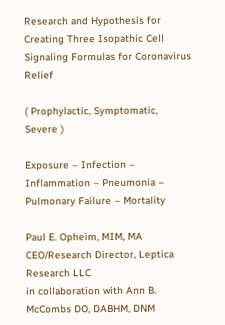Research and Hypothesis for Creating Three Isopathic Cell Signaling Formulas for Coronavirus Relief

( Prophylactic, Symptomatic, Severe )

Exposure – Infection – Inflammation – Pneumonia – Pulmonary Failure – Mortality

Paul E. Opheim, MIM, MA
CEO/Research Director, Leptica Research LLC
in collaboration with Ann B. McCombs DO, DABHM, DNM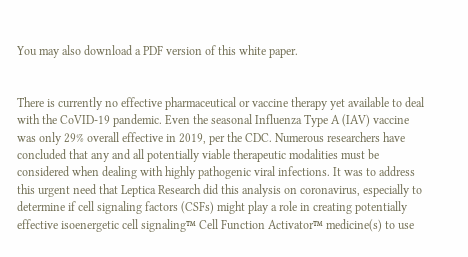You may also download a PDF version of this white paper.


There is currently no effective pharmaceutical or vaccine therapy yet available to deal with the CoVID-19 pandemic. Even the seasonal Influenza Type A (IAV) vaccine was only 29% overall effective in 2019, per the CDC. Numerous researchers have concluded that any and all potentially viable therapeutic modalities must be considered when dealing with highly pathogenic viral infections. It was to address this urgent need that Leptica Research did this analysis on coronavirus, especially to determine if cell signaling factors (CSFs) might play a role in creating potentially effective isoenergetic cell signaling™ Cell Function Activator™ medicine(s) to use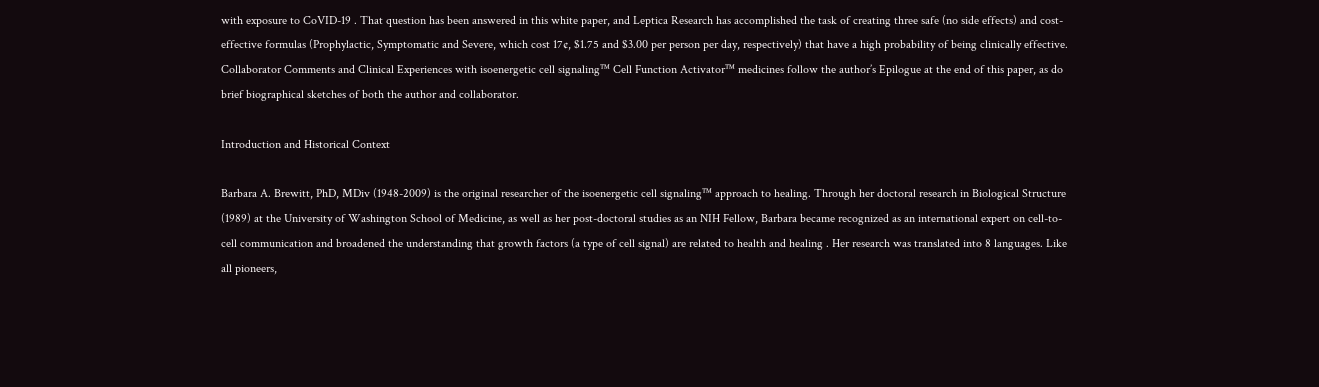with exposure to CoVID-19 . That question has been answered in this white paper, and Leptica Research has accomplished the task of creating three safe (no side effects) and cost-effective formulas (Prophylactic, Symptomatic and Severe, which cost 17¢, $1.75 and $3.00 per person per day, respectively) that have a high probability of being clinically effective. Collaborator Comments and Clinical Experiences with isoenergetic cell signaling™ Cell Function Activator™ medicines follow the author’s Epilogue at the end of this paper, as do brief biographical sketches of both the author and collaborator.

Introduction and Historical Context

Barbara A. Brewitt, PhD, MDiv (1948-2009) is the original researcher of the isoenergetic cell signaling™ approach to healing. Through her doctoral research in Biological Structure (1989) at the University of Washington School of Medicine, as well as her post-doctoral studies as an NIH Fellow, Barbara became recognized as an international expert on cell-to-cell communication and broadened the understanding that growth factors (a type of cell signal) are related to health and healing . Her research was translated into 8 languages. Like all pioneers,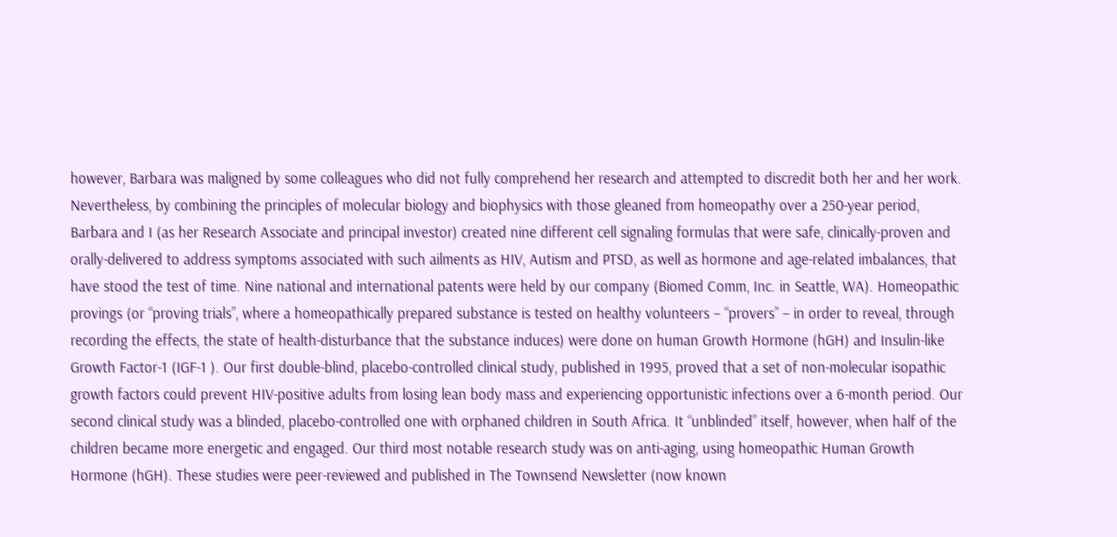however, Barbara was maligned by some colleagues who did not fully comprehend her research and attempted to discredit both her and her work. Nevertheless, by combining the principles of molecular biology and biophysics with those gleaned from homeopathy over a 250-year period, Barbara and I (as her Research Associate and principal investor) created nine different cell signaling formulas that were safe, clinically-proven and orally-delivered to address symptoms associated with such ailments as HIV, Autism and PTSD, as well as hormone and age-related imbalances, that have stood the test of time. Nine national and international patents were held by our company (Biomed Comm, Inc. in Seattle, WA). Homeopathic provings (or “proving trials”, where a homeopathically prepared substance is tested on healthy volunteers – “provers” – in order to reveal, through recording the effects, the state of health-disturbance that the substance induces) were done on human Growth Hormone (hGH) and Insulin-like Growth Factor-1 (IGF-1 ). Our first double-blind, placebo-controlled clinical study, published in 1995, proved that a set of non-molecular isopathic growth factors could prevent HIV-positive adults from losing lean body mass and experiencing opportunistic infections over a 6-month period. Our second clinical study was a blinded, placebo-controlled one with orphaned children in South Africa. It “unblinded” itself, however, when half of the children became more energetic and engaged. Our third most notable research study was on anti-aging, using homeopathic Human Growth Hormone (hGH). These studies were peer-reviewed and published in The Townsend Newsletter (now known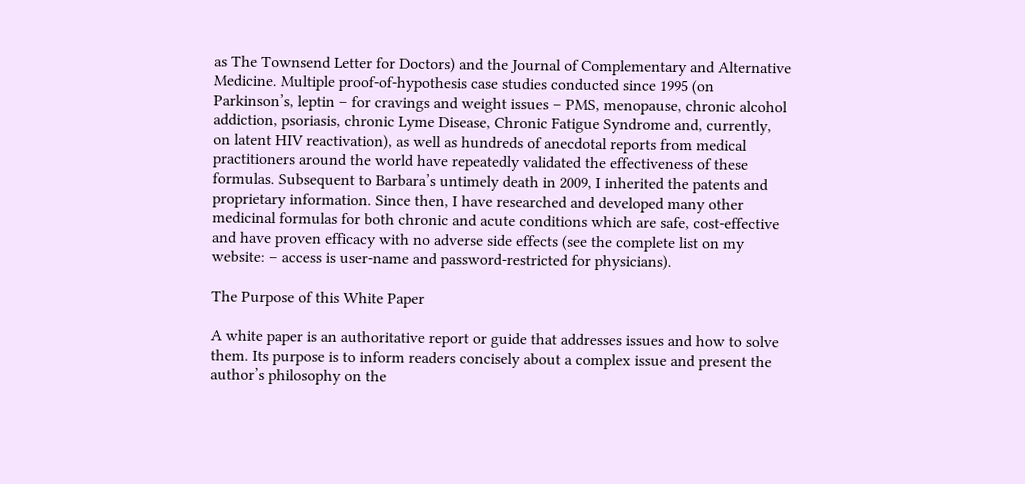as The Townsend Letter for Doctors) and the Journal of Complementary and Alternative Medicine. Multiple proof-of-hypothesis case studies conducted since 1995 (on Parkinson’s, leptin – for cravings and weight issues – PMS, menopause, chronic alcohol addiction, psoriasis, chronic Lyme Disease, Chronic Fatigue Syndrome and, currently, on latent HIV reactivation), as well as hundreds of anecdotal reports from medical practitioners around the world have repeatedly validated the effectiveness of these formulas. Subsequent to Barbara’s untimely death in 2009, I inherited the patents and proprietary information. Since then, I have researched and developed many other medicinal formulas for both chronic and acute conditions which are safe, cost-effective and have proven efficacy with no adverse side effects (see the complete list on my website: – access is user-name and password-restricted for physicians).

The Purpose of this White Paper

A white paper is an authoritative report or guide that addresses issues and how to solve them. Its purpose is to inform readers concisely about a complex issue and present the author’s philosophy on the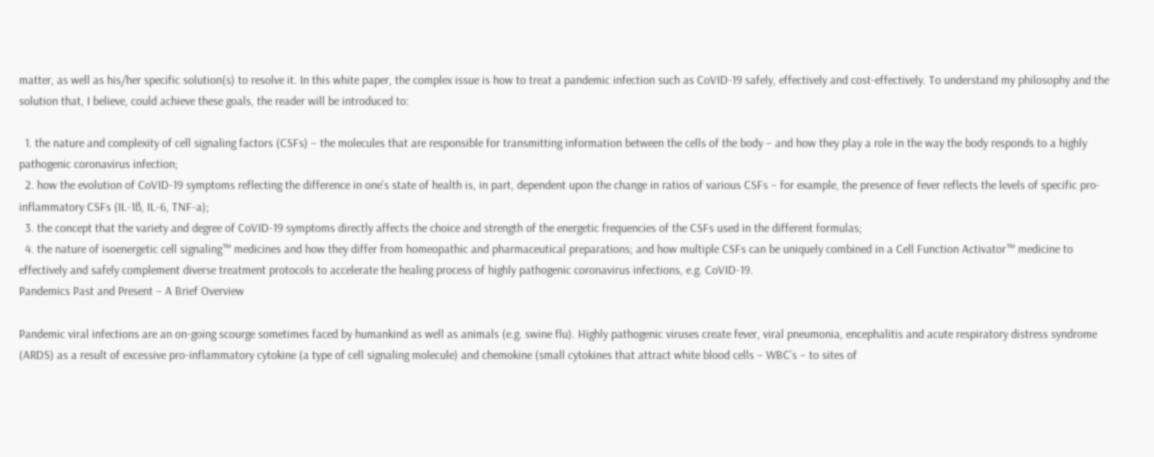matter, as well as his/her specific solution(s) to resolve it. In this white paper, the complex issue is how to treat a pandemic infection such as CoVID-19 safely, effectively and cost-effectively. To understand my philosophy and the solution that, I believe, could achieve these goals, the reader will be introduced to:

  1. the nature and complexity of cell signaling factors (CSFs) – the molecules that are responsible for transmitting information between the cells of the body – and how they play a role in the way the body responds to a highly pathogenic coronavirus infection;
  2. how the evolution of CoVID-19 symptoms reflecting the difference in one’s state of health is, in part, dependent upon the change in ratios of various CSFs – for example, the presence of fever reflects the levels of specific pro-inflammatory CSFs (IL-1ß, IL-6, TNF-a);
  3. the concept that the variety and degree of CoVID-19 symptoms directly affects the choice and strength of the energetic frequencies of the CSFs used in the different formulas;
  4. the nature of isoenergetic cell signaling™ medicines and how they differ from homeopathic and pharmaceutical preparations; and how multiple CSFs can be uniquely combined in a Cell Function Activator™ medicine to effectively and safely complement diverse treatment protocols to accelerate the healing process of highly pathogenic coronavirus infections, e.g. CoVID-19.
Pandemics Past and Present – A Brief Overview

Pandemic viral infections are an on-going scourge sometimes faced by humankind as well as animals (e.g. swine flu). Highly pathogenic viruses create fever, viral pneumonia, encephalitis and acute respiratory distress syndrome (ARDS) as a result of excessive pro-inflammatory cytokine (a type of cell signaling molecule) and chemokine (small cytokines that attract white blood cells – WBC’s – to sites of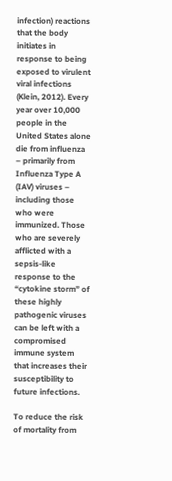infection) reactions that the body initiates in response to being exposed to virulent viral infections (Klein, 2012). Every year over 10,000 people in the United States alone die from influenza – primarily from Influenza Type A (IAV) viruses – including those who were immunized. Those who are severely afflicted with a sepsis-like response to the “cytokine storm” of these highly pathogenic viruses can be left with a compromised immune system that increases their susceptibility to future infections.

To reduce the risk of mortality from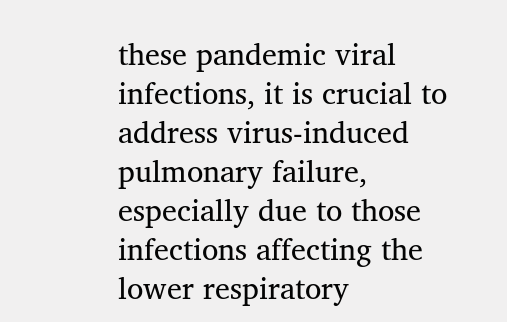these pandemic viral infections, it is crucial to address virus-induced pulmonary failure, especially due to those infections affecting the lower respiratory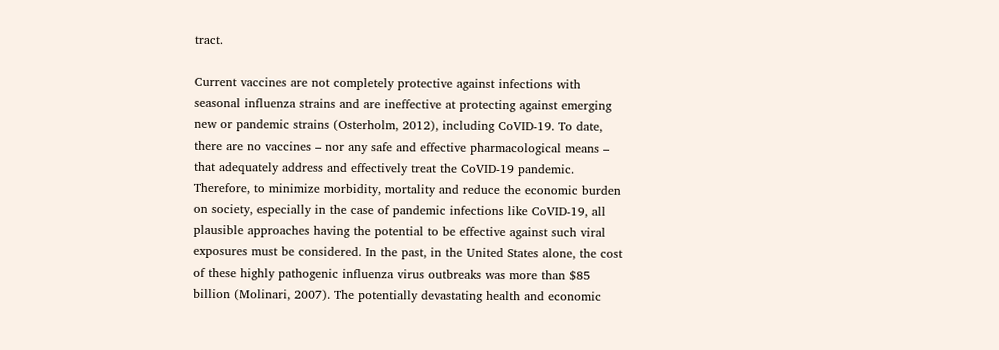tract.

Current vaccines are not completely protective against infections with seasonal influenza strains and are ineffective at protecting against emerging new or pandemic strains (Osterholm, 2012), including CoVID-19. To date, there are no vaccines – nor any safe and effective pharmacological means – that adequately address and effectively treat the CoVID-19 pandemic. Therefore, to minimize morbidity, mortality and reduce the economic burden on society, especially in the case of pandemic infections like CoVID-19, all plausible approaches having the potential to be effective against such viral exposures must be considered. In the past, in the United States alone, the cost of these highly pathogenic influenza virus outbreaks was more than $85 billion (Molinari, 2007). The potentially devastating health and economic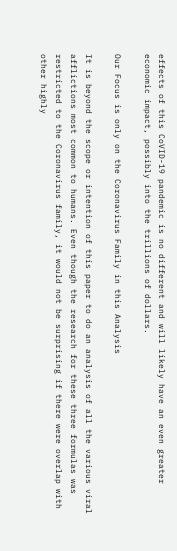effects of this CoVID-19 pandemic is no different and will likely have an even greater economic impact, possibly into the trillions of dollars.

Our Focus is only on the Coronavirus Family in this Analysis

It is beyond the scope or intention of this paper to do an analysis of all the various viral afflictions most common to humans. Even though the research for these three formulas was restricted to the Coronavirus family, it would not be surprising if there were overlap with other highly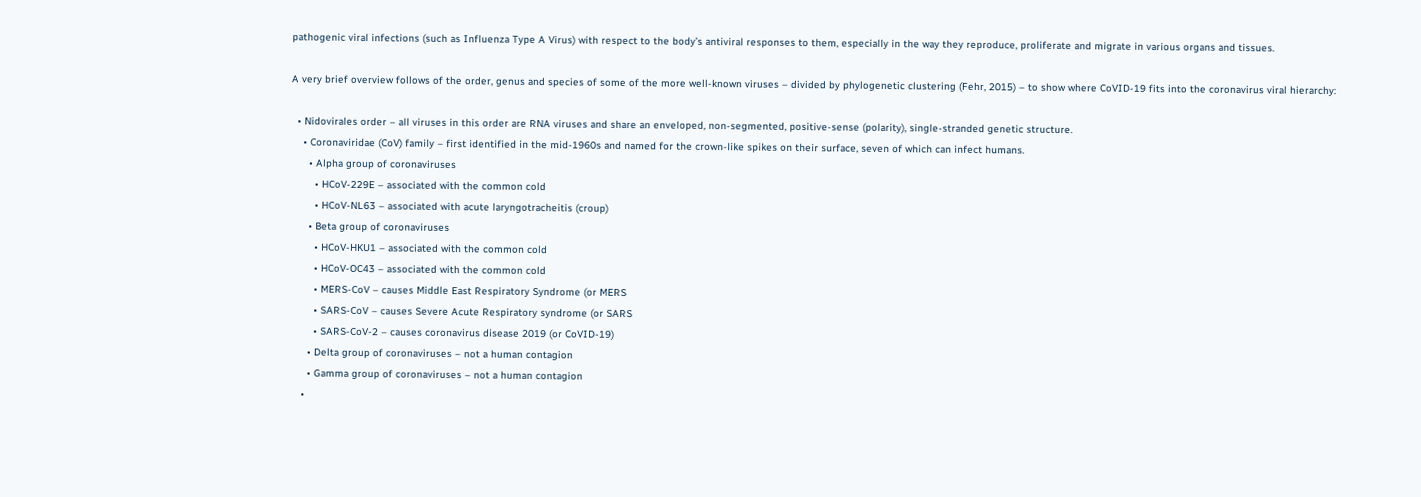pathogenic viral infections (such as Influenza Type A Virus) with respect to the body’s antiviral responses to them, especially in the way they reproduce, proliferate and migrate in various organs and tissues.

A very brief overview follows of the order, genus and species of some of the more well-known viruses – divided by phylogenetic clustering (Fehr, 2015) – to show where CoVID-19 fits into the coronavirus viral hierarchy:

  • Nidovirales order – all viruses in this order are RNA viruses and share an enveloped, non-segmented, positive-sense (polarity), single-stranded genetic structure.
    • Coronaviridae (CoV) family – first identified in the mid-1960s and named for the crown-like spikes on their surface, seven of which can infect humans.
      • Alpha group of coronaviruses
        • HCoV-229E – associated with the common cold
        • HCoV-NL63 – associated with acute laryngotracheitis (croup)
      • Beta group of coronaviruses
        • HCoV-HKU1 – associated with the common cold
        • HCoV-OC43 – associated with the common cold
        • MERS-CoV – causes Middle East Respiratory Syndrome (or MERS
        • SARS-CoV – causes Severe Acute Respiratory syndrome (or SARS
        • SARS-CoV-2 – causes coronavirus disease 2019 (or CoVID-19)
      • Delta group of coronaviruses – not a human contagion
      • Gamma group of coronaviruses – not a human contagion
    •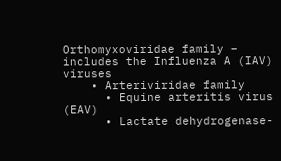Orthomyxoviridae family – includes the Influenza A (IAV) viruses
    • Arteriviridae family
      • Equine arteritis virus (EAV)
      • Lactate dehydrogenase-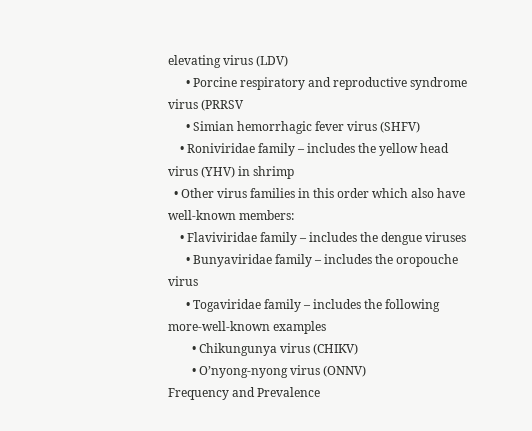elevating virus (LDV)
      • Porcine respiratory and reproductive syndrome virus (PRRSV
      • Simian hemorrhagic fever virus (SHFV)
    • Roniviridae family – includes the yellow head virus (YHV) in shrimp
  • Other virus families in this order which also have well-known members:
    • Flaviviridae family – includes the dengue viruses
      • Bunyaviridae family – includes the oropouche virus
      • Togaviridae family – includes the following more-well-known examples
        • Chikungunya virus (CHIKV)
        • O’nyong-nyong virus (ONNV)
Frequency and Prevalence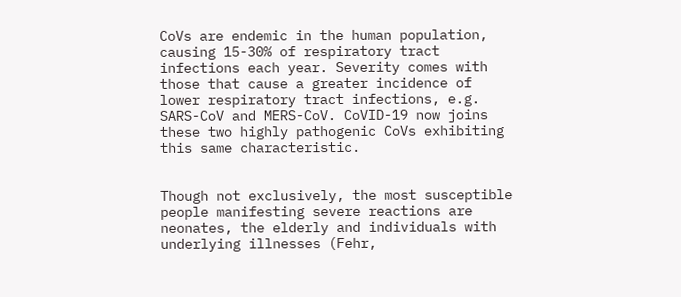CoVs are endemic in the human population, causing 15-30% of respiratory tract infections each year. Severity comes with those that cause a greater incidence of lower respiratory tract infections, e.g. SARS-CoV and MERS-CoV. CoVID-19 now joins these two highly pathogenic CoVs exhibiting this same characteristic.


Though not exclusively, the most susceptible people manifesting severe reactions are neonates, the elderly and individuals with underlying illnesses (Fehr,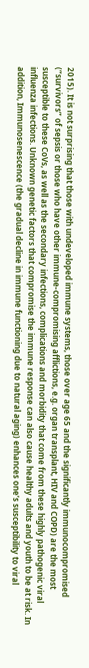2015). It is not surprising that those with undeveloped immune systems, those over age 65 and the significantly immunocompromised (“survivors” of sepsis or those who have other immune-compromising afflictions, e.g. organ transplant, HIV and COPD) are the most susceptible to these CoVs, as well as the secondary infections, complications and morbidity that come from these highly pathogenic viral influenza infections. Unknown genetic factors that compromise the immune response can also cause healthy adults and youth to be at risk. In addition, Immunosenescence (the gradual decline in immune functioning due to natural aging) enhances one’s susceptibility to viral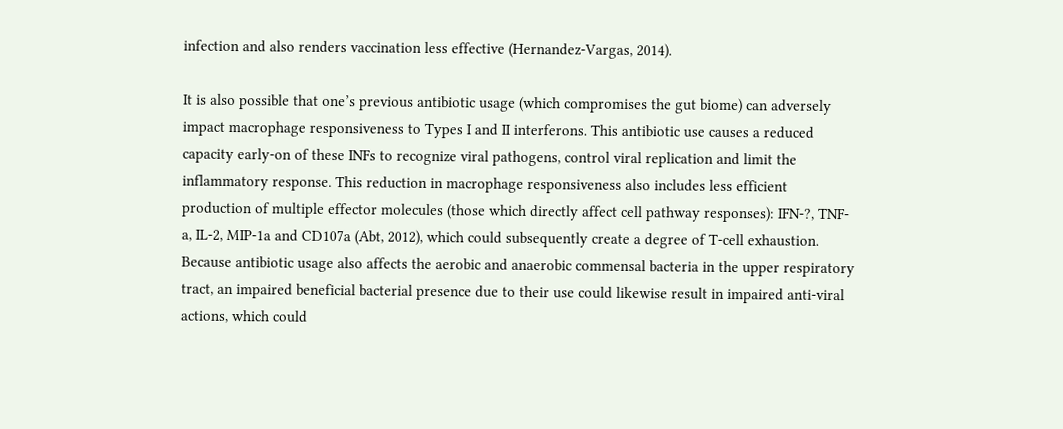infection and also renders vaccination less effective (Hernandez-Vargas, 2014).

It is also possible that one’s previous antibiotic usage (which compromises the gut biome) can adversely impact macrophage responsiveness to Types I and II interferons. This antibiotic use causes a reduced capacity early-on of these INFs to recognize viral pathogens, control viral replication and limit the inflammatory response. This reduction in macrophage responsiveness also includes less efficient production of multiple effector molecules (those which directly affect cell pathway responses): IFN-?, TNF-a, IL-2, MIP-1a and CD107a (Abt, 2012), which could subsequently create a degree of T-cell exhaustion. Because antibiotic usage also affects the aerobic and anaerobic commensal bacteria in the upper respiratory tract, an impaired beneficial bacterial presence due to their use could likewise result in impaired anti-viral actions, which could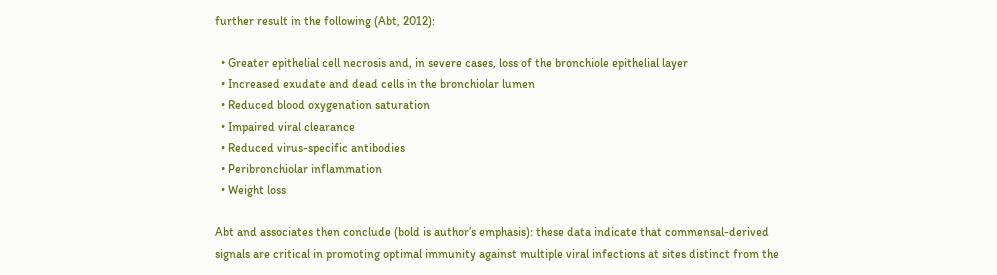further result in the following (Abt, 2012):

  • Greater epithelial cell necrosis and, in severe cases, loss of the bronchiole epithelial layer
  • Increased exudate and dead cells in the bronchiolar lumen
  • Reduced blood oxygenation saturation
  • Impaired viral clearance
  • Reduced virus-specific antibodies
  • Peribronchiolar inflammation
  • Weight loss

Abt and associates then conclude (bold is author’s emphasis): these data indicate that commensal-derived signals are critical in promoting optimal immunity against multiple viral infections at sites distinct from the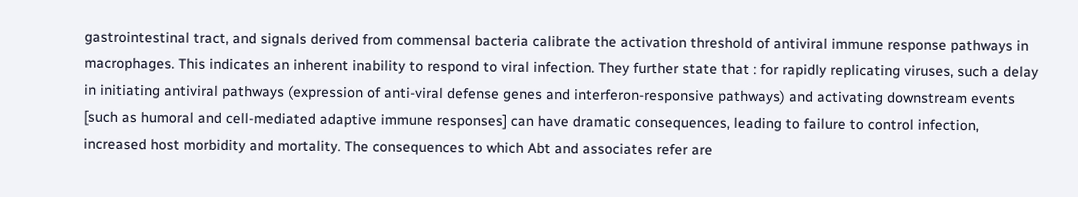gastrointestinal tract, and signals derived from commensal bacteria calibrate the activation threshold of antiviral immune response pathways in macrophages. This indicates an inherent inability to respond to viral infection. They further state that : for rapidly replicating viruses, such a delay in initiating antiviral pathways (expression of anti-viral defense genes and interferon-responsive pathways) and activating downstream events [such as humoral and cell-mediated adaptive immune responses] can have dramatic consequences, leading to failure to control infection, increased host morbidity and mortality. The consequences to which Abt and associates refer are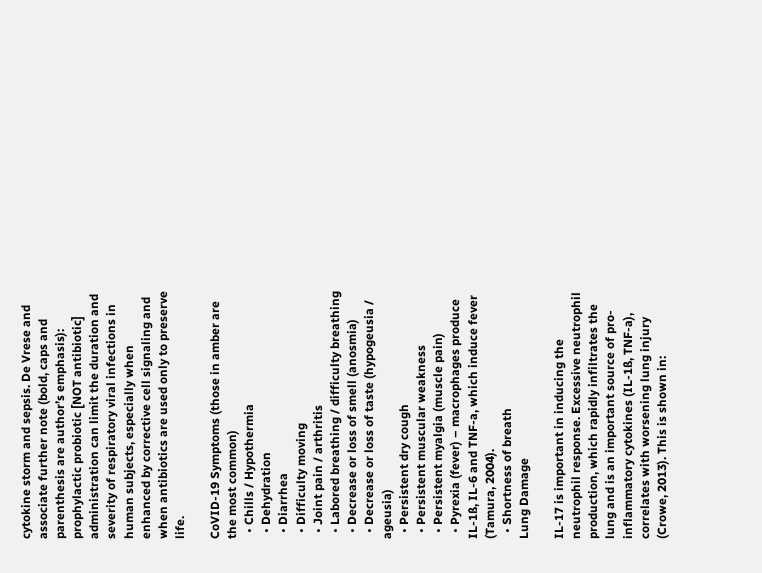cytokine storm and sepsis. De Vrese and associate further note (bold, caps and parenthesis are author’s emphasis): prophylactic probiotic [NOT antibiotic] administration can limit the duration and severity of respiratory viral infections in human subjects, especially when enhanced by corrective cell signaling and when antibiotics are used only to preserve life.

CoVID-19 Symptoms (those in amber are the most common)
  • Chills / Hypothermia
  • Dehydration
  • Diarrhea
  • Difficulty moving
  • Joint pain / arthritis
  • Labored breathing / difficulty breathing
  • Decrease or loss of smell (anosmia)
  • Decrease or loss of taste (hypogeusia / ageusia)
  • Persistent dry cough
  • Persistent muscular weakness
  • Persistent myalgia (muscle pain)
  • Pyrexia (fever) – macrophages produce IL-1ß, IL-6 and TNF-a, which induce fever (Tamura, 2004).
  • Shortness of breath
Lung Damage

IL-17 is important in inducing the neutrophil response. Excessive neutrophil production, which rapidly infiltrates the lung and is an important source of pro-inflammatory cytokines (IL-1ß, TNF-a), correlates with worsening lung injury (Crowe, 2013). This is shown in: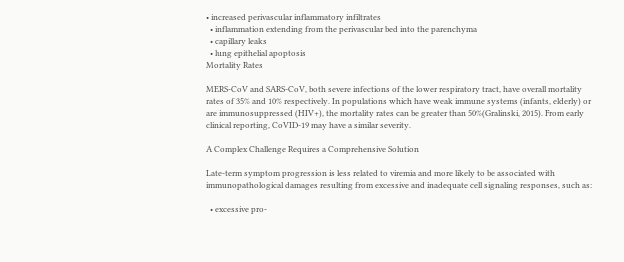• increased perivascular inflammatory infiltrates
  • inflammation extending from the perivascular bed into the parenchyma
  • capillary leaks
  • lung epithelial apoptosis
Mortality Rates

MERS-CoV and SARS-CoV, both severe infections of the lower respiratory tract, have overall mortality rates of 35% and 10% respectively. In populations which have weak immune systems (infants, elderly) or are immunosuppressed (HIV+), the mortality rates can be greater than 50%(Gralinski, 2015). From early clinical reporting, CoVID-19 may have a similar severity.

A Complex Challenge Requires a Comprehensive Solution

Late-term symptom progression is less related to viremia and more likely to be associated with immunopathological damages resulting from excessive and inadequate cell signaling responses, such as:

  • excessive pro-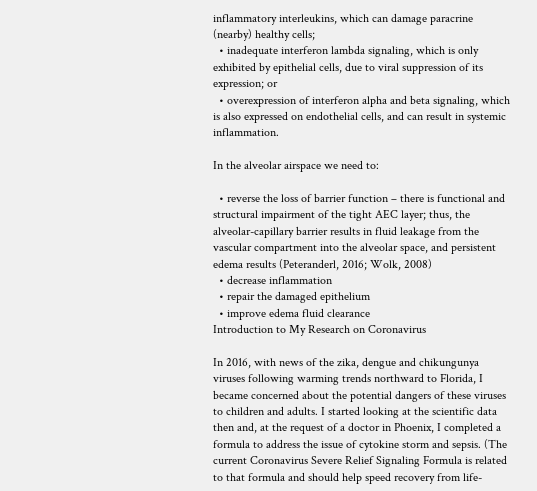inflammatory interleukins, which can damage paracrine (nearby) healthy cells;
  • inadequate interferon lambda signaling, which is only exhibited by epithelial cells, due to viral suppression of its expression; or
  • overexpression of interferon alpha and beta signaling, which is also expressed on endothelial cells, and can result in systemic inflammation.

In the alveolar airspace we need to:

  • reverse the loss of barrier function – there is functional and structural impairment of the tight AEC layer; thus, the alveolar-capillary barrier results in fluid leakage from the vascular compartment into the alveolar space, and persistent edema results (Peteranderl, 2016; Wolk, 2008)
  • decrease inflammation
  • repair the damaged epithelium
  • improve edema fluid clearance
Introduction to My Research on Coronavirus

In 2016, with news of the zika, dengue and chikungunya viruses following warming trends northward to Florida, I became concerned about the potential dangers of these viruses to children and adults. I started looking at the scientific data then and, at the request of a doctor in Phoenix, I completed a formula to address the issue of cytokine storm and sepsis. (The current Coronavirus Severe Relief Signaling Formula is related to that formula and should help speed recovery from life-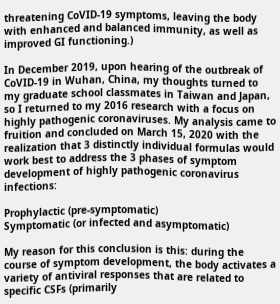threatening CoVID-19 symptoms, leaving the body with enhanced and balanced immunity, as well as improved GI functioning.)

In December 2019, upon hearing of the outbreak of CoVID-19 in Wuhan, China, my thoughts turned to my graduate school classmates in Taiwan and Japan, so I returned to my 2016 research with a focus on highly pathogenic coronaviruses. My analysis came to fruition and concluded on March 15, 2020 with the realization that 3 distinctly individual formulas would work best to address the 3 phases of symptom development of highly pathogenic coronavirus infections:

Prophylactic (pre-symptomatic)
Symptomatic (or infected and asymptomatic)

My reason for this conclusion is this: during the course of symptom development, the body activates a variety of antiviral responses that are related to specific CSFs (primarily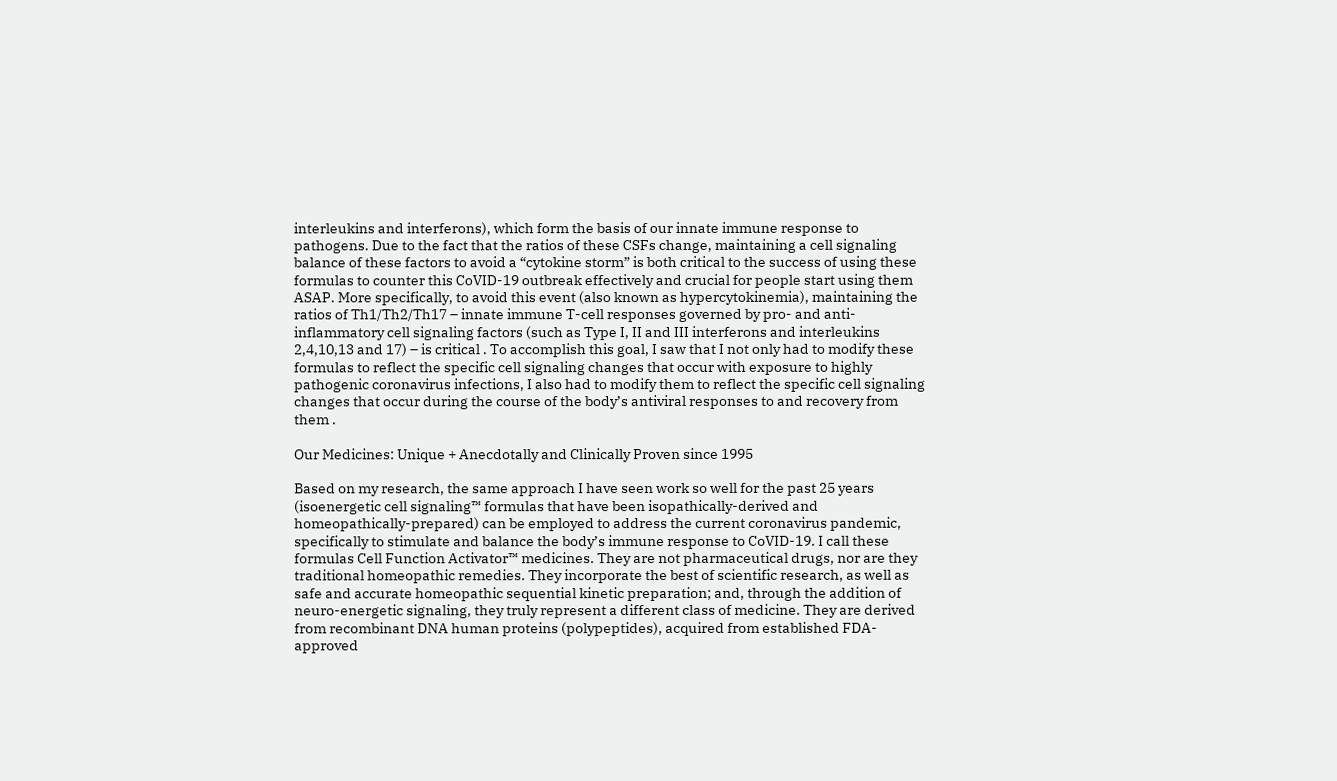interleukins and interferons), which form the basis of our innate immune response to pathogens. Due to the fact that the ratios of these CSFs change, maintaining a cell signaling balance of these factors to avoid a “cytokine storm” is both critical to the success of using these formulas to counter this CoVID-19 outbreak effectively and crucial for people start using them ASAP. More specifically, to avoid this event (also known as hypercytokinemia), maintaining the ratios of Th1/Th2/Th17 – innate immune T-cell responses governed by pro- and anti-inflammatory cell signaling factors (such as Type I, II and III interferons and interleukins 2,4,10,13 and 17) – is critical . To accomplish this goal, I saw that I not only had to modify these formulas to reflect the specific cell signaling changes that occur with exposure to highly pathogenic coronavirus infections, I also had to modify them to reflect the specific cell signaling changes that occur during the course of the body’s antiviral responses to and recovery from them .

Our Medicines: Unique + Anecdotally and Clinically Proven since 1995

Based on my research, the same approach I have seen work so well for the past 25 years (isoenergetic cell signaling™ formulas that have been isopathically-derived and homeopathically-prepared) can be employed to address the current coronavirus pandemic, specifically to stimulate and balance the body’s immune response to CoVID-19. I call these formulas Cell Function Activator™ medicines. They are not pharmaceutical drugs, nor are they traditional homeopathic remedies. They incorporate the best of scientific research, as well as safe and accurate homeopathic sequential kinetic preparation; and, through the addition of neuro-energetic signaling, they truly represent a different class of medicine. They are derived from recombinant DNA human proteins (polypeptides), acquired from established FDA-approved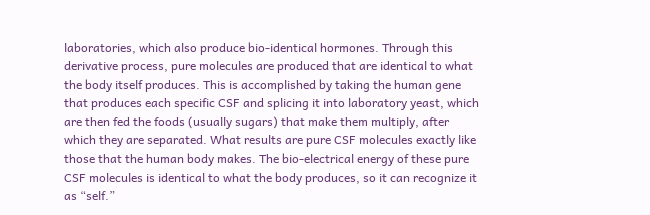laboratories, which also produce bio-identical hormones. Through this derivative process, pure molecules are produced that are identical to what the body itself produces. This is accomplished by taking the human gene that produces each specific CSF and splicing it into laboratory yeast, which are then fed the foods (usually sugars) that make them multiply, after which they are separated. What results are pure CSF molecules exactly like those that the human body makes. The bio-electrical energy of these pure CSF molecules is identical to what the body produces, so it can recognize it as “self.”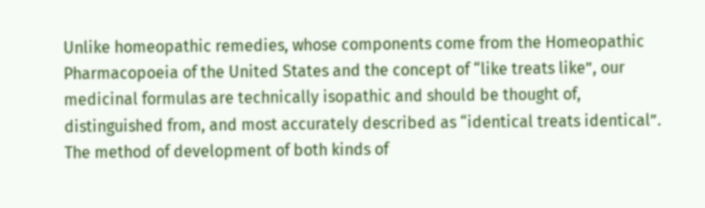Unlike homeopathic remedies, whose components come from the Homeopathic Pharmacopoeia of the United States and the concept of “like treats like”, our medicinal formulas are technically isopathic and should be thought of, distinguished from, and most accurately described as “identical treats identical”. The method of development of both kinds of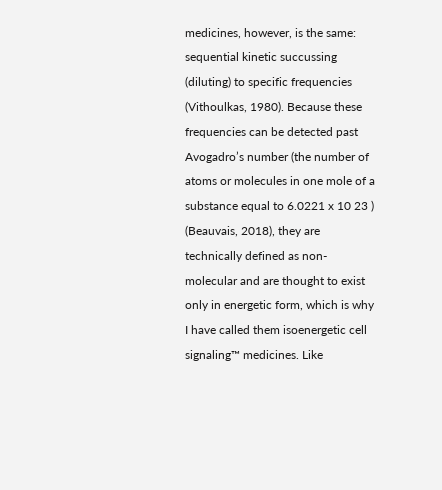medicines, however, is the same: sequential kinetic succussing (diluting) to specific frequencies (Vithoulkas, 1980). Because these frequencies can be detected past Avogadro’s number (the number of atoms or molecules in one mole of a substance equal to 6.0221 x 10 23 ) (Beauvais, 2018), they are technically defined as non-molecular and are thought to exist only in energetic form, which is why I have called them isoenergetic cell signaling™ medicines. Like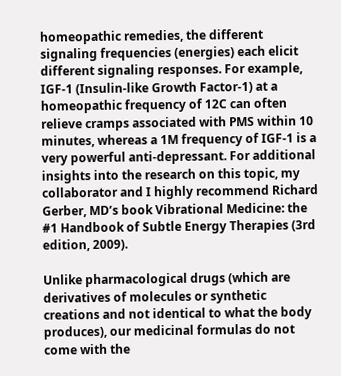homeopathic remedies, the different signaling frequencies (energies) each elicit different signaling responses. For example, IGF-1 (Insulin-like Growth Factor-1) at a homeopathic frequency of 12C can often relieve cramps associated with PMS within 10 minutes, whereas a 1M frequency of IGF-1 is a very powerful anti-depressant. For additional insights into the research on this topic, my collaborator and I highly recommend Richard Gerber, MD’s book Vibrational Medicine: the #1 Handbook of Subtle Energy Therapies (3rd edition, 2009).

Unlike pharmacological drugs (which are derivatives of molecules or synthetic creations and not identical to what the body produces), our medicinal formulas do not come with the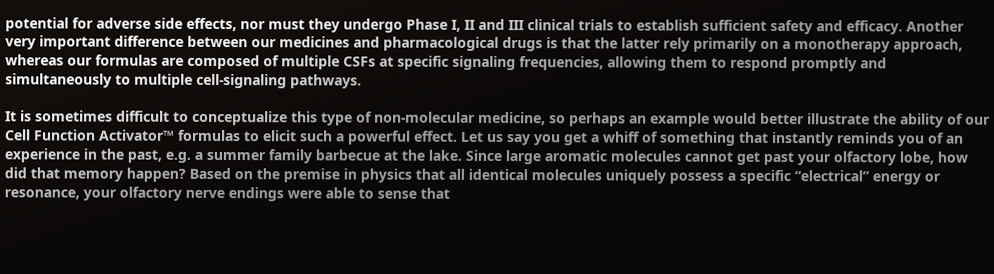potential for adverse side effects, nor must they undergo Phase I, II and III clinical trials to establish sufficient safety and efficacy. Another very important difference between our medicines and pharmacological drugs is that the latter rely primarily on a monotherapy approach, whereas our formulas are composed of multiple CSFs at specific signaling frequencies, allowing them to respond promptly and simultaneously to multiple cell-signaling pathways.

It is sometimes difficult to conceptualize this type of non-molecular medicine, so perhaps an example would better illustrate the ability of our Cell Function Activator™ formulas to elicit such a powerful effect. Let us say you get a whiff of something that instantly reminds you of an experience in the past, e.g. a summer family barbecue at the lake. Since large aromatic molecules cannot get past your olfactory lobe, how did that memory happen? Based on the premise in physics that all identical molecules uniquely possess a specific “electrical” energy or resonance, your olfactory nerve endings were able to sense that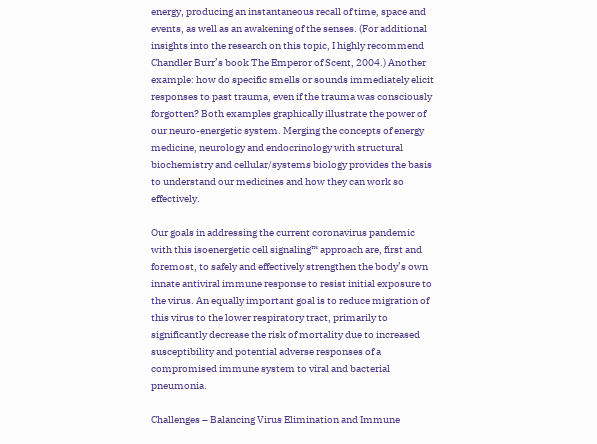energy, producing an instantaneous recall of time, space and events, as well as an awakening of the senses. (For additional insights into the research on this topic, I highly recommend Chandler Burr’s book The Emperor of Scent, 2004.) Another example: how do specific smells or sounds immediately elicit responses to past trauma, even if the trauma was consciously forgotten? Both examples graphically illustrate the power of our neuro-energetic system. Merging the concepts of energy medicine, neurology and endocrinology with structural biochemistry and cellular/systems biology provides the basis to understand our medicines and how they can work so effectively.

Our goals in addressing the current coronavirus pandemic with this isoenergetic cell signaling™ approach are, first and foremost, to safely and effectively strengthen the body’s own innate antiviral immune response to resist initial exposure to the virus. An equally important goal is to reduce migration of this virus to the lower respiratory tract, primarily to significantly decrease the risk of mortality due to increased susceptibility and potential adverse responses of a compromised immune system to viral and bacterial pneumonia.

Challenges – Balancing Virus Elimination and Immune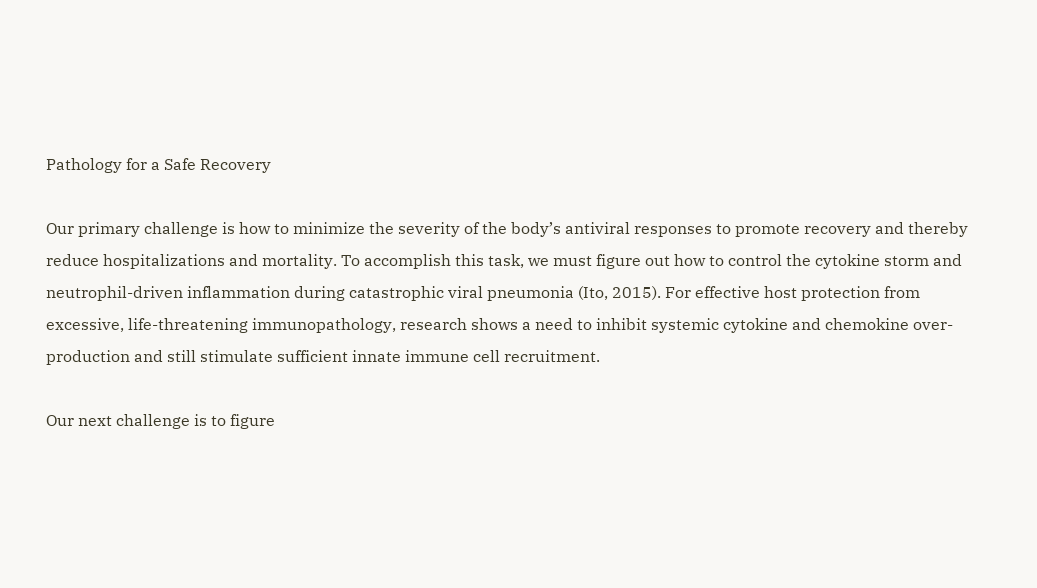Pathology for a Safe Recovery

Our primary challenge is how to minimize the severity of the body’s antiviral responses to promote recovery and thereby reduce hospitalizations and mortality. To accomplish this task, we must figure out how to control the cytokine storm and neutrophil-driven inflammation during catastrophic viral pneumonia (Ito, 2015). For effective host protection from excessive, life-threatening immunopathology, research shows a need to inhibit systemic cytokine and chemokine over-production and still stimulate sufficient innate immune cell recruitment.

Our next challenge is to figure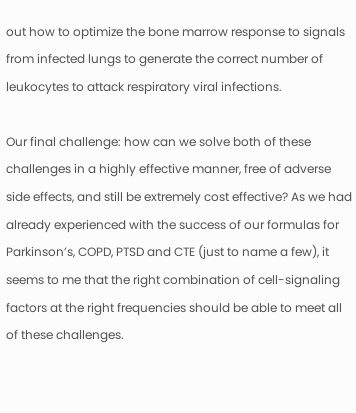out how to optimize the bone marrow response to signals from infected lungs to generate the correct number of leukocytes to attack respiratory viral infections.

Our final challenge: how can we solve both of these challenges in a highly effective manner, free of adverse side effects, and still be extremely cost effective? As we had already experienced with the success of our formulas for Parkinson’s, COPD, PTSD and CTE (just to name a few), it seems to me that the right combination of cell-signaling factors at the right frequencies should be able to meet all of these challenges.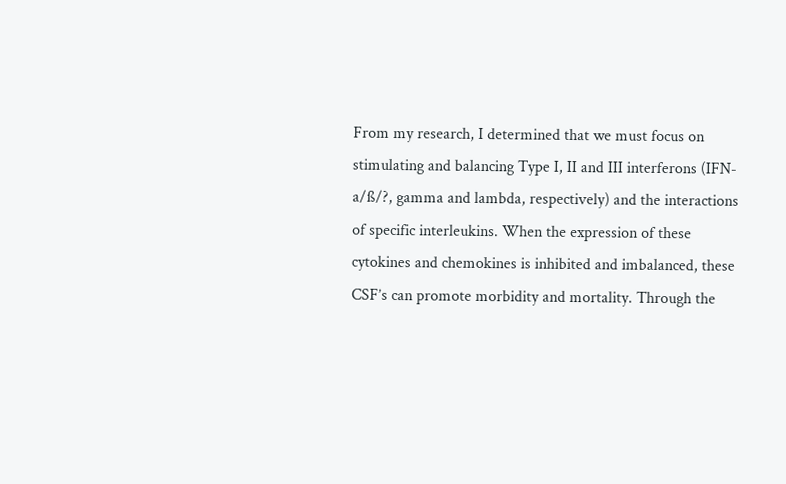From my research, I determined that we must focus on stimulating and balancing Type I, II and III interferons (IFN-a/ß/?, gamma and lambda, respectively) and the interactions of specific interleukins. When the expression of these cytokines and chemokines is inhibited and imbalanced, these CSF’s can promote morbidity and mortality. Through the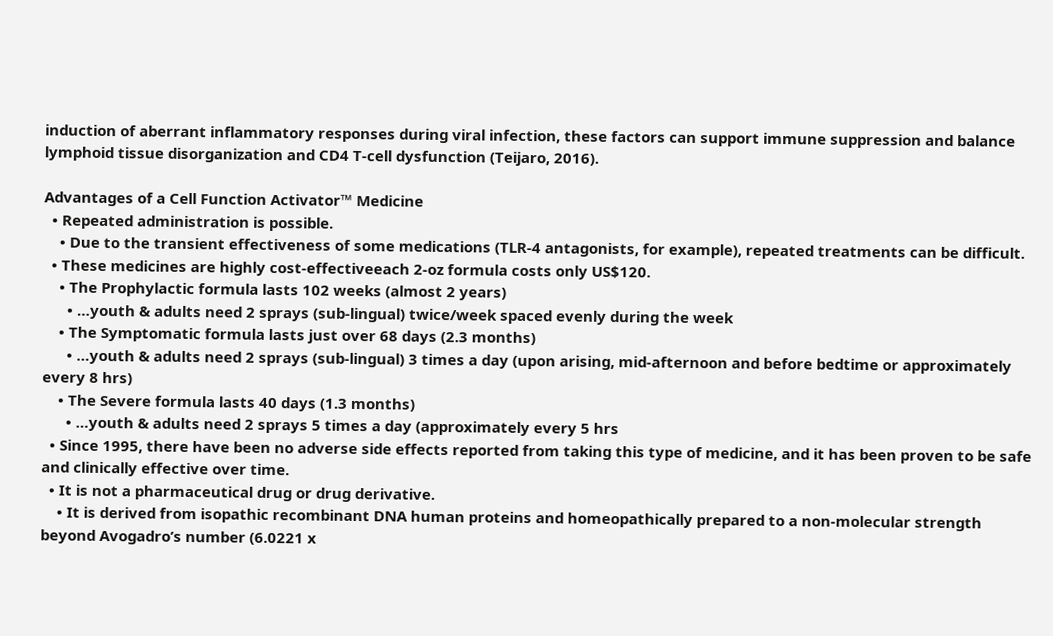induction of aberrant inflammatory responses during viral infection, these factors can support immune suppression and balance lymphoid tissue disorganization and CD4 T-cell dysfunction (Teijaro, 2016).

Advantages of a Cell Function Activator™ Medicine
  • Repeated administration is possible.
    • Due to the transient effectiveness of some medications (TLR-4 antagonists, for example), repeated treatments can be difficult.
  • These medicines are highly cost-effectiveeach 2-oz formula costs only US$120.
    • The Prophylactic formula lasts 102 weeks (almost 2 years)
      • …youth & adults need 2 sprays (sub-lingual) twice/week spaced evenly during the week
    • The Symptomatic formula lasts just over 68 days (2.3 months)
      • …youth & adults need 2 sprays (sub-lingual) 3 times a day (upon arising, mid-afternoon and before bedtime or approximately every 8 hrs)
    • The Severe formula lasts 40 days (1.3 months)
      • …youth & adults need 2 sprays 5 times a day (approximately every 5 hrs
  • Since 1995, there have been no adverse side effects reported from taking this type of medicine, and it has been proven to be safe and clinically effective over time.
  • It is not a pharmaceutical drug or drug derivative.
    • It is derived from isopathic recombinant DNA human proteins and homeopathically prepared to a non-molecular strength beyond Avogadro’s number (6.0221 x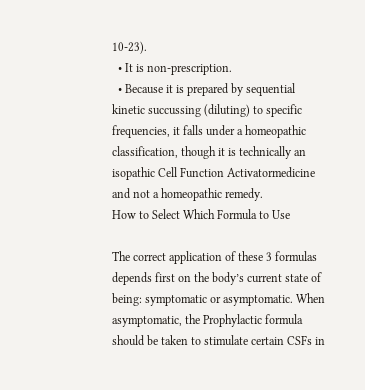10-23).
  • It is non-prescription.
  • Because it is prepared by sequential kinetic succussing (diluting) to specific frequencies, it falls under a homeopathic classification, though it is technically an isopathic Cell Function Activatormedicine and not a homeopathic remedy.
How to Select Which Formula to Use

The correct application of these 3 formulas depends first on the body’s current state of being: symptomatic or asymptomatic. When asymptomatic, the Prophylactic formula should be taken to stimulate certain CSFs in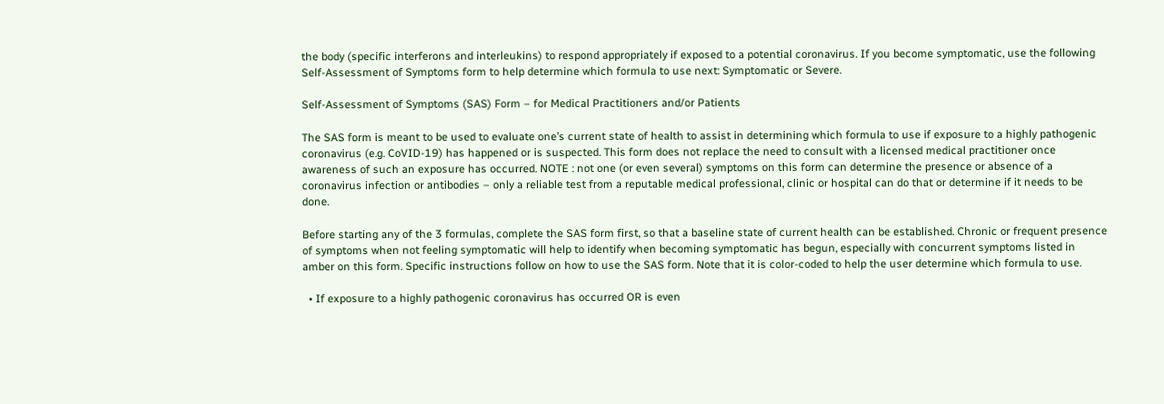the body (specific interferons and interleukins) to respond appropriately if exposed to a potential coronavirus. If you become symptomatic, use the following Self-Assessment of Symptoms form to help determine which formula to use next: Symptomatic or Severe.

Self-Assessment of Symptoms (SAS) Form – for Medical Practitioners and/or Patients

The SAS form is meant to be used to evaluate one’s current state of health to assist in determining which formula to use if exposure to a highly pathogenic coronavirus (e.g. CoVID-19) has happened or is suspected. This form does not replace the need to consult with a licensed medical practitioner once awareness of such an exposure has occurred. NOTE : not one (or even several) symptoms on this form can determine the presence or absence of a coronavirus infection or antibodies – only a reliable test from a reputable medical professional, clinic or hospital can do that or determine if it needs to be done.

Before starting any of the 3 formulas, complete the SAS form first, so that a baseline state of current health can be established. Chronic or frequent presence of symptoms when not feeling symptomatic will help to identify when becoming symptomatic has begun, especially with concurrent symptoms listed in amber on this form. Specific instructions follow on how to use the SAS form. Note that it is color-coded to help the user determine which formula to use.

  • If exposure to a highly pathogenic coronavirus has occurred OR is even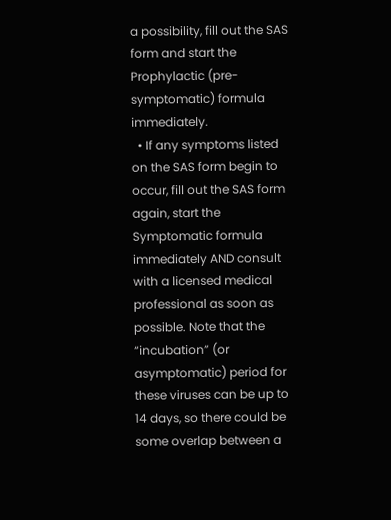a possibility, fill out the SAS form and start the Prophylactic (pre-symptomatic) formula immediately.
  • If any symptoms listed on the SAS form begin to occur, fill out the SAS form again, start the Symptomatic formula immediately AND consult with a licensed medical professional as soon as possible. Note that the “incubation” (or asymptomatic) period for these viruses can be up to 14 days, so there could be some overlap between a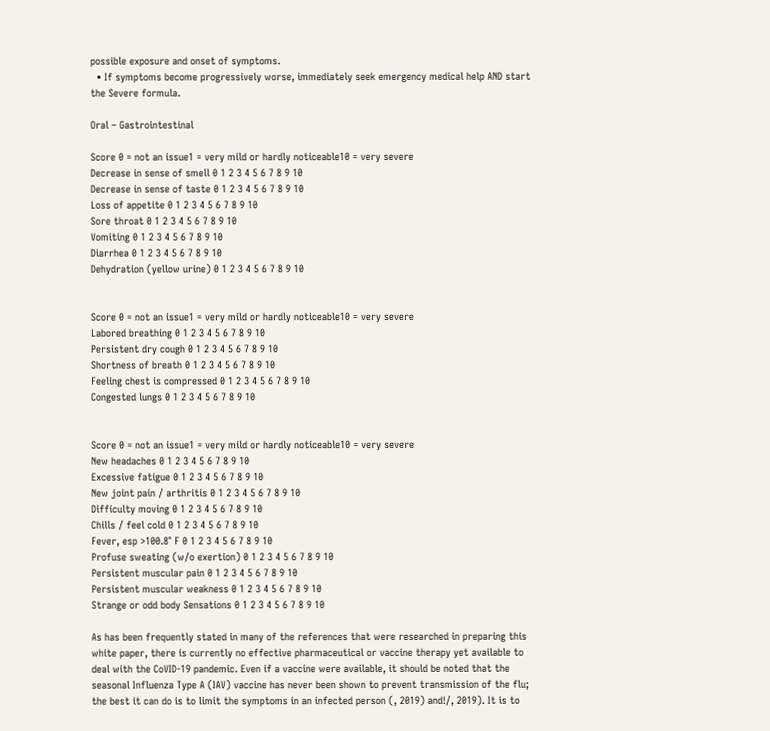possible exposure and onset of symptoms.
  • If symptoms become progressively worse, immediately seek emergency medical help AND start the Severe formula.

Oral – Gastrointestinal

Score 0 = not an issue1 = very mild or hardly noticeable10 = very severe
Decrease in sense of smell 0 1 2 3 4 5 6 7 8 9 10
Decrease in sense of taste 0 1 2 3 4 5 6 7 8 9 10
Loss of appetite 0 1 2 3 4 5 6 7 8 9 10
Sore throat 0 1 2 3 4 5 6 7 8 9 10
Vomiting 0 1 2 3 4 5 6 7 8 9 10
Diarrhea 0 1 2 3 4 5 6 7 8 9 10
Dehydration (yellow urine) 0 1 2 3 4 5 6 7 8 9 10


Score 0 = not an issue1 = very mild or hardly noticeable10 = very severe
Labored breathing 0 1 2 3 4 5 6 7 8 9 10
Persistent dry cough 0 1 2 3 4 5 6 7 8 9 10
Shortness of breath 0 1 2 3 4 5 6 7 8 9 10
Feeling chest is compressed 0 1 2 3 4 5 6 7 8 9 10
Congested lungs 0 1 2 3 4 5 6 7 8 9 10


Score 0 = not an issue1 = very mild or hardly noticeable10 = very severe
New headaches 0 1 2 3 4 5 6 7 8 9 10
Excessive fatigue 0 1 2 3 4 5 6 7 8 9 10
New joint pain / arthritis 0 1 2 3 4 5 6 7 8 9 10
Difficulty moving 0 1 2 3 4 5 6 7 8 9 10
Chills / feel cold 0 1 2 3 4 5 6 7 8 9 10
Fever, esp >100.8° F 0 1 2 3 4 5 6 7 8 9 10
Profuse sweating (w/o exertion) 0 1 2 3 4 5 6 7 8 9 10
Persistent muscular pain 0 1 2 3 4 5 6 7 8 9 10
Persistent muscular weakness 0 1 2 3 4 5 6 7 8 9 10
Strange or odd body Sensations 0 1 2 3 4 5 6 7 8 9 10

As has been frequently stated in many of the references that were researched in preparing this white paper, there is currently no effective pharmaceutical or vaccine therapy yet available to deal with the CoVID-19 pandemic. Even if a vaccine were available, it should be noted that the seasonal Influenza Type A (IAV) vaccine has never been shown to prevent transmission of the flu; the best it can do is to limit the symptoms in an infected person (, 2019) and!/, 2019). It is to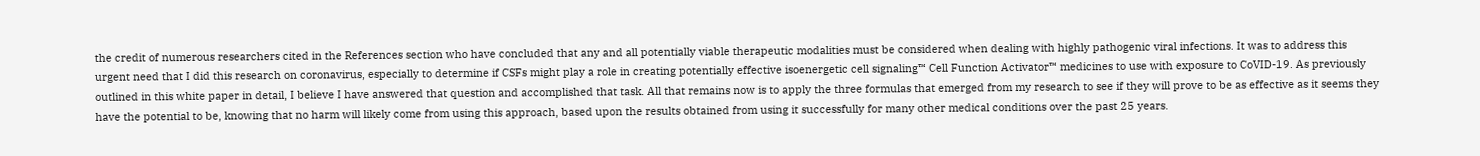the credit of numerous researchers cited in the References section who have concluded that any and all potentially viable therapeutic modalities must be considered when dealing with highly pathogenic viral infections. It was to address this urgent need that I did this research on coronavirus, especially to determine if CSFs might play a role in creating potentially effective isoenergetic cell signaling™ Cell Function Activator™ medicines to use with exposure to CoVID-19. As previously outlined in this white paper in detail, I believe I have answered that question and accomplished that task. All that remains now is to apply the three formulas that emerged from my research to see if they will prove to be as effective as it seems they have the potential to be, knowing that no harm will likely come from using this approach, based upon the results obtained from using it successfully for many other medical conditions over the past 25 years.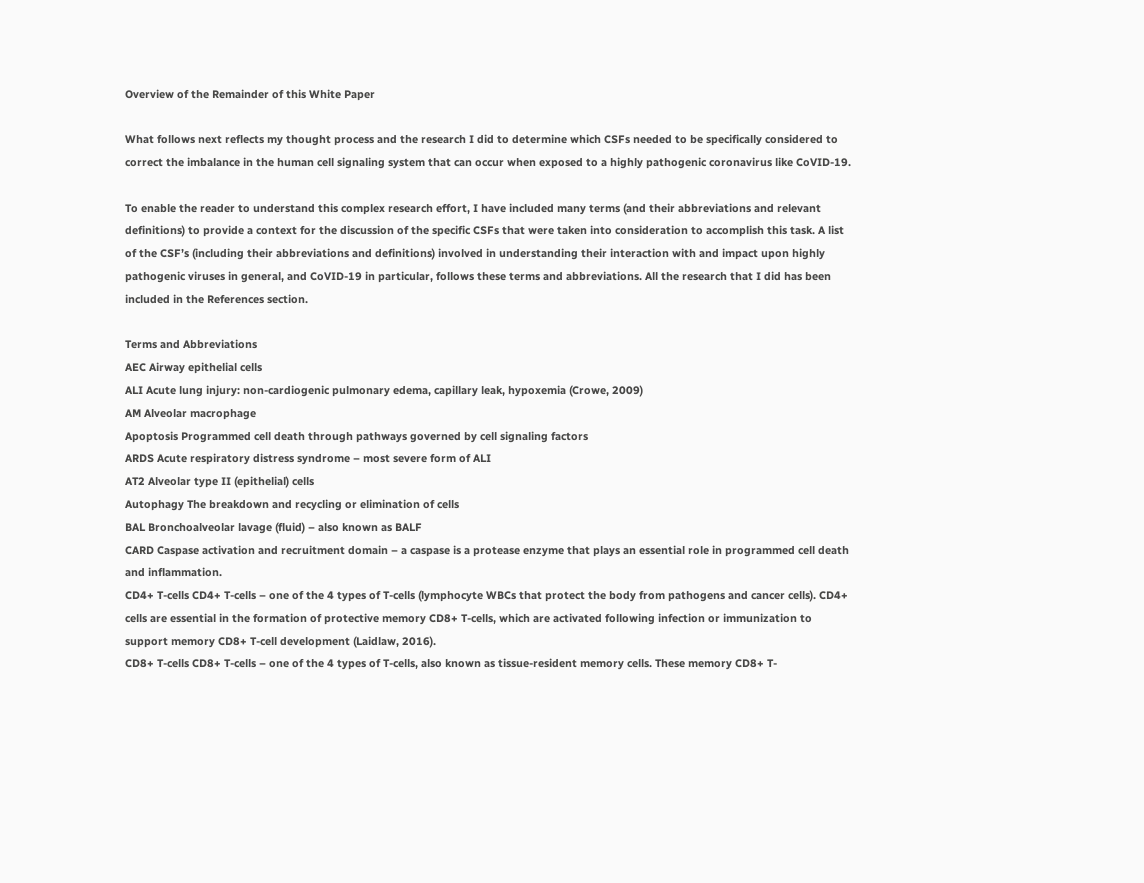Overview of the Remainder of this White Paper

What follows next reflects my thought process and the research I did to determine which CSFs needed to be specifically considered to correct the imbalance in the human cell signaling system that can occur when exposed to a highly pathogenic coronavirus like CoVID-19.

To enable the reader to understand this complex research effort, I have included many terms (and their abbreviations and relevant definitions) to provide a context for the discussion of the specific CSFs that were taken into consideration to accomplish this task. A list of the CSF’s (including their abbreviations and definitions) involved in understanding their interaction with and impact upon highly pathogenic viruses in general, and CoVID-19 in particular, follows these terms and abbreviations. All the research that I did has been included in the References section.

Terms and Abbreviations
AEC Airway epithelial cells
ALI Acute lung injury: non-cardiogenic pulmonary edema, capillary leak, hypoxemia (Crowe, 2009)
AM Alveolar macrophage
Apoptosis Programmed cell death through pathways governed by cell signaling factors
ARDS Acute respiratory distress syndrome – most severe form of ALI
AT2 Alveolar type II (epithelial) cells
Autophagy The breakdown and recycling or elimination of cells
BAL Bronchoalveolar lavage (fluid) – also known as BALF
CARD Caspase activation and recruitment domain – a caspase is a protease enzyme that plays an essential role in programmed cell death and inflammation.
CD4+ T-cells CD4+ T-cells – one of the 4 types of T-cells (lymphocyte WBCs that protect the body from pathogens and cancer cells). CD4+ cells are essential in the formation of protective memory CD8+ T-cells, which are activated following infection or immunization to support memory CD8+ T-cell development (Laidlaw, 2016).
CD8+ T-cells CD8+ T-cells – one of the 4 types of T-cells, also known as tissue-resident memory cells. These memory CD8+ T-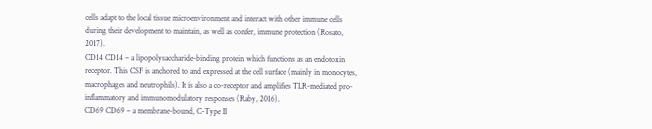cells adapt to the local tissue microenvironment and interact with other immune cells during their development to maintain, as well as confer, immune protection (Rosato, 2017).
CD14 CD14 – a lipopolysaccharide-binding protein which functions as an endotoxin receptor. This CSF is anchored to and expressed at the cell surface (mainly in monocytes, macrophages and neutrophils). It is also a co-receptor and amplifies TLR-mediated pro-inflammatory and immunomodulatory responses (Raby, 2016).
CD69 CD69 – a membrane-bound, C-Type II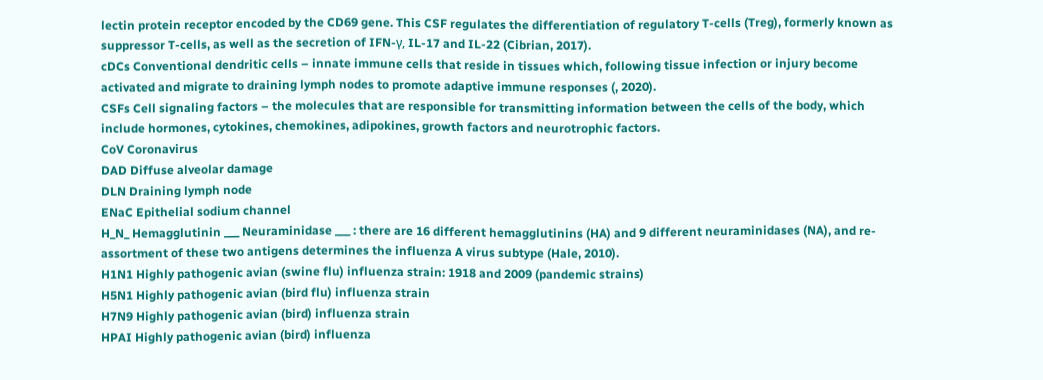lectin protein receptor encoded by the CD69 gene. This CSF regulates the differentiation of regulatory T-cells (Treg), formerly known as suppressor T-cells, as well as the secretion of IFN-γ, IL-17 and IL-22 (Cibrian, 2017).
cDCs Conventional dendritic cells – innate immune cells that reside in tissues which, following tissue infection or injury become activated and migrate to draining lymph nodes to promote adaptive immune responses (, 2020).
CSFs Cell signaling factors – the molecules that are responsible for transmitting information between the cells of the body, which include hormones, cytokines, chemokines, adipokines, growth factors and neurotrophic factors.
CoV Coronavirus
DAD Diffuse alveolar damage
DLN Draining lymph node
ENaC Epithelial sodium channel
H_N_ Hemagglutinin ___ Neuraminidase ___ : there are 16 different hemagglutinins (HA) and 9 different neuraminidases (NA), and re-assortment of these two antigens determines the influenza A virus subtype (Hale, 2010).
H1N1 Highly pathogenic avian (swine flu) influenza strain: 1918 and 2009 (pandemic strains)
H5N1 Highly pathogenic avian (bird flu) influenza strain
H7N9 Highly pathogenic avian (bird) influenza strain
HPAI Highly pathogenic avian (bird) influenza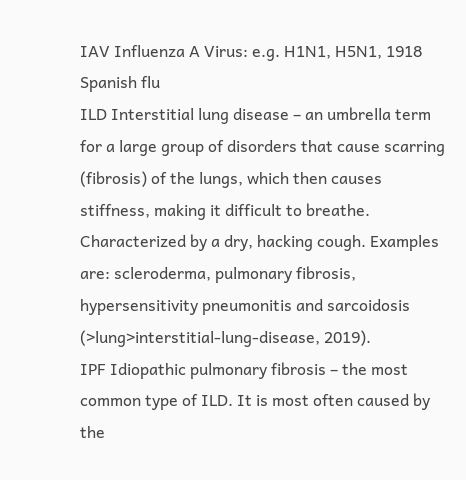IAV Influenza A Virus: e.g. H1N1, H5N1, 1918 Spanish flu
ILD Interstitial lung disease – an umbrella term for a large group of disorders that cause scarring (fibrosis) of the lungs, which then causes stiffness, making it difficult to breathe. Characterized by a dry, hacking cough. Examples are: scleroderma, pulmonary fibrosis, hypersensitivity pneumonitis and sarcoidosis (>lung>interstitial-lung-disease, 2019).
IPF Idiopathic pulmonary fibrosis – the most common type of ILD. It is most often caused by the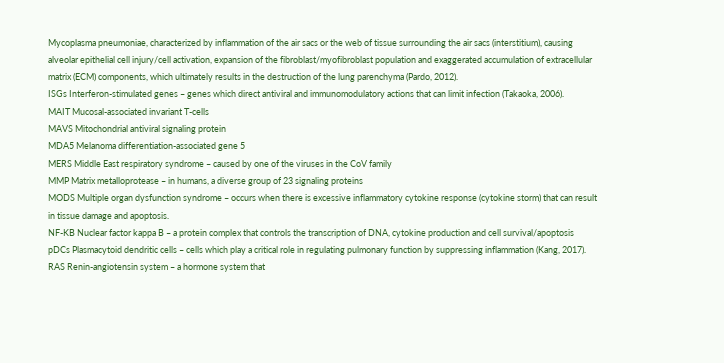Mycoplasma pneumoniae, characterized by inflammation of the air sacs or the web of tissue surrounding the air sacs (interstitium), causing alveolar epithelial cell injury/cell activation, expansion of the fibroblast/myofibroblast population and exaggerated accumulation of extracellular matrix (ECM) components, which ultimately results in the destruction of the lung parenchyma (Pardo, 2012).
ISGs Interferon-stimulated genes – genes which direct antiviral and immunomodulatory actions that can limit infection (Takaoka, 2006).
MAIT Mucosal-associated invariant T-cells
MAVS Mitochondrial antiviral signaling protein
MDA5 Melanoma differentiation-associated gene 5
MERS Middle East respiratory syndrome – caused by one of the viruses in the CoV family
MMP Matrix metalloprotease – in humans, a diverse group of 23 signaling proteins
MODS Multiple organ dysfunction syndrome – occurs when there is excessive inflammatory cytokine response (cytokine storm) that can result in tissue damage and apoptosis.
NF-KB Nuclear factor kappa B – a protein complex that controls the transcription of DNA, cytokine production and cell survival/apoptosis
pDCs Plasmacytoid dendritic cells – cells which play a critical role in regulating pulmonary function by suppressing inflammation (Kang, 2017).
RAS Renin-angiotensin system – a hormone system that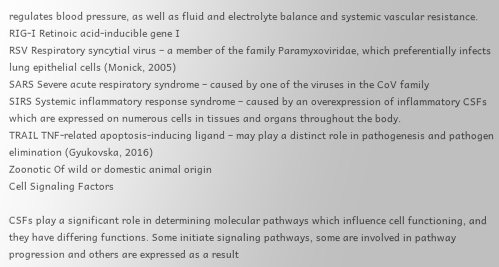regulates blood pressure, as well as fluid and electrolyte balance and systemic vascular resistance.
RIG-I Retinoic acid-inducible gene I
RSV Respiratory syncytial virus – a member of the family Paramyxoviridae, which preferentially infects lung epithelial cells (Monick, 2005)
SARS Severe acute respiratory syndrome – caused by one of the viruses in the CoV family
SIRS Systemic inflammatory response syndrome – caused by an overexpression of inflammatory CSFs which are expressed on numerous cells in tissues and organs throughout the body.
TRAIL TNF-related apoptosis-inducing ligand – may play a distinct role in pathogenesis and pathogen elimination (Gyukovska, 2016)
Zoonotic Of wild or domestic animal origin
Cell Signaling Factors

CSFs play a significant role in determining molecular pathways which influence cell functioning, and they have differing functions. Some initiate signaling pathways, some are involved in pathway progression and others are expressed as a result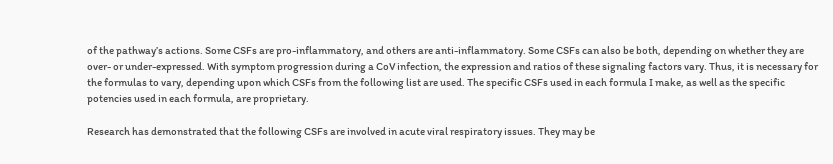of the pathway’s actions. Some CSFs are pro-inflammatory, and others are anti-inflammatory. Some CSFs can also be both, depending on whether they are over- or under-expressed. With symptom progression during a CoV infection, the expression and ratios of these signaling factors vary. Thus, it is necessary for the formulas to vary, depending upon which CSFs from the following list are used. The specific CSFs used in each formula I make, as well as the specific potencies used in each formula, are proprietary.

Research has demonstrated that the following CSFs are involved in acute viral respiratory issues. They may be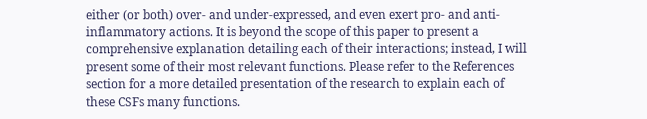either (or both) over- and under-expressed, and even exert pro- and anti-inflammatory actions. It is beyond the scope of this paper to present a comprehensive explanation detailing each of their interactions; instead, I will present some of their most relevant functions. Please refer to the References section for a more detailed presentation of the research to explain each of these CSFs many functions.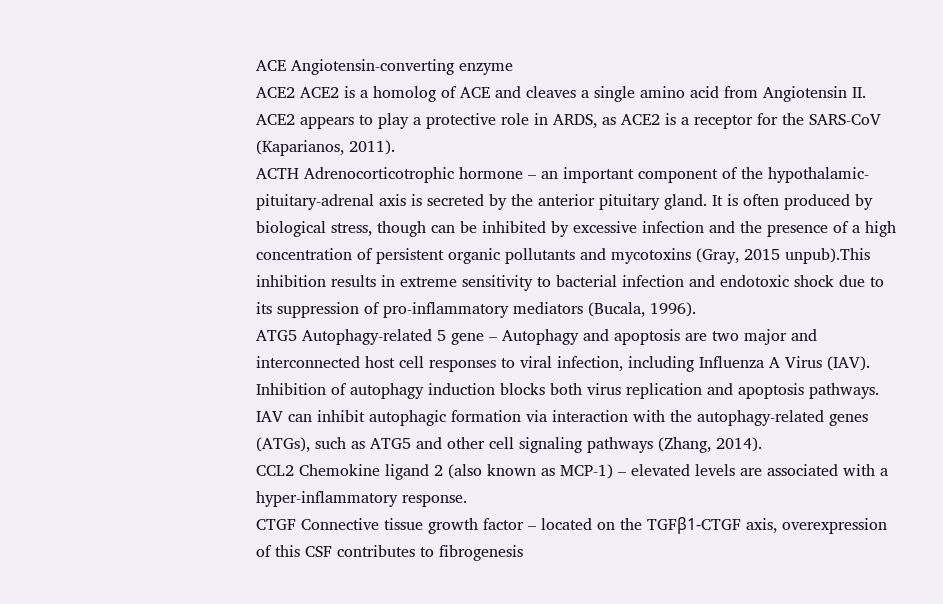ACE Angiotensin-converting enzyme
ACE2 ACE2 is a homolog of ACE and cleaves a single amino acid from Angiotensin II. ACE2 appears to play a protective role in ARDS, as ACE2 is a receptor for the SARS-CoV (Kaparianos, 2011).
ACTH Adrenocorticotrophic hormone – an important component of the hypothalamic-pituitary-adrenal axis is secreted by the anterior pituitary gland. It is often produced by biological stress, though can be inhibited by excessive infection and the presence of a high concentration of persistent organic pollutants and mycotoxins (Gray, 2015 unpub).This inhibition results in extreme sensitivity to bacterial infection and endotoxic shock due to its suppression of pro-inflammatory mediators (Bucala, 1996).
ATG5 Autophagy-related 5 gene – Autophagy and apoptosis are two major and interconnected host cell responses to viral infection, including Influenza A Virus (IAV). Inhibition of autophagy induction blocks both virus replication and apoptosis pathways. IAV can inhibit autophagic formation via interaction with the autophagy-related genes (ATGs), such as ATG5 and other cell signaling pathways (Zhang, 2014).
CCL2 Chemokine ligand 2 (also known as MCP-1) – elevated levels are associated with a hyper-inflammatory response.
CTGF Connective tissue growth factor – located on the TGFβ1-CTGF axis, overexpression of this CSF contributes to fibrogenesis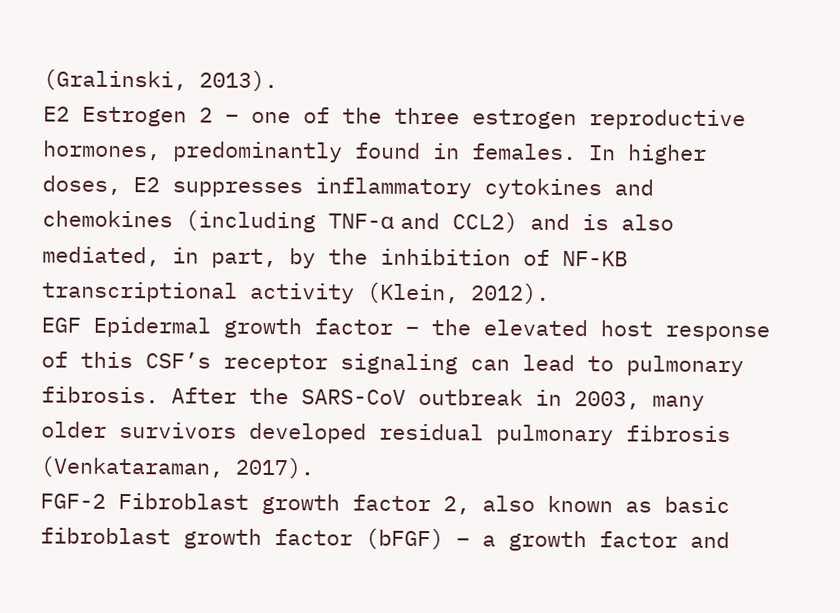(Gralinski, 2013).
E2 Estrogen 2 – one of the three estrogen reproductive hormones, predominantly found in females. In higher doses, E2 suppresses inflammatory cytokines and chemokines (including TNF-α and CCL2) and is also mediated, in part, by the inhibition of NF-KB transcriptional activity (Klein, 2012).
EGF Epidermal growth factor – the elevated host response of this CSF’s receptor signaling can lead to pulmonary fibrosis. After the SARS-CoV outbreak in 2003, many older survivors developed residual pulmonary fibrosis (Venkataraman, 2017).
FGF-2 Fibroblast growth factor 2, also known as basic fibroblast growth factor (bFGF) – a growth factor and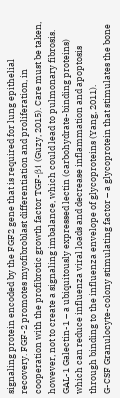signaling protein encoded by the FGF2 gene that is required for lung epithelial recovery. FGF-2 promotes myofibroblast differentiation and proliferation, in cooperation with the profibrotic growth factor TGF-β1 (Guzy, 2015). Care must be taken, however, not to create a signaling imbalance, which could lead to pulmonary fibrosis.
GAL-1 Galectin-1 – a ubiquitously expressed lectin (carbohydrate-binding proteins) which can reduce influenza viral loads and decrease inflammation and apoptosis through binding to the influenza envelope of glycoproteins (Yang, 2011).
G-CSF Granulocyte-colony stimulating factor – a glycoprotein that stimulates the bone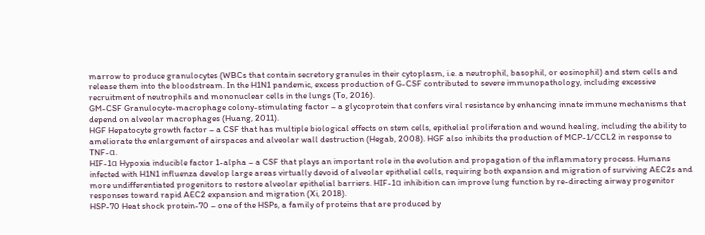marrow to produce granulocytes (WBCs that contain secretory granules in their cytoplasm, i.e. a neutrophil, basophil, or eosinophil) and stem cells and release them into the bloodstream. In the H1N1 pandemic, excess production of G-CSF contributed to severe immunopathology, including excessive recruitment of neutrophils and mononuclear cells in the lungs (To, 2016).
GM-CSF Granulocyte-macrophage colony-stimulating factor – a glycoprotein that confers viral resistance by enhancing innate immune mechanisms that depend on alveolar macrophages (Huang, 2011).
HGF Hepatocyte growth factor – a CSF that has multiple biological effects on stem cells, epithelial proliferation and wound healing, including the ability to ameliorate the enlargement of airspaces and alveolar wall destruction (Hegab, 2008). HGF also inhibits the production of MCP-1/CCL2 in response to TNF-α.
HIF-1α Hypoxia inducible factor 1-alpha – a CSF that plays an important role in the evolution and propagation of the inflammatory process. Humans infected with H1N1 influenza develop large areas virtually devoid of alveolar epithelial cells, requiring both expansion and migration of surviving AEC2s and more undifferentiated progenitors to restore alveolar epithelial barriers. HIF-1α inhibition can improve lung function by re-directing airway progenitor responses toward rapid AEC2 expansion and migration (Xi, 2018).
HSP-70 Heat shock protein-70 – one of the HSPs, a family of proteins that are produced by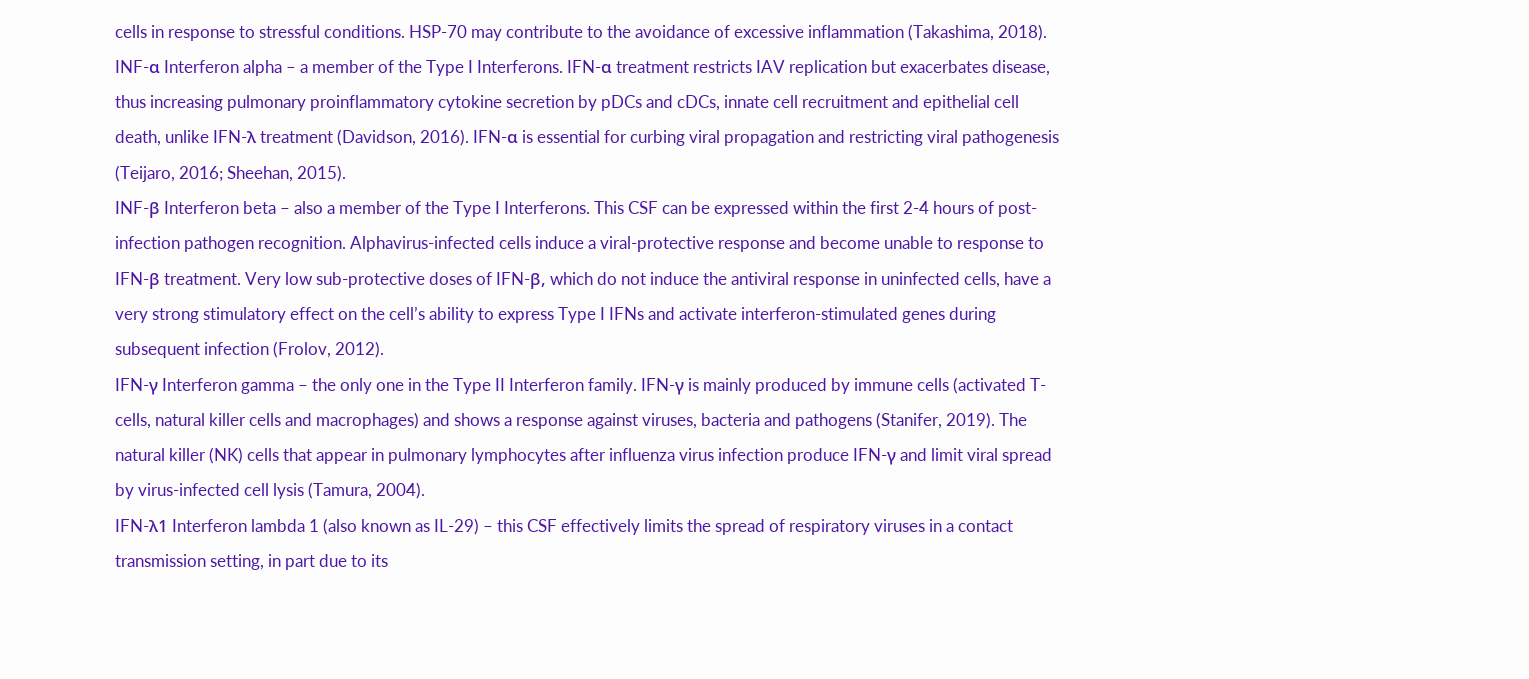cells in response to stressful conditions. HSP-70 may contribute to the avoidance of excessive inflammation (Takashima, 2018).
INF-α Interferon alpha – a member of the Type I Interferons. IFN-α treatment restricts IAV replication but exacerbates disease, thus increasing pulmonary proinflammatory cytokine secretion by pDCs and cDCs, innate cell recruitment and epithelial cell death, unlike IFN-λ treatment (Davidson, 2016). IFN-α is essential for curbing viral propagation and restricting viral pathogenesis (Teijaro, 2016; Sheehan, 2015).
INF-β Interferon beta – also a member of the Type I Interferons. This CSF can be expressed within the first 2-4 hours of post-infection pathogen recognition. Alphavirus-infected cells induce a viral-protective response and become unable to response to IFN-β treatment. Very low sub-protective doses of IFN-β, which do not induce the antiviral response in uninfected cells, have a very strong stimulatory effect on the cell’s ability to express Type I IFNs and activate interferon-stimulated genes during subsequent infection (Frolov, 2012).
IFN-γ Interferon gamma – the only one in the Type II Interferon family. IFN-γ is mainly produced by immune cells (activated T-cells, natural killer cells and macrophages) and shows a response against viruses, bacteria and pathogens (Stanifer, 2019). The natural killer (NK) cells that appear in pulmonary lymphocytes after influenza virus infection produce IFN-γ and limit viral spread by virus-infected cell lysis (Tamura, 2004).
IFN-λ1 Interferon lambda 1 (also known as IL-29) – this CSF effectively limits the spread of respiratory viruses in a contact transmission setting, in part due to its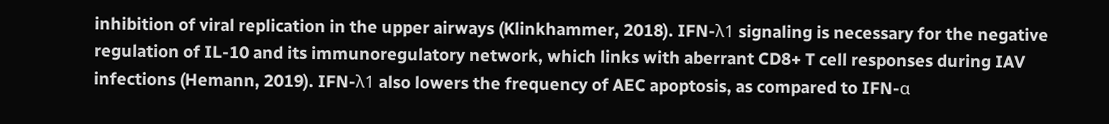inhibition of viral replication in the upper airways (Klinkhammer, 2018). IFN-λ1 signaling is necessary for the negative regulation of IL-10 and its immunoregulatory network, which links with aberrant CD8+ T cell responses during IAV infections (Hemann, 2019). IFN-λ1 also lowers the frequency of AEC apoptosis, as compared to IFN-α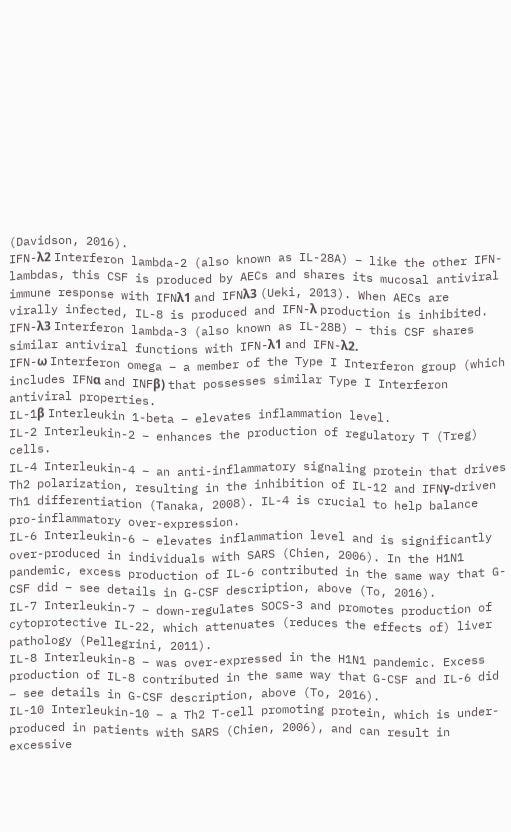(Davidson, 2016).
IFN-λ2 Interferon lambda-2 (also known as IL-28A) – like the other IFN-lambdas, this CSF is produced by AECs and shares its mucosal antiviral immune response with IFNλ1 and IFNλ3 (Ueki, 2013). When AECs are virally infected, IL-8 is produced and IFN-λ production is inhibited.
IFN-λ3 Interferon lambda-3 (also known as IL-28B) – this CSF shares similar antiviral functions with IFN-λ1 and IFN-λ2.
IFN-ω Interferon omega – a member of the Type I Interferon group (which includes IFNα and INFβ) that possesses similar Type I Interferon antiviral properties.
IL-1β Interleukin 1-beta – elevates inflammation level.
IL-2 Interleukin-2 – enhances the production of regulatory T (Treg) cells.
IL-4 Interleukin-4 – an anti-inflammatory signaling protein that drives Th2 polarization, resulting in the inhibition of IL-12 and IFNγ-driven Th1 differentiation (Tanaka, 2008). IL-4 is crucial to help balance pro-inflammatory over-expression.
IL-6 Interleukin-6 – elevates inflammation level and is significantly over-produced in individuals with SARS (Chien, 2006). In the H1N1 pandemic, excess production of IL-6 contributed in the same way that G-CSF did – see details in G-CSF description, above (To, 2016).
IL-7 Interleukin-7 – down-regulates SOCS-3 and promotes production of cytoprotective IL-22, which attenuates (reduces the effects of) liver pathology (Pellegrini, 2011).
IL-8 Interleukin-8 – was over-expressed in the H1N1 pandemic. Excess production of IL-8 contributed in the same way that G-CSF and IL-6 did – see details in G-CSF description, above (To, 2016).
IL-10 Interleukin-10 – a Th2 T-cell promoting protein, which is under-produced in patients with SARS (Chien, 2006), and can result in excessive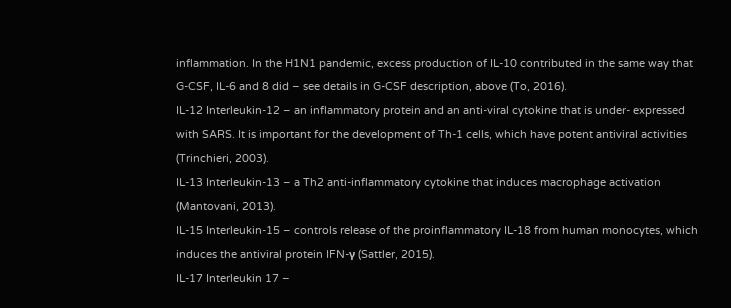inflammation. In the H1N1 pandemic, excess production of IL-10 contributed in the same way that G-CSF, IL-6 and 8 did – see details in G-CSF description, above (To, 2016).
IL-12 Interleukin-12 – an inflammatory protein and an anti-viral cytokine that is under- expressed with SARS. It is important for the development of Th-1 cells, which have potent antiviral activities (Trinchieri, 2003).
IL-13 Interleukin-13 – a Th2 anti-inflammatory cytokine that induces macrophage activation (Mantovani, 2013).
IL-15 Interleukin-15 – controls release of the proinflammatory IL-18 from human monocytes, which induces the antiviral protein IFN-γ (Sattler, 2015).
IL-17 Interleukin 17 –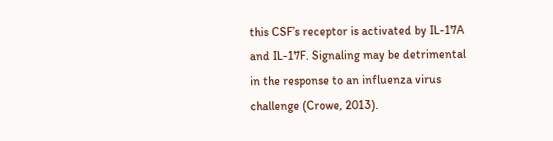this CSF’s receptor is activated by IL-17A and IL-17F. Signaling may be detrimental in the response to an influenza virus challenge (Crowe, 2013).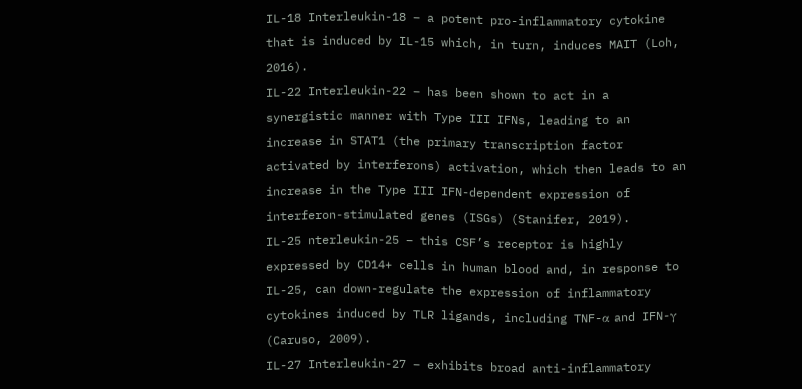IL-18 Interleukin-18 – a potent pro-inflammatory cytokine that is induced by IL-15 which, in turn, induces MAIT (Loh, 2016).
IL-22 Interleukin-22 – has been shown to act in a synergistic manner with Type III IFNs, leading to an increase in STAT1 (the primary transcription factor activated by interferons) activation, which then leads to an increase in the Type III IFN-dependent expression of interferon-stimulated genes (ISGs) (Stanifer, 2019).
IL-25 nterleukin-25 – this CSF’s receptor is highly expressed by CD14+ cells in human blood and, in response to IL-25, can down-regulate the expression of inflammatory cytokines induced by TLR ligands, including TNF-α and IFN-γ (Caruso, 2009).
IL-27 Interleukin-27 – exhibits broad anti-inflammatory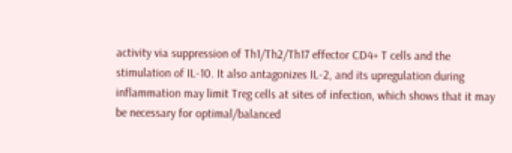activity via suppression of Th1/Th2/Th17 effector CD4+ T cells and the stimulation of IL-10. It also antagonizes IL-2, and its upregulation during inflammation may limit Treg cells at sites of infection, which shows that it may be necessary for optimal/balanced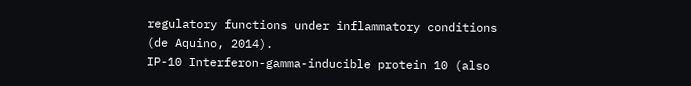regulatory functions under inflammatory conditions (de Aquino, 2014).
IP-10 Interferon-gamma-inducible protein 10 (also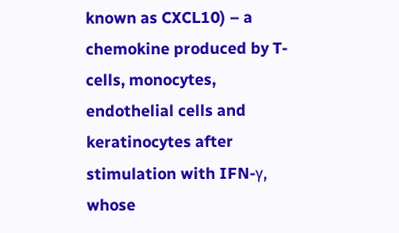known as CXCL10) – a chemokine produced by T-cells, monocytes, endothelial cells and keratinocytes after stimulation with IFN-γ, whose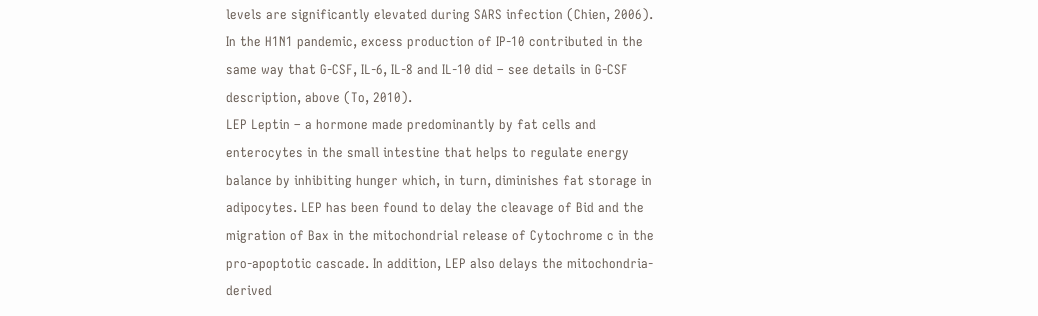levels are significantly elevated during SARS infection (Chien, 2006). In the H1N1 pandemic, excess production of IP-10 contributed in the same way that G-CSF, IL-6, IL-8 and IL-10 did – see details in G-CSF description, above (To, 2010).
LEP Leptin – a hormone made predominantly by fat cells and enterocytes in the small intestine that helps to regulate energy balance by inhibiting hunger which, in turn, diminishes fat storage in adipocytes. LEP has been found to delay the cleavage of Bid and the migration of Bax in the mitochondrial release of Cytochrome c in the pro-apoptotic cascade. In addition, LEP also delays the mitochondria-derived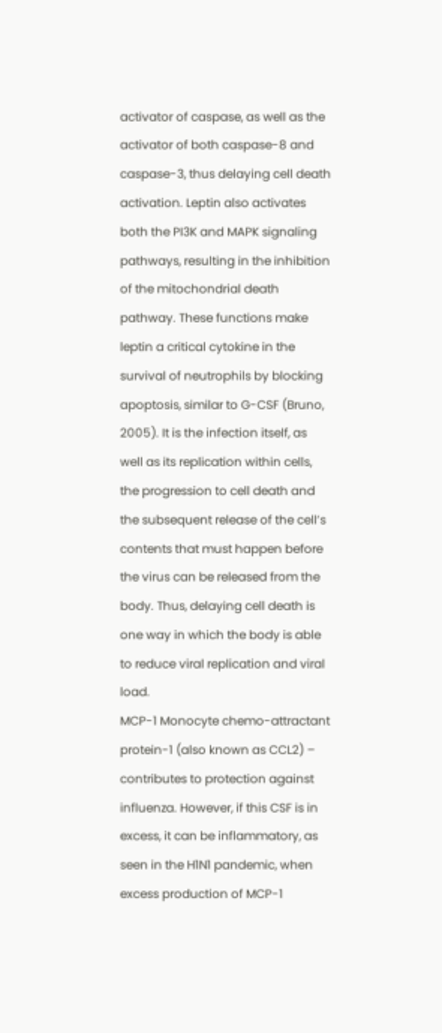activator of caspase, as well as the activator of both caspase-8 and caspase-3, thus delaying cell death activation. Leptin also activates both the PI3K and MAPK signaling pathways, resulting in the inhibition of the mitochondrial death pathway. These functions make leptin a critical cytokine in the survival of neutrophils by blocking apoptosis, similar to G-CSF (Bruno, 2005). It is the infection itself, as well as its replication within cells, the progression to cell death and the subsequent release of the cell’s contents that must happen before the virus can be released from the body. Thus, delaying cell death is one way in which the body is able to reduce viral replication and viral load.
MCP-1 Monocyte chemo-attractant protein-1 (also known as CCL2) – contributes to protection against influenza. However, if this CSF is in excess, it can be inflammatory, as seen in the H1N1 pandemic, when excess production of MCP-1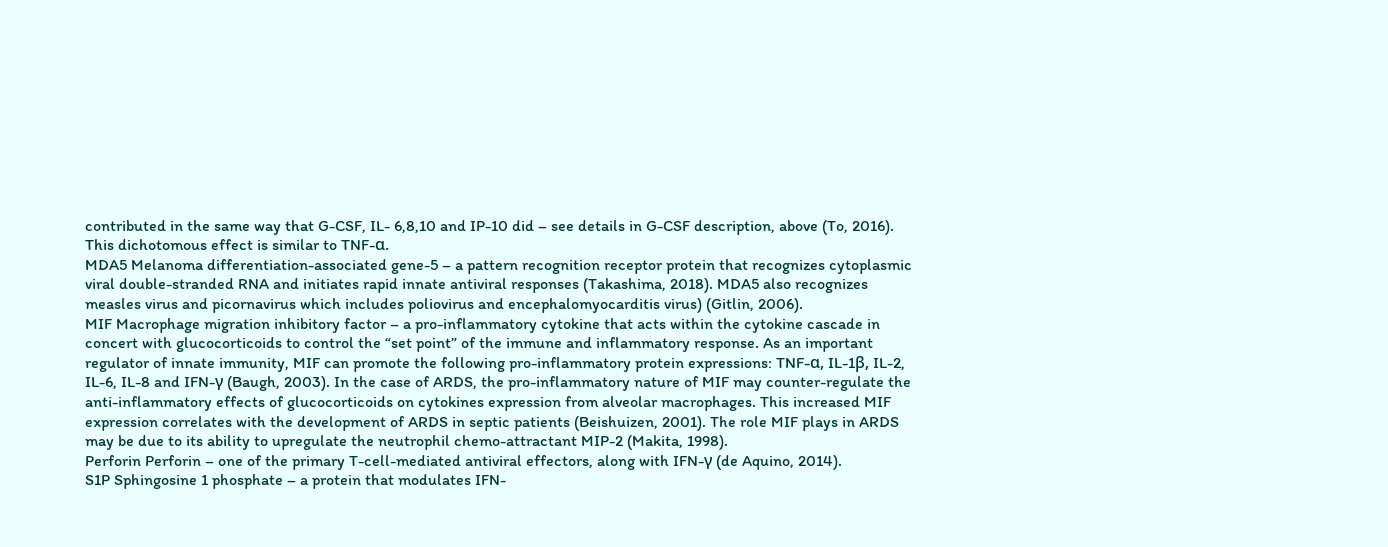contributed in the same way that G-CSF, IL- 6,8,10 and IP-10 did – see details in G-CSF description, above (To, 2016). This dichotomous effect is similar to TNF-α.
MDA5 Melanoma differentiation-associated gene-5 – a pattern recognition receptor protein that recognizes cytoplasmic viral double-stranded RNA and initiates rapid innate antiviral responses (Takashima, 2018). MDA5 also recognizes measles virus and picornavirus which includes poliovirus and encephalomyocarditis virus) (Gitlin, 2006).
MIF Macrophage migration inhibitory factor – a pro-inflammatory cytokine that acts within the cytokine cascade in concert with glucocorticoids to control the “set point” of the immune and inflammatory response. As an important regulator of innate immunity, MIF can promote the following pro-inflammatory protein expressions: TNF-α, IL-1β, IL-2, IL-6, IL-8 and IFN-γ (Baugh, 2003). In the case of ARDS, the pro-inflammatory nature of MIF may counter-regulate the anti-inflammatory effects of glucocorticoids on cytokines expression from alveolar macrophages. This increased MIF expression correlates with the development of ARDS in septic patients (Beishuizen, 2001). The role MIF plays in ARDS may be due to its ability to upregulate the neutrophil chemo-attractant MIP-2 (Makita, 1998).
Perforin Perforin – one of the primary T-cell-mediated antiviral effectors, along with IFN-γ (de Aquino, 2014).
S1P Sphingosine 1 phosphate – a protein that modulates IFN-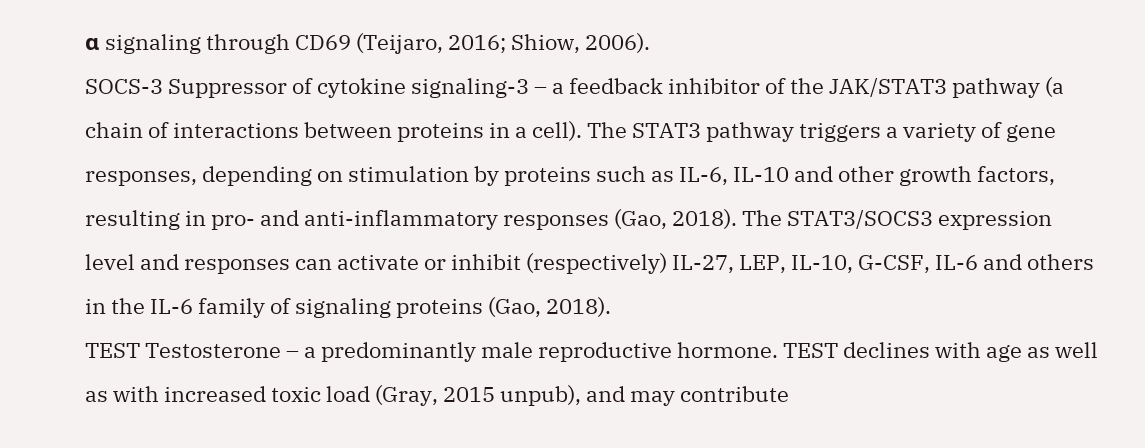α signaling through CD69 (Teijaro, 2016; Shiow, 2006).
SOCS-3 Suppressor of cytokine signaling-3 – a feedback inhibitor of the JAK/STAT3 pathway (a chain of interactions between proteins in a cell). The STAT3 pathway triggers a variety of gene responses, depending on stimulation by proteins such as IL-6, IL-10 and other growth factors, resulting in pro- and anti-inflammatory responses (Gao, 2018). The STAT3/SOCS3 expression level and responses can activate or inhibit (respectively) IL-27, LEP, IL-10, G-CSF, IL-6 and others in the IL-6 family of signaling proteins (Gao, 2018).
TEST Testosterone – a predominantly male reproductive hormone. TEST declines with age as well as with increased toxic load (Gray, 2015 unpub), and may contribute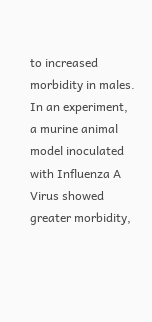to increased morbidity in males. In an experiment, a murine animal model inoculated with Influenza A Virus showed greater morbidity,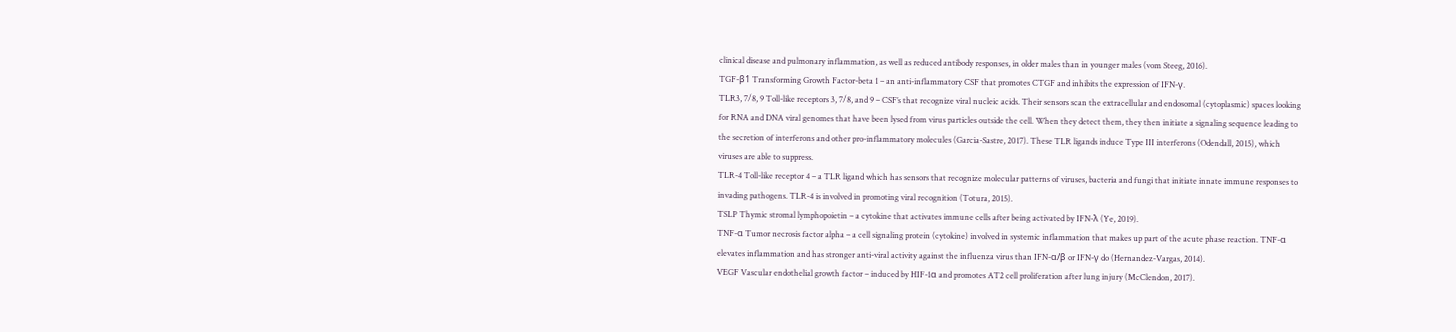clinical disease and pulmonary inflammation, as well as reduced antibody responses, in older males than in younger males (vom Steeg, 2016).
TGF-β1 Transforming Growth Factor-beta 1 – an anti-inflammatory CSF that promotes CTGF and inhibits the expression of IFN-γ.
TLR3, 7/8, 9 Toll-like receptors 3, 7/8, and 9 – CSF’s that recognize viral nucleic acids. Their sensors scan the extracellular and endosomal (cytoplasmic) spaces looking for RNA and DNA viral genomes that have been lysed from virus particles outside the cell. When they detect them, they then initiate a signaling sequence leading to the secretion of interferons and other pro-inflammatory molecules (Garcia-Sastre, 2017). These TLR ligands induce Type III interferons (Odendall, 2015), which viruses are able to suppress.
TLR-4 Toll-like receptor 4 – a TLR ligand which has sensors that recognize molecular patterns of viruses, bacteria and fungi that initiate innate immune responses to invading pathogens. TLR-4 is involved in promoting viral recognition (Totura, 2015).
TSLP Thymic stromal lymphopoietin – a cytokine that activates immune cells after being activated by IFN-λ (Ye, 2019).
TNF-α Tumor necrosis factor alpha – a cell signaling protein (cytokine) involved in systemic inflammation that makes up part of the acute phase reaction. TNF-α elevates inflammation and has stronger anti-viral activity against the influenza virus than IFN-α/β or IFN-γ do (Hernandez-Vargas, 2014).
VEGF Vascular endothelial growth factor – induced by HIF-1α and promotes AT2 cell proliferation after lung injury (McClendon, 2017).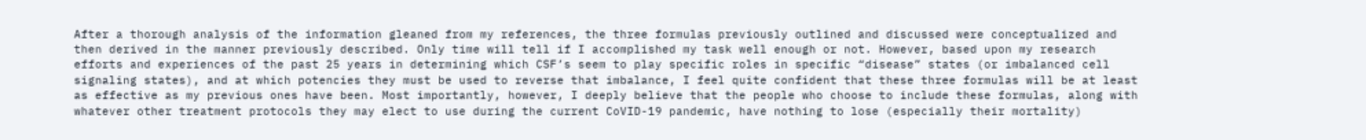After a thorough analysis of the information gleaned from my references, the three formulas previously outlined and discussed were conceptualized and then derived in the manner previously described. Only time will tell if I accomplished my task well enough or not. However, based upon my research efforts and experiences of the past 25 years in determining which CSF’s seem to play specific roles in specific “disease” states (or imbalanced cell signaling states), and at which potencies they must be used to reverse that imbalance, I feel quite confident that these three formulas will be at least as effective as my previous ones have been. Most importantly, however, I deeply believe that the people who choose to include these formulas, along with whatever other treatment protocols they may elect to use during the current CoVID-19 pandemic, have nothing to lose (especially their mortality)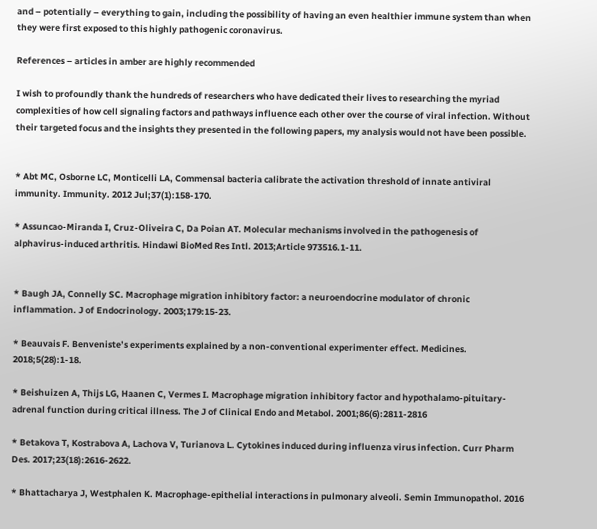and – potentially – everything to gain, including the possibility of having an even healthier immune system than when they were first exposed to this highly pathogenic coronavirus.

References – articles in amber are highly recommended

I wish to profoundly thank the hundreds of researchers who have dedicated their lives to researching the myriad complexities of how cell signaling factors and pathways influence each other over the course of viral infection. Without their targeted focus and the insights they presented in the following papers, my analysis would not have been possible.


* Abt MC, Osborne LC, Monticelli LA, Commensal bacteria calibrate the activation threshold of innate antiviral immunity. Immunity. 2012 Jul;37(1):158-170.

* Assuncao-Miranda I, Cruz-Oliveira C, Da Poian AT. Molecular mechanisms involved in the pathogenesis of alphavirus-induced arthritis. Hindawi BioMed Res Intl. 2013;Article 973516.1-11.


* Baugh JA, Connelly SC. Macrophage migration inhibitory factor: a neuroendocrine modulator of chronic inflammation. J of Endocrinology. 2003;179:15-23.

* Beauvais F. Benveniste’s experiments explained by a non-conventional experimenter effect. Medicines. 2018;5(28):1-18.

* Beishuizen A, Thijs LG, Haanen C, Vermes I. Macrophage migration inhibitory factor and hypothalamo-pituitary-adrenal function during critical illness. The J of Clinical Endo and Metabol. 2001;86(6):2811-2816

* Betakova T, Kostrabova A, Lachova V, Turianova L. Cytokines induced during influenza virus infection. Curr Pharm Des. 2017;23(18):2616-2622.

* Bhattacharya J, Westphalen K. Macrophage-epithelial interactions in pulmonary alveoli. Semin Immunopathol. 2016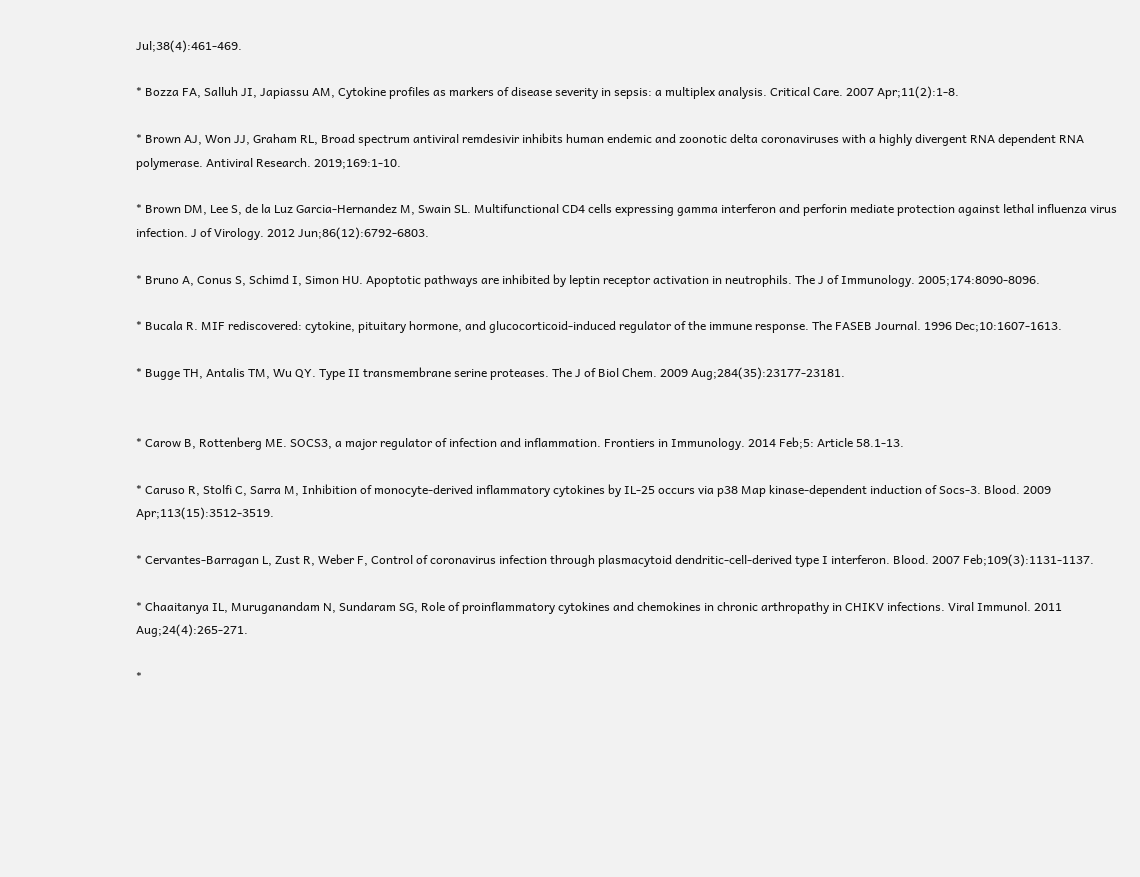Jul;38(4):461-469.

* Bozza FA, Salluh JI, Japiassu AM, Cytokine profiles as markers of disease severity in sepsis: a multiplex analysis. Critical Care. 2007 Apr;11(2):1-8.

* Brown AJ, Won JJ, Graham RL, Broad spectrum antiviral remdesivir inhibits human endemic and zoonotic delta coronaviruses with a highly divergent RNA dependent RNA polymerase. Antiviral Research. 2019;169:1-10.

* Brown DM, Lee S, de la Luz Garcia-Hernandez M, Swain SL. Multifunctional CD4 cells expressing gamma interferon and perforin mediate protection against lethal influenza virus infection. J of Virology. 2012 Jun;86(12):6792-6803.

* Bruno A, Conus S, Schimd I, Simon HU. Apoptotic pathways are inhibited by leptin receptor activation in neutrophils. The J of Immunology. 2005;174:8090-8096.

* Bucala R. MIF rediscovered: cytokine, pituitary hormone, and glucocorticoid-induced regulator of the immune response. The FASEB Journal. 1996 Dec;10:1607-1613.

* Bugge TH, Antalis TM, Wu QY. Type II transmembrane serine proteases. The J of Biol Chem. 2009 Aug;284(35):23177-23181.


* Carow B, Rottenberg ME. SOCS3, a major regulator of infection and inflammation. Frontiers in Immunology. 2014 Feb;5: Article 58.1-13.

* Caruso R, Stolfi C, Sarra M, Inhibition of monocyte-derived inflammatory cytokines by IL-25 occurs via p38 Map kinase-dependent induction of Socs-3. Blood. 2009 Apr;113(15):3512-3519.

* Cervantes-Barragan L, Zust R, Weber F, Control of coronavirus infection through plasmacytoid dendritic-cell-derived type I interferon. Blood. 2007 Feb;109(3):1131-1137.

* Chaaitanya IL, Muruganandam N, Sundaram SG, Role of proinflammatory cytokines and chemokines in chronic arthropathy in CHIKV infections. Viral Immunol. 2011 Aug;24(4):265-271.

*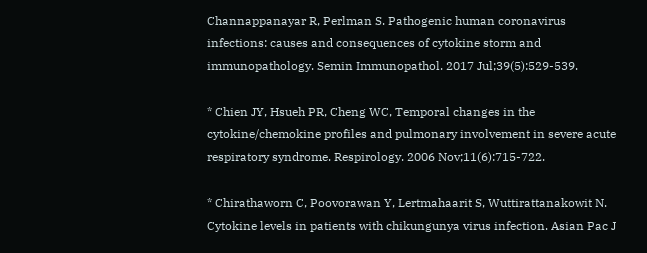Channappanayar R, Perlman S. Pathogenic human coronavirus infections: causes and consequences of cytokine storm and immunopathology. Semin Immunopathol. 2017 Jul;39(5):529-539.

* Chien JY, Hsueh PR, Cheng WC, Temporal changes in the cytokine/chemokine profiles and pulmonary involvement in severe acute respiratory syndrome. Respirology. 2006 Nov;11(6):715-722.

* Chirathaworn C, Poovorawan Y, Lertmahaarit S, Wuttirattanakowit N. Cytokine levels in patients with chikungunya virus infection. Asian Pac J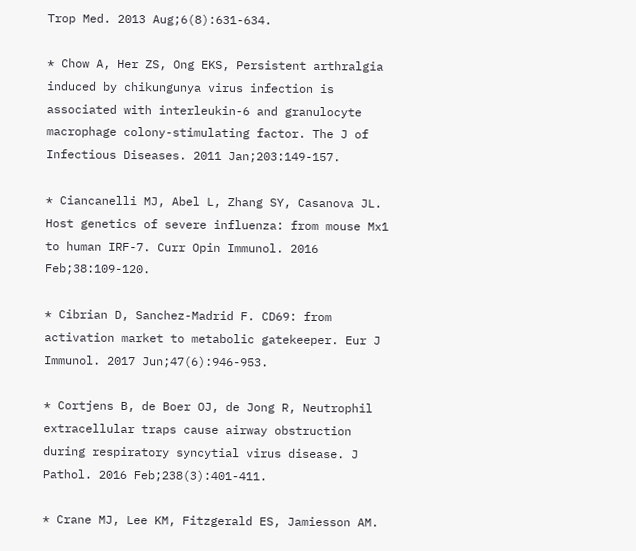Trop Med. 2013 Aug;6(8):631-634.

* Chow A, Her ZS, Ong EKS, Persistent arthralgia induced by chikungunya virus infection is associated with interleukin-6 and granulocyte macrophage colony-stimulating factor. The J of Infectious Diseases. 2011 Jan;203:149-157.

* Ciancanelli MJ, Abel L, Zhang SY, Casanova JL. Host genetics of severe influenza: from mouse Mx1 to human IRF-7. Curr Opin Immunol. 2016 Feb;38:109-120.

* Cibrian D, Sanchez-Madrid F. CD69: from activation market to metabolic gatekeeper. Eur J Immunol. 2017 Jun;47(6):946-953.

* Cortjens B, de Boer OJ, de Jong R, Neutrophil extracellular traps cause airway obstruction during respiratory syncytial virus disease. J Pathol. 2016 Feb;238(3):401-411.

* Crane MJ, Lee KM, Fitzgerald ES, Jamiesson AM.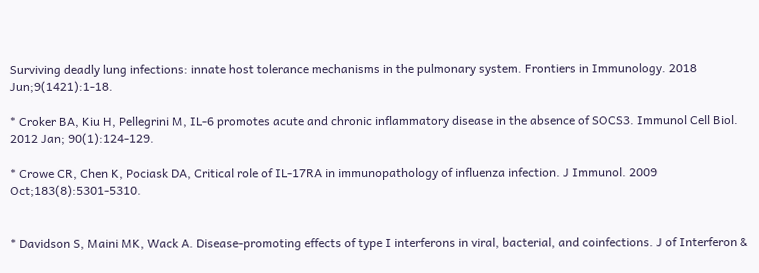Surviving deadly lung infections: innate host tolerance mechanisms in the pulmonary system. Frontiers in Immunology. 2018 Jun;9(1421):1-18.

* Croker BA, Kiu H, Pellegrini M, IL-6 promotes acute and chronic inflammatory disease in the absence of SOCS3. Immunol Cell Biol. 2012 Jan; 90(1):124-129.

* Crowe CR, Chen K, Pociask DA, Critical role of IL-17RA in immunopathology of influenza infection. J Immunol. 2009 Oct;183(8):5301-5310.


* Davidson S, Maini MK, Wack A. Disease-promoting effects of type I interferons in viral, bacterial, and coinfections. J of Interferon &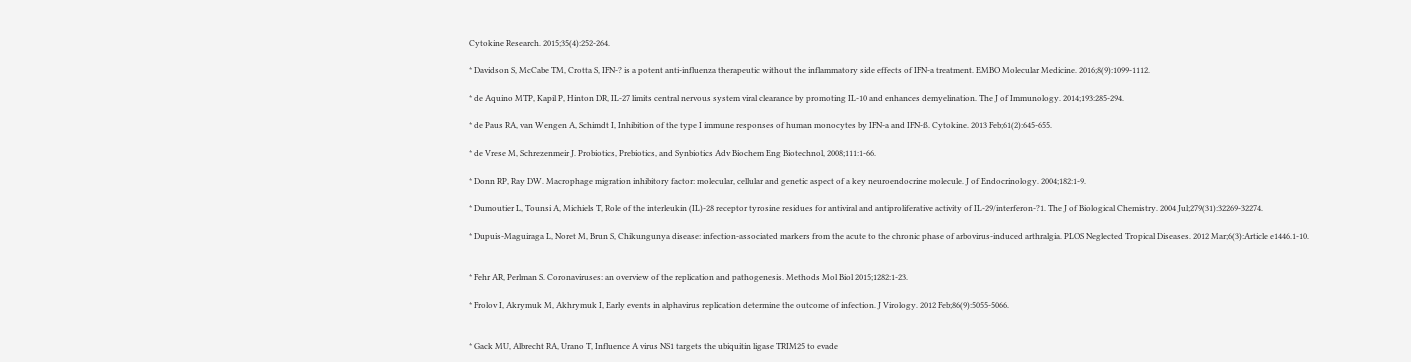Cytokine Research. 2015;35(4):252-264.

* Davidson S, McCabe TM, Crotta S, IFN-? is a potent anti-influenza therapeutic without the inflammatory side effects of IFN-a treatment. EMBO Molecular Medicine. 2016;8(9):1099-1112.

* de Aquino MTP, Kapil P, Hinton DR, IL-27 limits central nervous system viral clearance by promoting IL-10 and enhances demyelination. The J of Immunology. 2014;193:285-294.

* de Paus RA, van Wengen A, Schimdt I, Inhibition of the type I immune responses of human monocytes by IFN-a and IFN-ß. Cytokine. 2013 Feb;61(2):645-655.

* de Vrese M, Schrezenmeir J. Probiotics, Prebiotics, and Synbiotics Adv Biochem Eng Biotechnol, 2008;111:1-66.

* Donn RP, Ray DW. Macrophage migration inhibitory factor: molecular, cellular and genetic aspect of a key neuroendocrine molecule. J of Endocrinology. 2004;182:1-9.

* Dumoutier L, Tounsi A, Michiels T, Role of the interleukin (IL)-28 receptor tyrosine residues for antiviral and antiproliferative activity of IL-29/interferon-?1. The J of Biological Chemistry. 2004 Jul;279(31):32269-32274.

* Dupuis-Maguiraga L, Noret M, Brun S, Chikungunya disease: infection-associated markers from the acute to the chronic phase of arbovirus-induced arthralgia. PLOS Neglected Tropical Diseases. 2012 Mar;6(3):Article e1446.1-10.


* Fehr AR, Perlman S. Coronaviruses: an overview of the replication and pathogenesis. Methods Mol Biol 2015;1282:1-23.

* Frolov I, Akrymuk M, Akhrymuk I, Early events in alphavirus replication determine the outcome of infection. J Virology. 2012 Feb;86(9):5055-5066.


* Gack MU, Albrecht RA, Urano T, Influence A virus NS1 targets the ubiquitin ligase TRIM25 to evade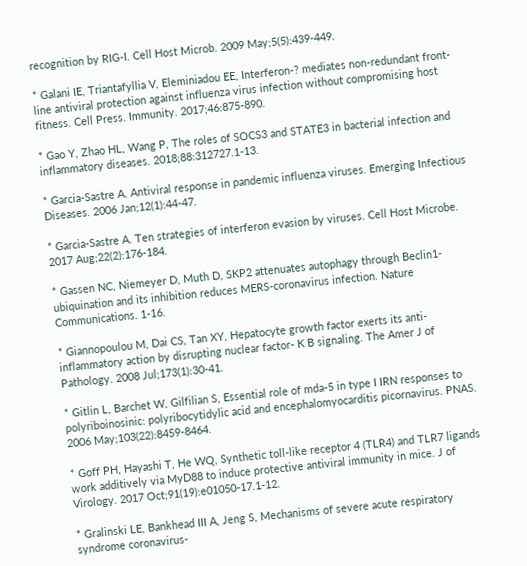recognition by RIG-I. Cell Host Microb. 2009 May;5(5):439-449.

* Galani IE, Triantafyllia V, Eleminiadou EE, Interferon-? mediates non-redundant front-line antiviral protection against influenza virus infection without compromising host fitness. Cell Press. Immunity. 2017;46:875-890.

* Gao Y, Zhao HL, Wang P, The roles of SOCS3 and STATE3 in bacterial infection and inflammatory diseases. 2018;88:312727.1-13.

* Garcia-Sastre A. Antiviral response in pandemic influenza viruses. Emerging Infectious Diseases. 2006 Jan;12(1):44-47.

* Garcia-Sastre A. Ten strategies of interferon evasion by viruses. Cell Host Microbe. 2017 Aug;22(2):176-184.

* Gassen NC, Niemeyer D, Muth D, SKP2 attenuates autophagy through Beclin1-ubiquination and its inhibition reduces MERS-coronavirus infection. Nature Communications. 1-16.

* Giannopoulou M, Dai CS, Tan XY, Hepatocyte growth factor exerts its anti-inflammatory action by disrupting nuclear factor- K B signaling. The Amer J of Pathology. 2008 Jul;173(1):30-41.

* Gitlin L, Barchet W, Gilfilian S, Essential role of mda-5 in type I IRN responses to polyriboinosinic: polyribocytidylic acid and encephalomyocarditis picornavirus. PNAS. 2006 May;103(22):8459-8464.

* Goff PH, Hayashi T, He WQ, Synthetic toll-like receptor 4 (TLR4) and TLR7 ligands work additively via MyD88 to induce protective antiviral immunity in mice. J of Virology. 2017 Oct;91(19):e01050-17.1-12.

* Gralinski LE, Bankhead III A, Jeng S, Mechanisms of severe acute respiratory syndrome coronavirus-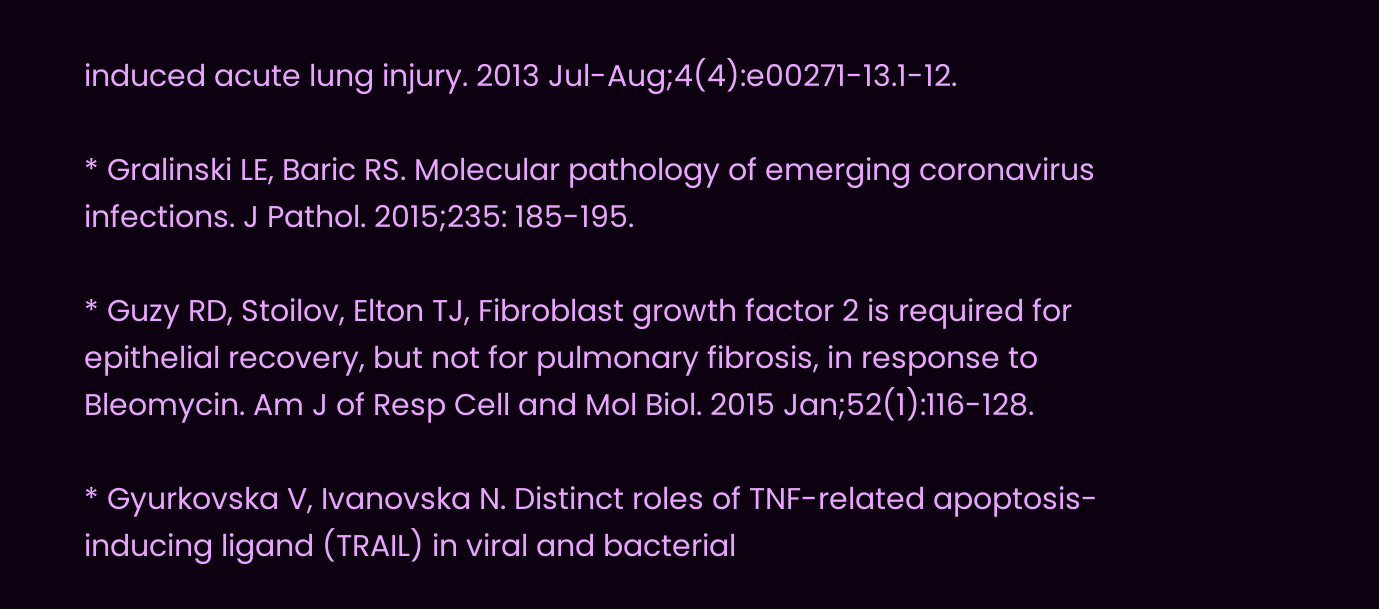induced acute lung injury. 2013 Jul-Aug;4(4):e00271-13.1-12.

* Gralinski LE, Baric RS. Molecular pathology of emerging coronavirus infections. J Pathol. 2015;235: 185-195.

* Guzy RD, Stoilov, Elton TJ, Fibroblast growth factor 2 is required for epithelial recovery, but not for pulmonary fibrosis, in response to Bleomycin. Am J of Resp Cell and Mol Biol. 2015 Jan;52(1):116-128.

* Gyurkovska V, Ivanovska N. Distinct roles of TNF-related apoptosis-inducing ligand (TRAIL) in viral and bacterial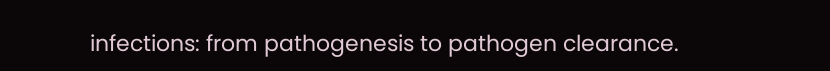infections: from pathogenesis to pathogen clearance.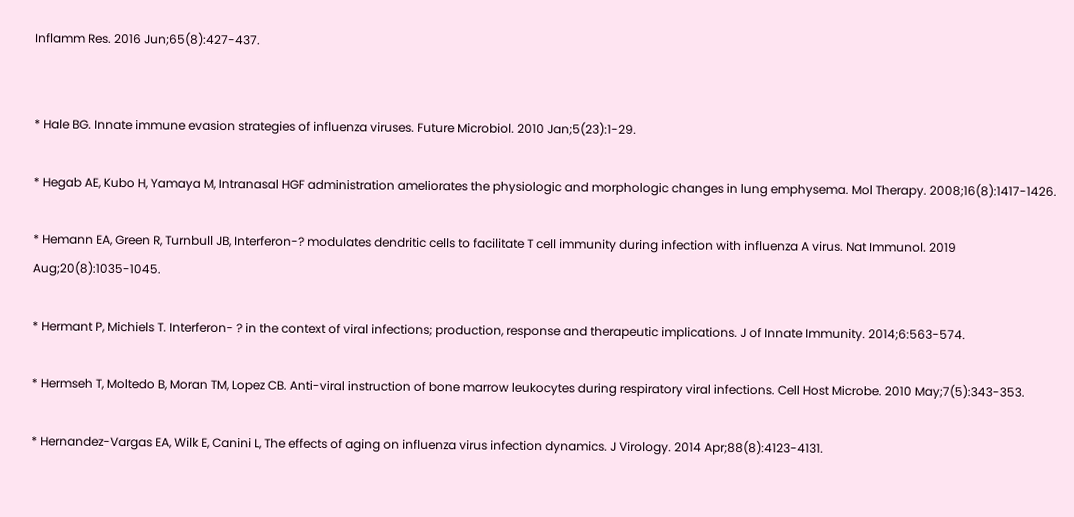Inflamm Res. 2016 Jun;65(8):427-437.


* Hale BG. Innate immune evasion strategies of influenza viruses. Future Microbiol. 2010 Jan;5(23):1-29.

* Hegab AE, Kubo H, Yamaya M, Intranasal HGF administration ameliorates the physiologic and morphologic changes in lung emphysema. Mol Therapy. 2008;16(8):1417-1426.

* Hemann EA, Green R, Turnbull JB, Interferon-? modulates dendritic cells to facilitate T cell immunity during infection with influenza A virus. Nat Immunol. 2019 Aug;20(8):1035-1045.

* Hermant P, Michiels T. Interferon- ? in the context of viral infections; production, response and therapeutic implications. J of Innate Immunity. 2014;6:563-574.

* Hermseh T, Moltedo B, Moran TM, Lopez CB. Anti-viral instruction of bone marrow leukocytes during respiratory viral infections. Cell Host Microbe. 2010 May;7(5):343-353.

* Hernandez-Vargas EA, Wilk E, Canini L, The effects of aging on influenza virus infection dynamics. J Virology. 2014 Apr;88(8):4123-4131.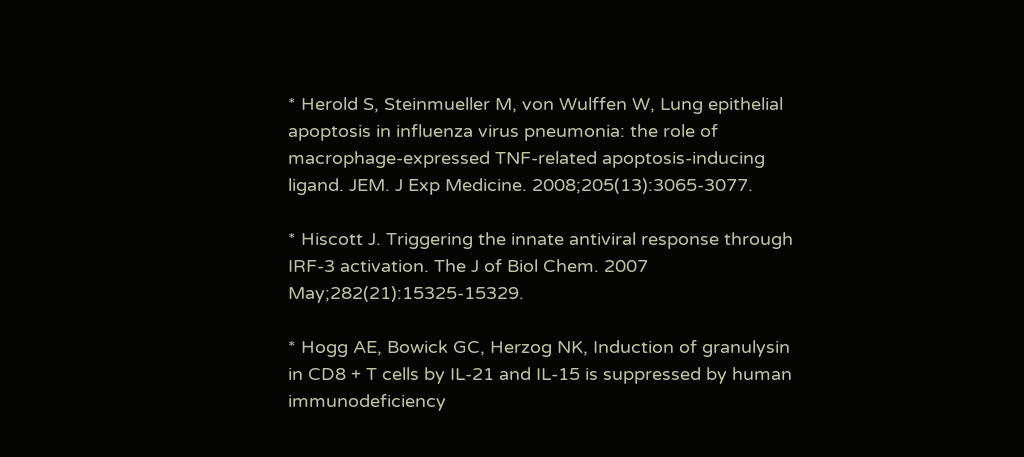* Herold S, Steinmueller M, von Wulffen W, Lung epithelial apoptosis in influenza virus pneumonia: the role of macrophage-expressed TNF-related apoptosis-inducing ligand. JEM. J Exp Medicine. 2008;205(13):3065-3077.

* Hiscott J. Triggering the innate antiviral response through IRF-3 activation. The J of Biol Chem. 2007 May;282(21):15325-15329.

* Hogg AE, Bowick GC, Herzog NK, Induction of granulysin in CD8 + T cells by IL-21 and IL-15 is suppressed by human immunodeficiency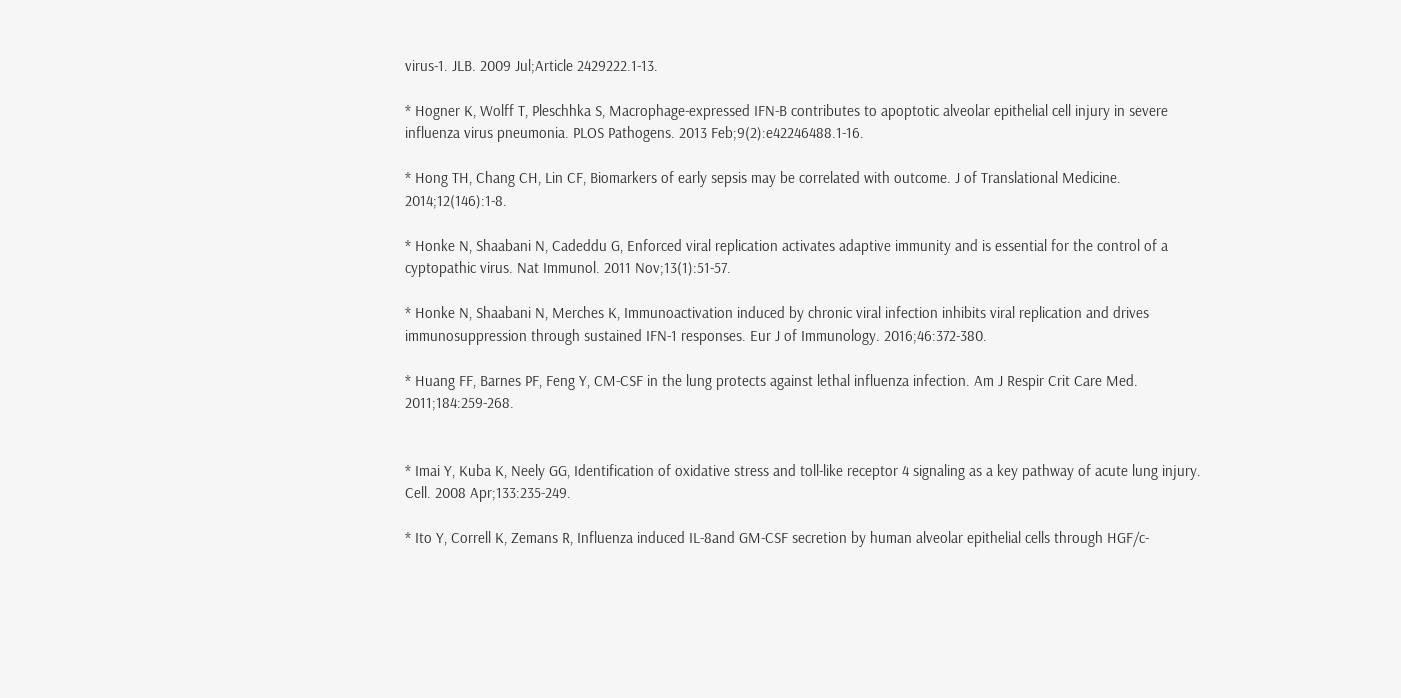virus-1. JLB. 2009 Jul;Article 2429222.1-13.

* Hogner K, Wolff T, Pleschhka S, Macrophage-expressed IFN-B contributes to apoptotic alveolar epithelial cell injury in severe influenza virus pneumonia. PLOS Pathogens. 2013 Feb;9(2):e42246488.1-16.

* Hong TH, Chang CH, Lin CF, Biomarkers of early sepsis may be correlated with outcome. J of Translational Medicine. 2014;12(146):1-8.

* Honke N, Shaabani N, Cadeddu G, Enforced viral replication activates adaptive immunity and is essential for the control of a cyptopathic virus. Nat Immunol. 2011 Nov;13(1):51-57.

* Honke N, Shaabani N, Merches K, Immunoactivation induced by chronic viral infection inhibits viral replication and drives immunosuppression through sustained IFN-1 responses. Eur J of Immunology. 2016;46:372-380.

* Huang FF, Barnes PF, Feng Y, CM-CSF in the lung protects against lethal influenza infection. Am J Respir Crit Care Med. 2011;184:259-268.


* Imai Y, Kuba K, Neely GG, Identification of oxidative stress and toll-like receptor 4 signaling as a key pathway of acute lung injury. Cell. 2008 Apr;133:235-249.

* Ito Y, Correll K, Zemans R, Influenza induced IL-8and GM-CSF secretion by human alveolar epithelial cells through HGF/c-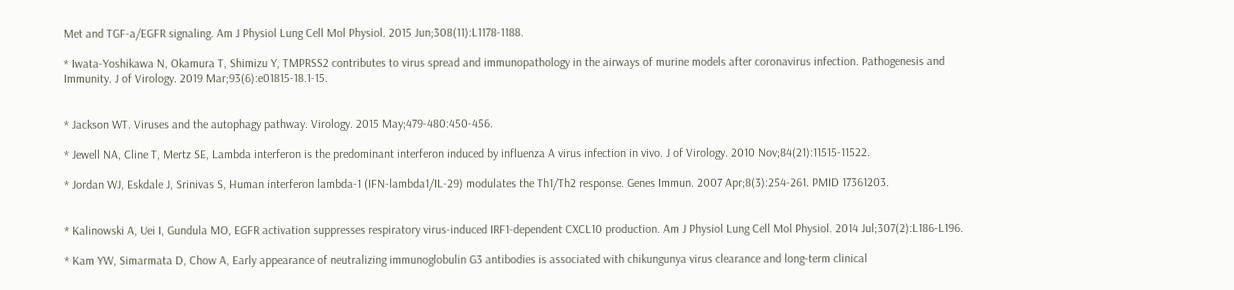Met and TGF-a/EGFR signaling. Am J Physiol Lung Cell Mol Physiol. 2015 Jun;308(11):L1178-1188.

* Iwata-Yoshikawa N, Okamura T, Shimizu Y, TMPRSS2 contributes to virus spread and immunopathology in the airways of murine models after coronavirus infection. Pathogenesis and Immunity. J of Virology. 2019 Mar;93(6):e01815-18.1-15.


* Jackson WT. Viruses and the autophagy pathway. Virology. 2015 May;479-480:450-456.

* Jewell NA, Cline T, Mertz SE, Lambda interferon is the predominant interferon induced by influenza A virus infection in vivo. J of Virology. 2010 Nov;84(21):11515-11522.

* Jordan WJ, Eskdale J, Srinivas S, Human interferon lambda-1 (IFN-lambda1/IL-29) modulates the Th1/Th2 response. Genes Immun. 2007 Apr;8(3):254-261. PMID 17361203.


* Kalinowski A, Uei I, Gundula MO, EGFR activation suppresses respiratory virus-induced IRF1-dependent CXCL10 production. Am J Physiol Lung Cell Mol Physiol. 2014 Jul;307(2):L186-L196.

* Kam YW, Simarmata D, Chow A, Early appearance of neutralizing immunoglobulin G3 antibodies is associated with chikungunya virus clearance and long-term clinical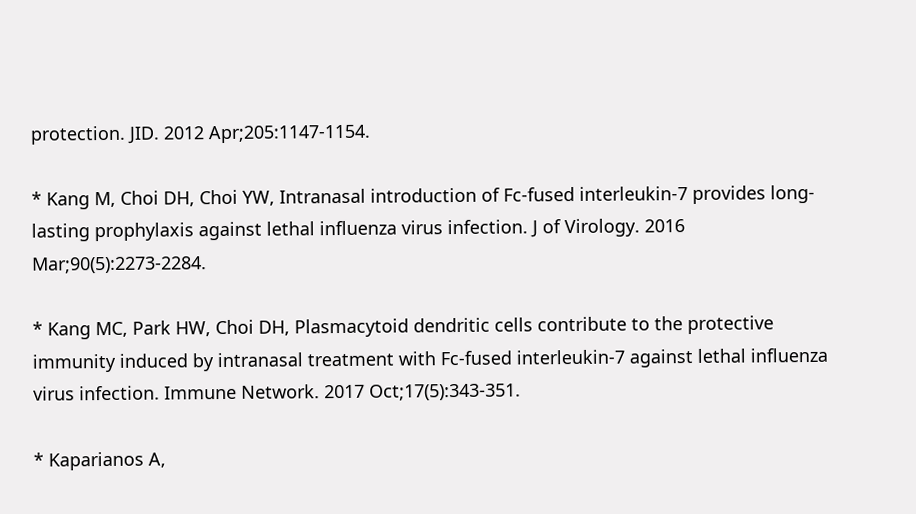protection. JID. 2012 Apr;205:1147-1154.

* Kang M, Choi DH, Choi YW, Intranasal introduction of Fc-fused interleukin-7 provides long-lasting prophylaxis against lethal influenza virus infection. J of Virology. 2016 Mar;90(5):2273-2284.

* Kang MC, Park HW, Choi DH, Plasmacytoid dendritic cells contribute to the protective immunity induced by intranasal treatment with Fc-fused interleukin-7 against lethal influenza virus infection. Immune Network. 2017 Oct;17(5):343-351.

* Kaparianos A,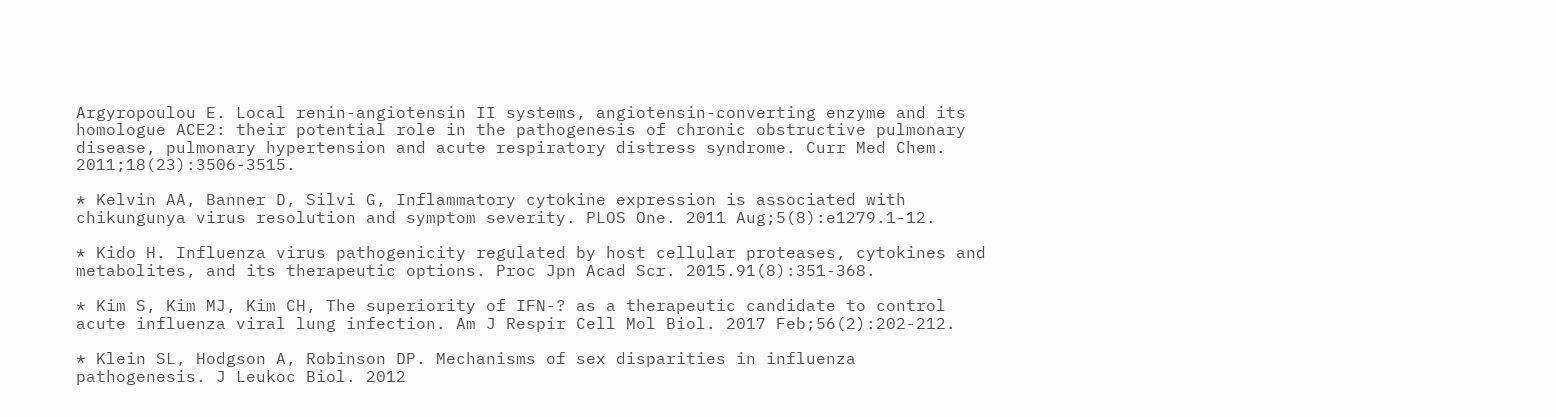Argyropoulou E. Local renin-angiotensin II systems, angiotensin-converting enzyme and its homologue ACE2: their potential role in the pathogenesis of chronic obstructive pulmonary disease, pulmonary hypertension and acute respiratory distress syndrome. Curr Med Chem. 2011;18(23):3506-3515.

* Kelvin AA, Banner D, Silvi G, Inflammatory cytokine expression is associated with chikungunya virus resolution and symptom severity. PLOS One. 2011 Aug;5(8):e1279.1-12.

* Kido H. Influenza virus pathogenicity regulated by host cellular proteases, cytokines and metabolites, and its therapeutic options. Proc Jpn Acad Scr. 2015.91(8):351-368.

* Kim S, Kim MJ, Kim CH, The superiority of IFN-? as a therapeutic candidate to control acute influenza viral lung infection. Am J Respir Cell Mol Biol. 2017 Feb;56(2):202-212.

* Klein SL, Hodgson A, Robinson DP. Mechanisms of sex disparities in influenza pathogenesis. J Leukoc Biol. 2012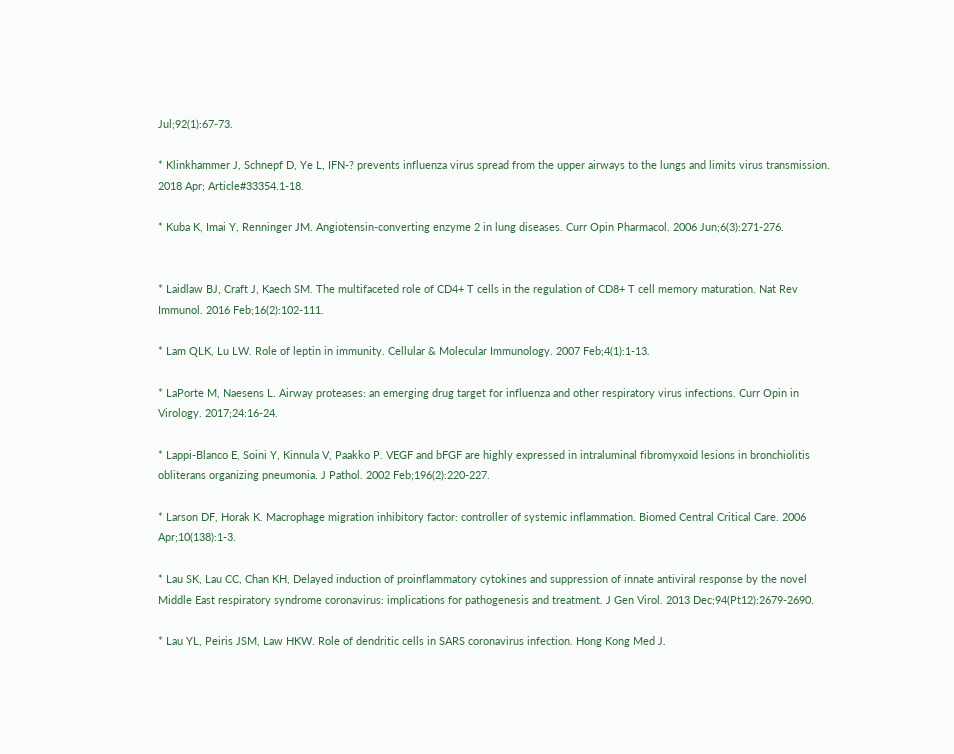Jul;92(1):67-73.

* Klinkhammer J, Schnepf D, Ye L, IFN-? prevents influenza virus spread from the upper airways to the lungs and limits virus transmission. 2018 Apr; Article#33354.1-18.

* Kuba K, Imai Y, Renninger JM. Angiotensin-converting enzyme 2 in lung diseases. Curr Opin Pharmacol. 2006 Jun;6(3):271-276.


* Laidlaw BJ, Craft J, Kaech SM. The multifaceted role of CD4+ T cells in the regulation of CD8+ T cell memory maturation. Nat Rev Immunol. 2016 Feb;16(2):102-111.

* Lam QLK, Lu LW. Role of leptin in immunity. Cellular & Molecular Immunology. 2007 Feb;4(1):1-13.

* LaPorte M, Naesens L. Airway proteases: an emerging drug target for influenza and other respiratory virus infections. Curr Opin in Virology. 2017;24:16-24.

* Lappi-Blanco E, Soini Y, Kinnula V, Paakko P. VEGF and bFGF are highly expressed in intraluminal fibromyxoid lesions in bronchiolitis obliterans organizing pneumonia. J Pathol. 2002 Feb;196(2):220-227.

* Larson DF, Horak K. Macrophage migration inhibitory factor: controller of systemic inflammation. Biomed Central Critical Care. 2006 Apr;10(138):1-3.

* Lau SK, Lau CC, Chan KH, Delayed induction of proinflammatory cytokines and suppression of innate antiviral response by the novel Middle East respiratory syndrome coronavirus: implications for pathogenesis and treatment. J Gen Virol. 2013 Dec;94(Pt12):2679-2690.

* Lau YL, Peiris JSM, Law HKW. Role of dendritic cells in SARS coronavirus infection. Hong Kong Med J.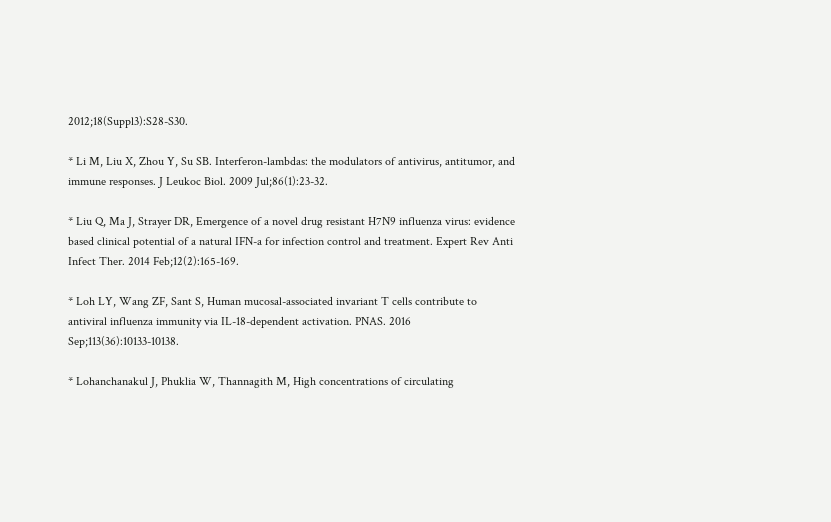2012;18(Suppl3):S28-S30.

* Li M, Liu X, Zhou Y, Su SB. Interferon-lambdas: the modulators of antivirus, antitumor, and immune responses. J Leukoc Biol. 2009 Jul;86(1):23-32.

* Liu Q, Ma J, Strayer DR, Emergence of a novel drug resistant H7N9 influenza virus: evidence based clinical potential of a natural IFN-a for infection control and treatment. Expert Rev Anti Infect Ther. 2014 Feb;12(2):165-169.

* Loh LY, Wang ZF, Sant S, Human mucosal-associated invariant T cells contribute to antiviral influenza immunity via IL-18-dependent activation. PNAS. 2016 Sep;113(36):10133-10138.

* Lohanchanakul J, Phuklia W, Thannagith M, High concentrations of circulating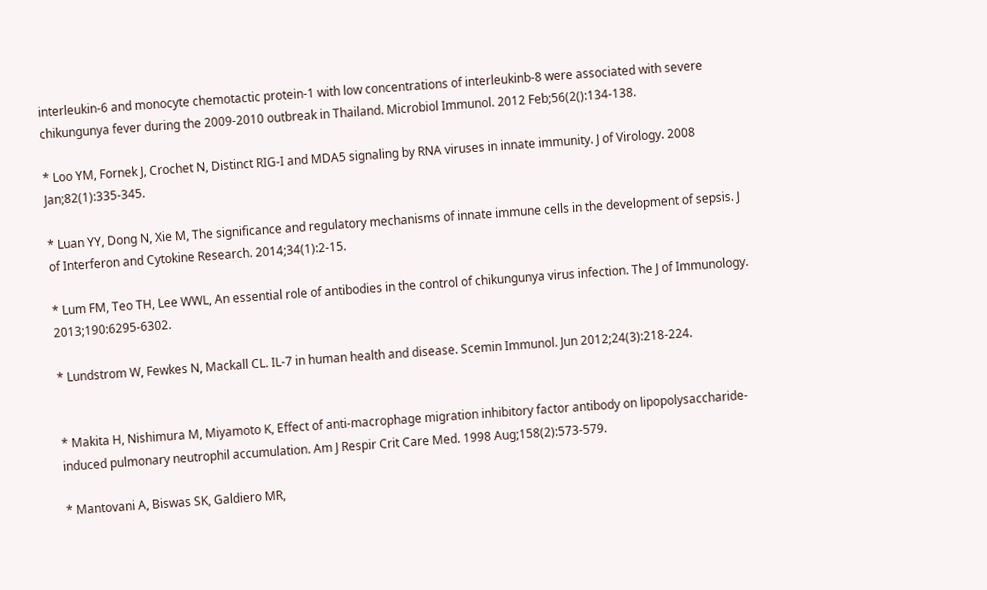interleukin-6 and monocyte chemotactic protein-1 with low concentrations of interleukinb-8 were associated with severe chikungunya fever during the 2009-2010 outbreak in Thailand. Microbiol Immunol. 2012 Feb;56(2():134-138.

* Loo YM, Fornek J, Crochet N, Distinct RIG-I and MDA5 signaling by RNA viruses in innate immunity. J of Virology. 2008 Jan;82(1):335-345.

* Luan YY, Dong N, Xie M, The significance and regulatory mechanisms of innate immune cells in the development of sepsis. J of Interferon and Cytokine Research. 2014;34(1):2-15.

* Lum FM, Teo TH, Lee WWL, An essential role of antibodies in the control of chikungunya virus infection. The J of Immunology. 2013;190:6295-6302.

* Lundstrom W, Fewkes N, Mackall CL. IL-7 in human health and disease. Scemin Immunol. Jun 2012;24(3):218-224.


* Makita H, Nishimura M, Miyamoto K, Effect of anti-macrophage migration inhibitory factor antibody on lipopolysaccharide-induced pulmonary neutrophil accumulation. Am J Respir Crit Care Med. 1998 Aug;158(2):573-579.

* Mantovani A, Biswas SK, Galdiero MR,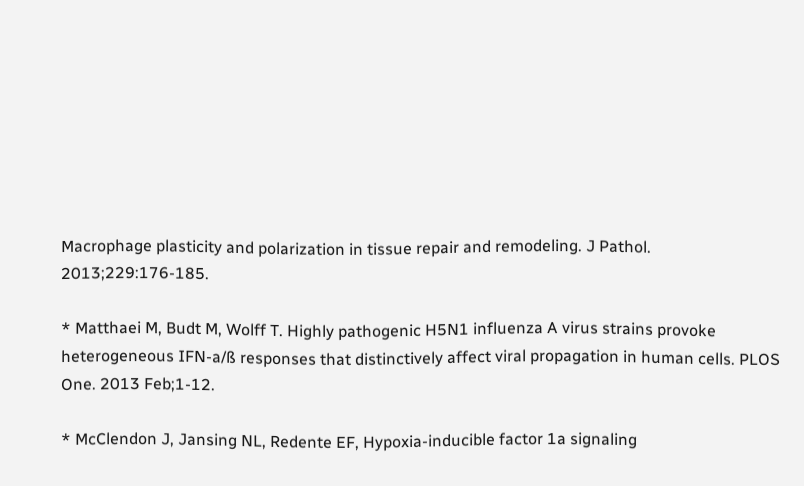Macrophage plasticity and polarization in tissue repair and remodeling. J Pathol. 2013;229:176-185.

* Matthaei M, Budt M, Wolff T. Highly pathogenic H5N1 influenza A virus strains provoke heterogeneous IFN-a/ß responses that distinctively affect viral propagation in human cells. PLOS One. 2013 Feb;1-12.

* McClendon J, Jansing NL, Redente EF, Hypoxia-inducible factor 1a signaling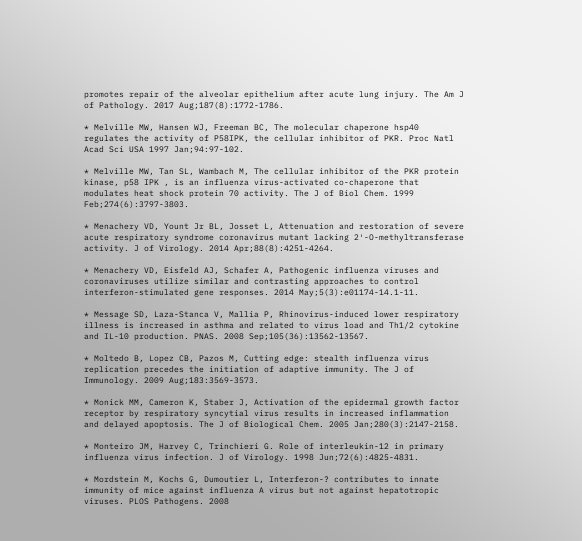promotes repair of the alveolar epithelium after acute lung injury. The Am J of Pathology. 2017 Aug;187(8):1772-1786.

* Melville MW, Hansen WJ, Freeman BC, The molecular chaperone hsp40 regulates the activity of P58IPK, the cellular inhibitor of PKR. Proc Natl Acad Sci USA 1997 Jan;94:97-102.

* Melville MW, Tan SL, Wambach M, The cellular inhibitor of the PKR protein kinase, p58 IPK , is an influenza virus-activated co-chaperone that modulates heat shock protein 70 activity. The J of Biol Chem. 1999 Feb;274(6):3797-3803.

* Menachery VD, Yount Jr BL, Josset L, Attenuation and restoration of severe acute respiratory syndrome coronavirus mutant lacking 2′-O-methyltransferase activity. J of Virology. 2014 Apr;88(8):4251-4264.

* Menachery VD, Eisfeld AJ, Schafer A, Pathogenic influenza viruses and coronaviruses utilize similar and contrasting approaches to control interferon-stimulated gene responses. 2014 May;5(3):e01174-14.1-11.

* Message SD, Laza-Stanca V, Mallia P, Rhinovirus-induced lower respiratory illness is increased in asthma and related to virus load and Th1/2 cytokine and IL-10 production. PNAS. 2008 Sep;105(36):13562-13567.

* Moltedo B, Lopez CB, Pazos M, Cutting edge: stealth influenza virus replication precedes the initiation of adaptive immunity. The J of Immunology. 2009 Aug;183:3569-3573.

* Monick MM, Cameron K, Staber J, Activation of the epidermal growth factor receptor by respiratory syncytial virus results in increased inflammation and delayed apoptosis. The J of Biological Chem. 2005 Jan;280(3):2147-2158.

* Monteiro JM, Harvey C, Trinchieri G. Role of interleukin-12 in primary influenza virus infection. J of Virology. 1998 Jun;72(6):4825-4831.

* Mordstein M, Kochs G, Dumoutier L, Interferon-? contributes to innate immunity of mice against influenza A virus but not against hepatotropic viruses. PLOS Pathogens. 2008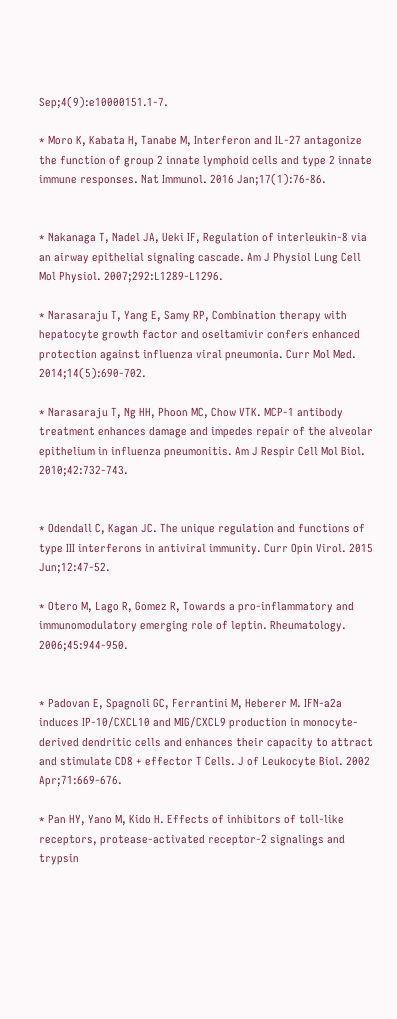Sep;4(9):e10000151.1-7.

* Moro K, Kabata H, Tanabe M, Interferon and IL-27 antagonize the function of group 2 innate lymphoid cells and type 2 innate immune responses. Nat Immunol. 2016 Jan;17(1):76-86.


* Nakanaga T, Nadel JA, Ueki IF, Regulation of interleukin-8 via an airway epithelial signaling cascade. Am J Physiol Lung Cell Mol Physiol. 2007;292:L1289-L1296.

* Narasaraju T, Yang E, Samy RP, Combination therapy with hepatocyte growth factor and oseltamivir confers enhanced protection against influenza viral pneumonia. Curr Mol Med. 2014;14(5):690-702.

* Narasaraju T, Ng HH, Phoon MC, Chow VTK. MCP-1 antibody treatment enhances damage and impedes repair of the alveolar epithelium in influenza pneumonitis. Am J Respir Cell Mol Biol. 2010;42:732-743.


* Odendall C, Kagan JC. The unique regulation and functions of type III interferons in antiviral immunity. Curr Opin Virol. 2015 Jun;12:47-52.

* Otero M, Lago R, Gomez R, Towards a pro-inflammatory and immunomodulatory emerging role of leptin. Rheumatology. 2006;45:944-950.


* Padovan E, Spagnoli GC, Ferrantini M, Heberer M. IFN-a2a induces IP-10/CXCL10 and MIG/CXCL9 production in monocyte-derived dendritic cells and enhances their capacity to attract and stimulate CD8 + effector T Cells. J of Leukocyte Biol. 2002 Apr;71:669-676.

* Pan HY, Yano M, Kido H. Effects of inhibitors of toll-like receptors, protease-activated receptor-2 signalings and trypsin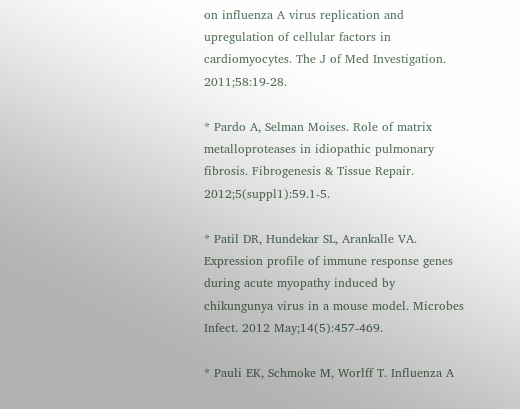on influenza A virus replication and upregulation of cellular factors in cardiomyocytes. The J of Med Investigation. 2011;58:19-28.

* Pardo A, Selman Moises. Role of matrix metalloproteases in idiopathic pulmonary fibrosis. Fibrogenesis & Tissue Repair. 2012;5(suppl1):59.1-5.

* Patil DR, Hundekar SL, Arankalle VA. Expression profile of immune response genes during acute myopathy induced by chikungunya virus in a mouse model. Microbes Infect. 2012 May;14(5):457-469.

* Pauli EK, Schmoke M, Worlff T. Influenza A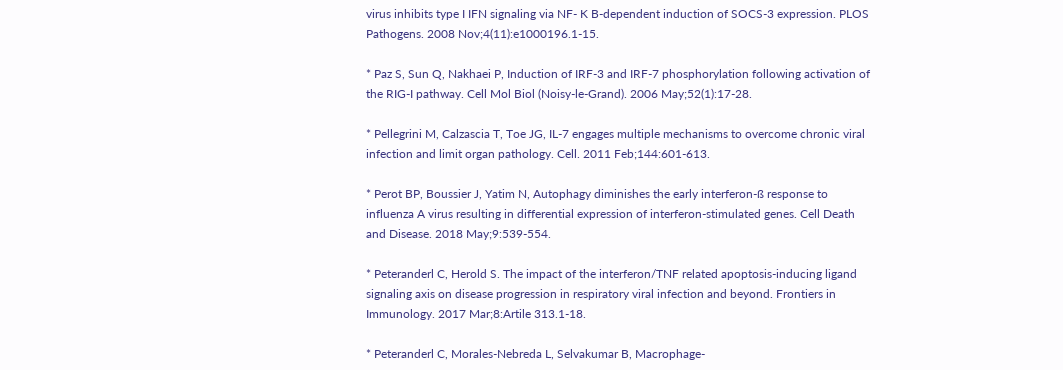virus inhibits type I IFN signaling via NF- K B-dependent induction of SOCS-3 expression. PLOS Pathogens. 2008 Nov;4(11):e1000196.1-15.

* Paz S, Sun Q, Nakhaei P, Induction of IRF-3 and IRF-7 phosphorylation following activation of the RIG-I pathway. Cell Mol Biol (Noisy-le-Grand). 2006 May;52(1):17-28.

* Pellegrini M, Calzascia T, Toe JG, IL-7 engages multiple mechanisms to overcome chronic viral infection and limit organ pathology. Cell. 2011 Feb;144:601-613.

* Perot BP, Boussier J, Yatim N, Autophagy diminishes the early interferon-ß response to influenza A virus resulting in differential expression of interferon-stimulated genes. Cell Death and Disease. 2018 May;9:539-554.

* Peteranderl C, Herold S. The impact of the interferon/TNF related apoptosis-inducing ligand signaling axis on disease progression in respiratory viral infection and beyond. Frontiers in Immunology. 2017 Mar;8:Artile 313.1-18.

* Peteranderl C, Morales-Nebreda L, Selvakumar B, Macrophage-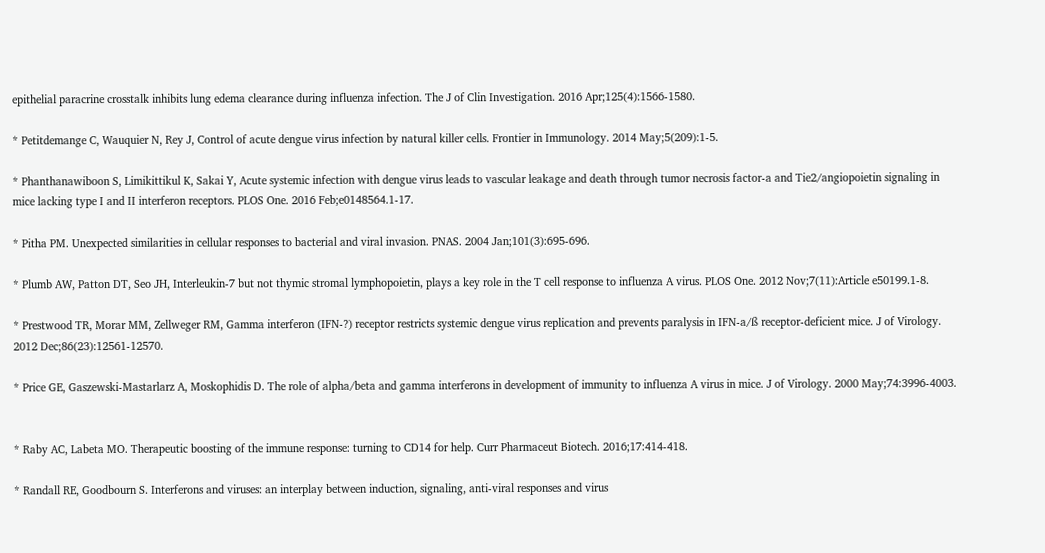epithelial paracrine crosstalk inhibits lung edema clearance during influenza infection. The J of Clin Investigation. 2016 Apr;125(4):1566-1580.

* Petitdemange C, Wauquier N, Rey J, Control of acute dengue virus infection by natural killer cells. Frontier in Immunology. 2014 May;5(209):1-5.

* Phanthanawiboon S, Limikittikul K, Sakai Y, Acute systemic infection with dengue virus leads to vascular leakage and death through tumor necrosis factor-a and Tie2/angiopoietin signaling in mice lacking type I and II interferon receptors. PLOS One. 2016 Feb;e0148564.1-17.

* Pitha PM. Unexpected similarities in cellular responses to bacterial and viral invasion. PNAS. 2004 Jan;101(3):695-696.

* Plumb AW, Patton DT, Seo JH, Interleukin-7 but not thymic stromal lymphopoietin, plays a key role in the T cell response to influenza A virus. PLOS One. 2012 Nov;7(11):Article e50199.1-8.

* Prestwood TR, Morar MM, Zellweger RM, Gamma interferon (IFN-?) receptor restricts systemic dengue virus replication and prevents paralysis in IFN-a/ß receptor-deficient mice. J of Virology. 2012 Dec;86(23):12561-12570.

* Price GE, Gaszewski-Mastarlarz A, Moskophidis D. The role of alpha/beta and gamma interferons in development of immunity to influenza A virus in mice. J of Virology. 2000 May;74:3996-4003.


* Raby AC, Labeta MO. Therapeutic boosting of the immune response: turning to CD14 for help. Curr Pharmaceut Biotech. 2016;17:414-418.

* Randall RE, Goodbourn S. Interferons and viruses: an interplay between induction, signaling, anti-viral responses and virus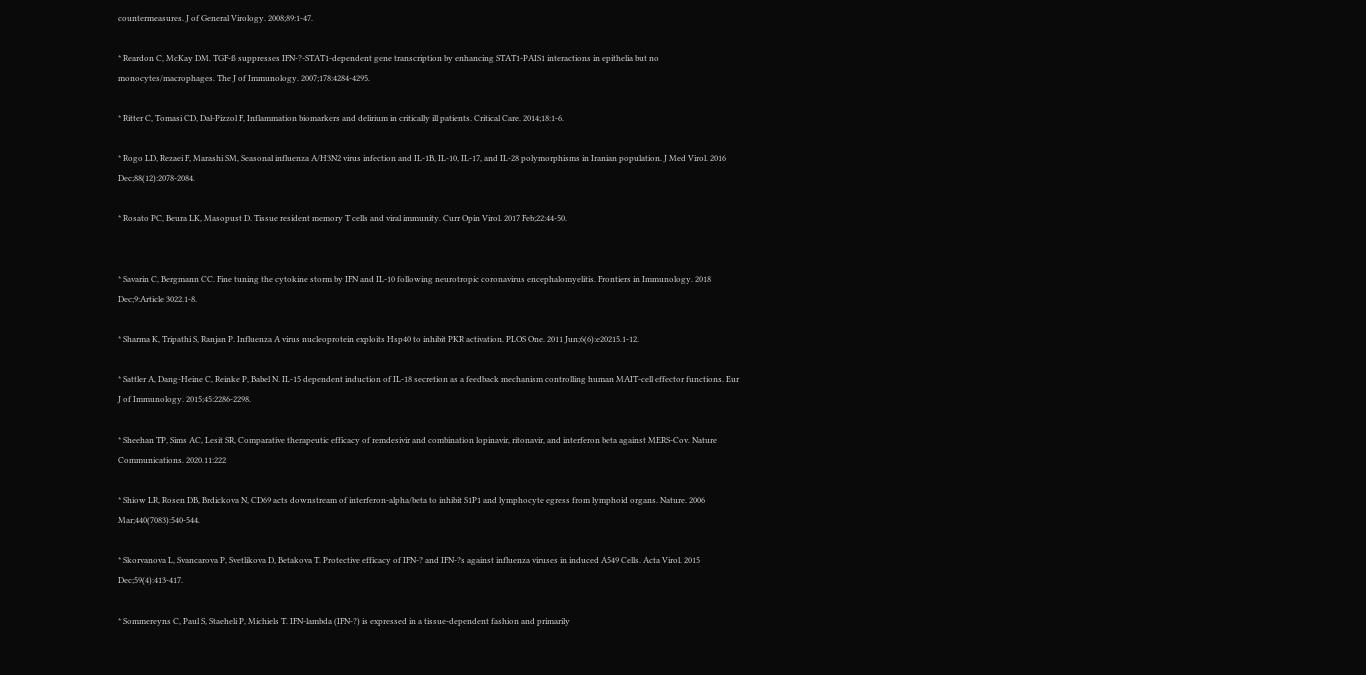countermeasures. J of General Virology. 2008;89:1-47.

* Reardon C, McKay DM. TGF-ß suppresses IFN-?-STAT1-dependent gene transcription by enhancing STAT1-PAIS1 interactions in epithelia but no monocytes/macrophages. The J of Immunology. 2007;178:4284-4295.

* Ritter C, Tomasi CD, Dal-Pizzol F, Inflammation biomarkers and delirium in critically ill patients. Critical Care. 2014;18:1-6.

* Rogo LD, Rezaei F, Marashi SM, Seasonal influenza A/H3N2 virus infection and IL-1B, IL-10, IL-17, and IL-28 polymorphisms in Iranian population. J Med Virol. 2016 Dec;88(12):2078-2084.

* Rosato PC, Beura LK, Masopust D. Tissue resident memory T cells and viral immunity. Curr Opin Virol. 2017 Feb;22:44-50.


* Savarin C, Bergmann CC. Fine tuning the cytokine storm by IFN and IL-10 following neurotropic coronavirus encephalomyelitis. Frontiers in Immunology. 2018 Dec;9:Article 3022.1-8.

* Sharma K, Tripathi S, Ranjan P. Influenza A virus nucleoprotein exploits Hsp40 to inhibit PKR activation. PLOS One. 2011 Jun;6(6):e20215.1-12.

* Sattler A, Dang-Heine C, Reinke P, Babel N. IL-15 dependent induction of IL-18 secretion as a feedback mechanism controlling human MAIT-cell effector functions. Eur J of Immunology. 2015;45:2286-2298.

* Sheehan TP, Sims AC, Lesit SR, Comparative therapeutic efficacy of remdesivir and combination lopinavir, ritonavir, and interferon beta against MERS-Cov. Nature Communications. 2020.11:222

* Shiow LR, Rosen DB, Brdickova N, CD69 acts downstream of interferon-alpha/beta to inhibit S1P1 and lymphocyte egress from lymphoid organs. Nature. 2006 Mar;440(7083):540-544.

* Skorvanova L, Svancarova P, Svetlikova D, Betakova T. Protective efficacy of IFN-? and IFN-?s against influenza viruses in induced A549 Cells. Acta Virol. 2015 Dec;59(4):413-417.

* Sommereyns C, Paul S, Staeheli P, Michiels T. IFN-lambda (IFN-?) is expressed in a tissue-dependent fashion and primarily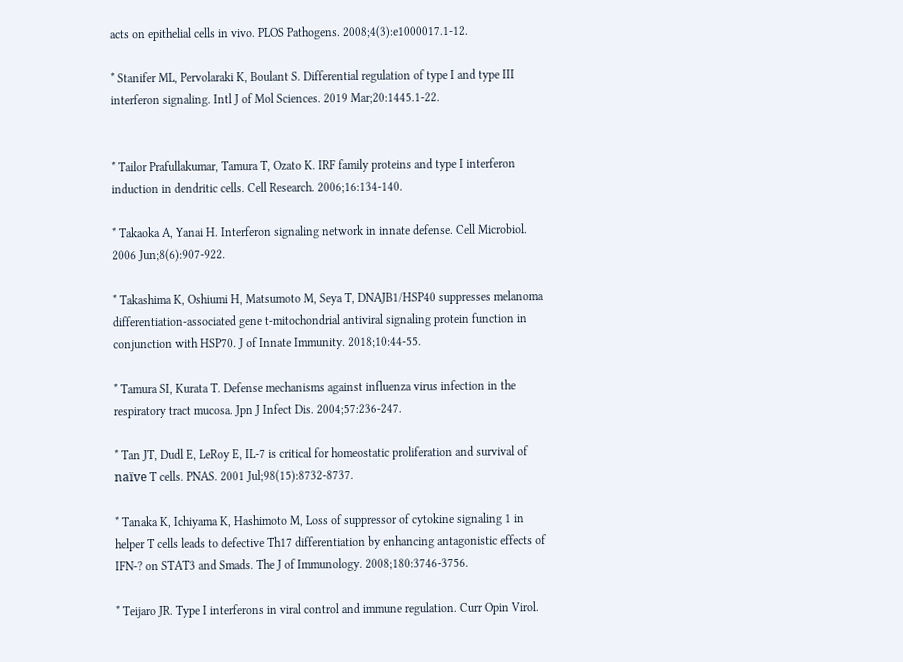acts on epithelial cells in vivo. PLOS Pathogens. 2008;4(3):e1000017.1-12.

* Stanifer ML, Pervolaraki K, Boulant S. Differential regulation of type I and type III interferon signaling. Intl J of Mol Sciences. 2019 Mar;20:1445.1-22.


* Tailor Prafullakumar, Tamura T, Ozato K. IRF family proteins and type I interferon induction in dendritic cells. Cell Research. 2006;16:134-140.

* Takaoka A, Yanai H. Interferon signaling network in innate defense. Cell Microbiol. 2006 Jun;8(6):907-922.

* Takashima K, Oshiumi H, Matsumoto M, Seya T, DNAJB1/HSP40 suppresses melanoma differentiation-associated gene t-mitochondrial antiviral signaling protein function in conjunction with HSP70. J of Innate Immunity. 2018;10:44-55.

* Tamura SI, Kurata T. Defense mechanisms against influenza virus infection in the respiratory tract mucosa. Jpn J Infect Dis. 2004;57:236-247.

* Tan JT, Dudl E, LeRoy E, IL-7 is critical for homeostatic proliferation and survival of naïve T cells. PNAS. 2001 Jul;98(15):8732-8737.

* Tanaka K, Ichiyama K, Hashimoto M, Loss of suppressor of cytokine signaling 1 in helper T cells leads to defective Th17 differentiation by enhancing antagonistic effects of IFN-? on STAT3 and Smads. The J of Immunology. 2008;180:3746-3756.

* Teijaro JR. Type I interferons in viral control and immune regulation. Curr Opin Virol.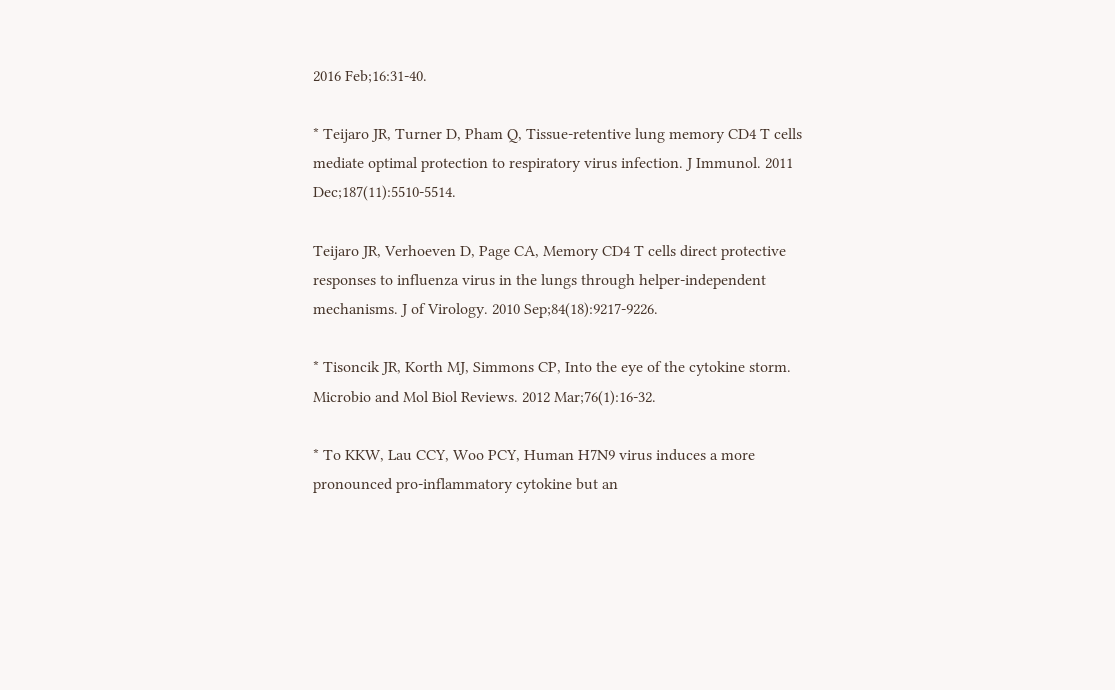2016 Feb;16:31-40.

* Teijaro JR, Turner D, Pham Q, Tissue-retentive lung memory CD4 T cells mediate optimal protection to respiratory virus infection. J Immunol. 2011 Dec;187(11):5510-5514.

Teijaro JR, Verhoeven D, Page CA, Memory CD4 T cells direct protective responses to influenza virus in the lungs through helper-independent mechanisms. J of Virology. 2010 Sep;84(18):9217-9226.

* Tisoncik JR, Korth MJ, Simmons CP, Into the eye of the cytokine storm. Microbio and Mol Biol Reviews. 2012 Mar;76(1):16-32.

* To KKW, Lau CCY, Woo PCY, Human H7N9 virus induces a more pronounced pro-inflammatory cytokine but an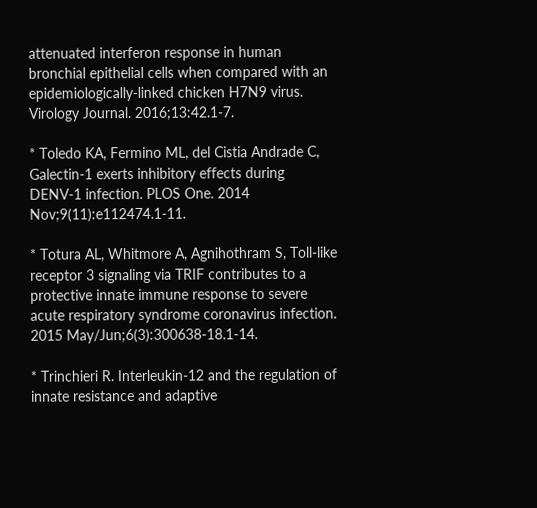attenuated interferon response in human bronchial epithelial cells when compared with an epidemiologically-linked chicken H7N9 virus. Virology Journal. 2016;13:42.1-7.

* Toledo KA, Fermino ML, del Cistia Andrade C, Galectin-1 exerts inhibitory effects during DENV-1 infection. PLOS One. 2014 Nov;9(11):e112474.1-11.

* Totura AL, Whitmore A, Agnihothram S, Toll-like receptor 3 signaling via TRIF contributes to a protective innate immune response to severe acute respiratory syndrome coronavirus infection. 2015 May/Jun;6(3):300638-18.1-14.

* Trinchieri R. Interleukin-12 and the regulation of innate resistance and adaptive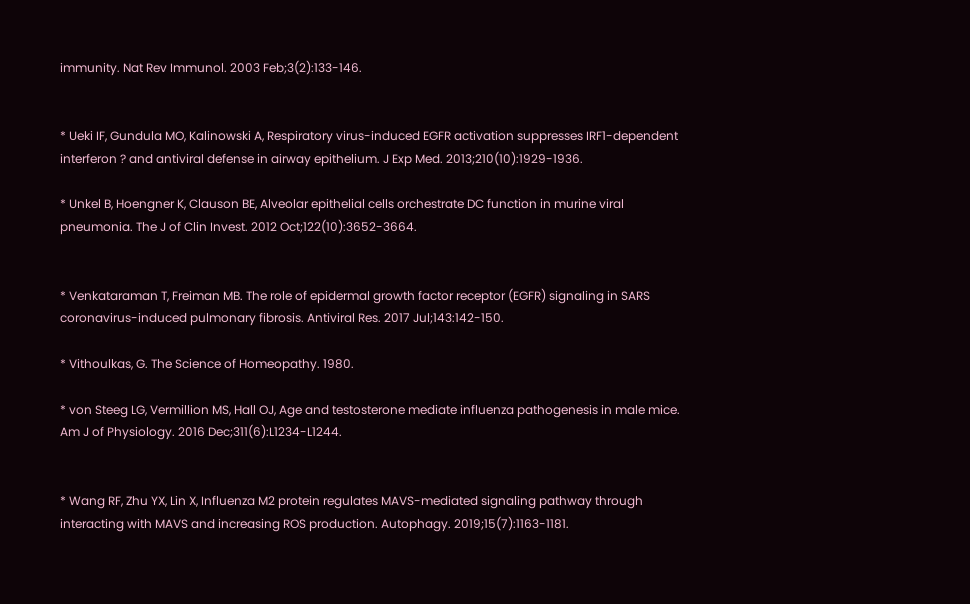immunity. Nat Rev Immunol. 2003 Feb;3(2):133-146.


* Ueki IF, Gundula MO, Kalinowski A, Respiratory virus-induced EGFR activation suppresses IRF1-dependent interferon ? and antiviral defense in airway epithelium. J Exp Med. 2013;210(10):1929-1936.

* Unkel B, Hoengner K, Clauson BE, Alveolar epithelial cells orchestrate DC function in murine viral pneumonia. The J of Clin Invest. 2012 Oct;122(10):3652-3664.


* Venkataraman T, Freiman MB. The role of epidermal growth factor receptor (EGFR) signaling in SARS coronavirus-induced pulmonary fibrosis. Antiviral Res. 2017 Jul;143:142-150.

* Vithoulkas, G. The Science of Homeopathy. 1980.

* von Steeg LG, Vermillion MS, Hall OJ, Age and testosterone mediate influenza pathogenesis in male mice. Am J of Physiology. 2016 Dec;311(6):L1234-L1244.


* Wang RF, Zhu YX, Lin X, Influenza M2 protein regulates MAVS-mediated signaling pathway through interacting with MAVS and increasing ROS production. Autophagy. 2019;15(7):1163-1181.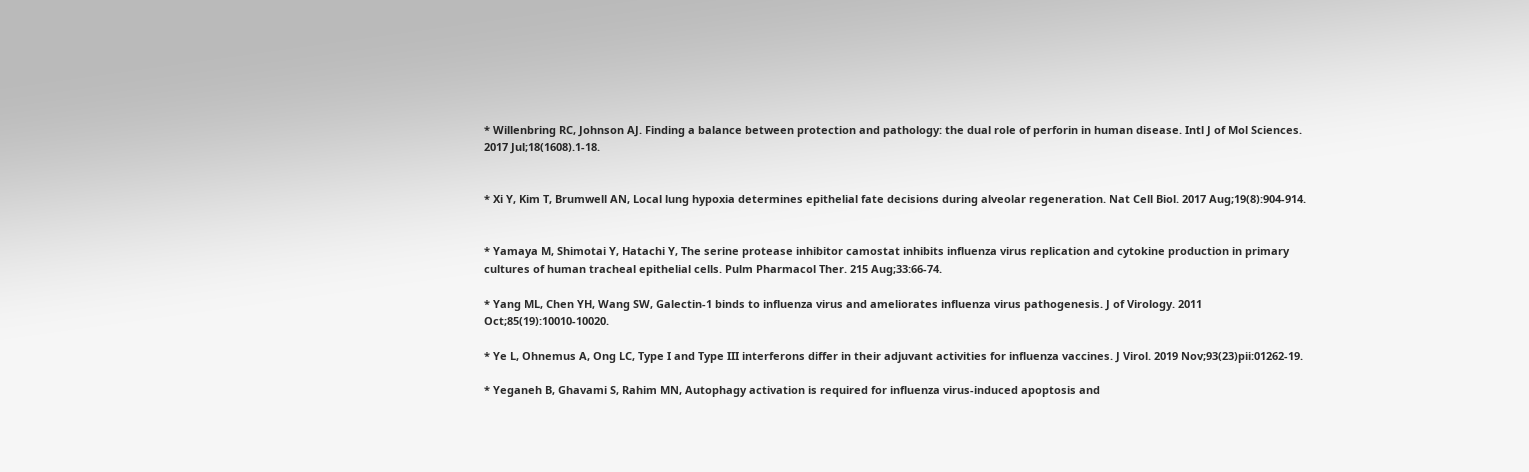* Willenbring RC, Johnson AJ. Finding a balance between protection and pathology: the dual role of perforin in human disease. Intl J of Mol Sciences. 2017 Jul;18(1608).1-18.


* Xi Y, Kim T, Brumwell AN, Local lung hypoxia determines epithelial fate decisions during alveolar regeneration. Nat Cell Biol. 2017 Aug;19(8):904-914.


* Yamaya M, Shimotai Y, Hatachi Y, The serine protease inhibitor camostat inhibits influenza virus replication and cytokine production in primary cultures of human tracheal epithelial cells. Pulm Pharmacol Ther. 215 Aug;33:66-74.

* Yang ML, Chen YH, Wang SW, Galectin-1 binds to influenza virus and ameliorates influenza virus pathogenesis. J of Virology. 2011 Oct;85(19):10010-10020.

* Ye L, Ohnemus A, Ong LC, Type I and Type III interferons differ in their adjuvant activities for influenza vaccines. J Virol. 2019 Nov;93(23)pii:01262-19.

* Yeganeh B, Ghavami S, Rahim MN, Autophagy activation is required for influenza virus-induced apoptosis and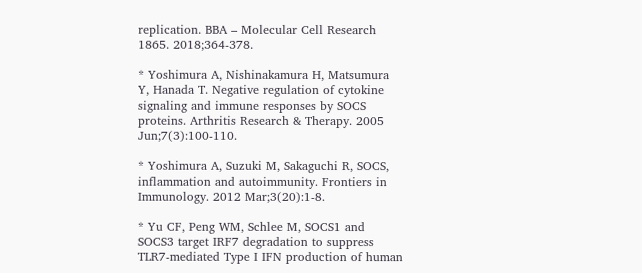replication. BBA – Molecular Cell Research 1865. 2018;364-378.

* Yoshimura A, Nishinakamura H, Matsumura Y, Hanada T. Negative regulation of cytokine signaling and immune responses by SOCS proteins. Arthritis Research & Therapy. 2005 Jun;7(3):100-110.

* Yoshimura A, Suzuki M, Sakaguchi R, SOCS, inflammation and autoimmunity. Frontiers in Immunology. 2012 Mar;3(20):1-8.

* Yu CF, Peng WM, Schlee M, SOCS1 and SOCS3 target IRF7 degradation to suppress TLR7-mediated Type I IFN production of human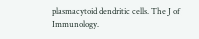plasmacytoid dendritic cells. The J of Immunology.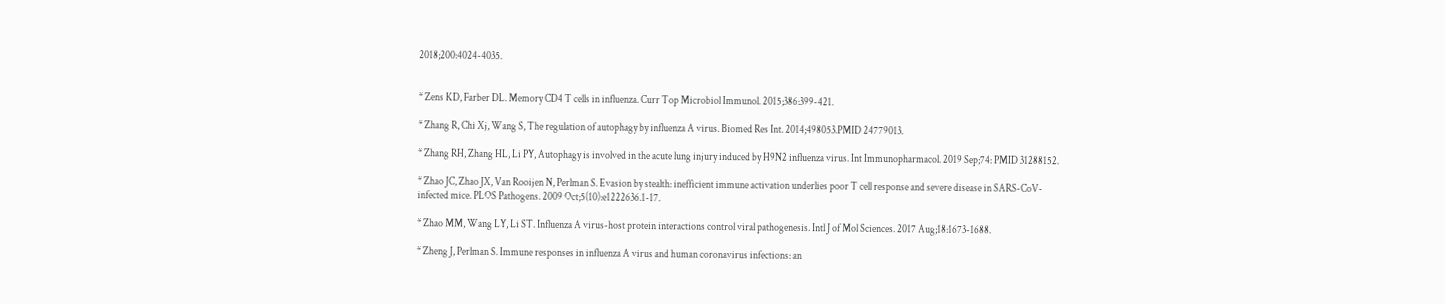2018;200:4024-4035.


* Zens KD, Farber DL. Memory CD4 T cells in influenza. Curr Top Microbiol Immunol. 2015;386:399-421.

* Zhang R, Chi Xj, Wang S, The regulation of autophagy by influenza A virus. Biomed Res Int. 2014;498053.PMID 24779013.

* Zhang RH, Zhang HL, Li PY, Autophagy is involved in the acute lung injury induced by H9N2 influenza virus. Int Immunopharmacol. 2019 Sep;74: PMID 31288152.

* Zhao JC, Zhao JX, Van Rooijen N, Perlman S. Evasion by stealth: inefficient immune activation underlies poor T cell response and severe disease in SARS-CoV-infected mice. PLOS Pathogens. 2009 Oct;5(10):e1222636.1-17.

* Zhao MM, Wang LY, Li ST. Influenza A virus-host protein interactions control viral pathogenesis. Intl J of Mol Sciences. 2017 Aug;18:1673-1688.

* Zheng J, Perlman S. Immune responses in influenza A virus and human coronavirus infections: an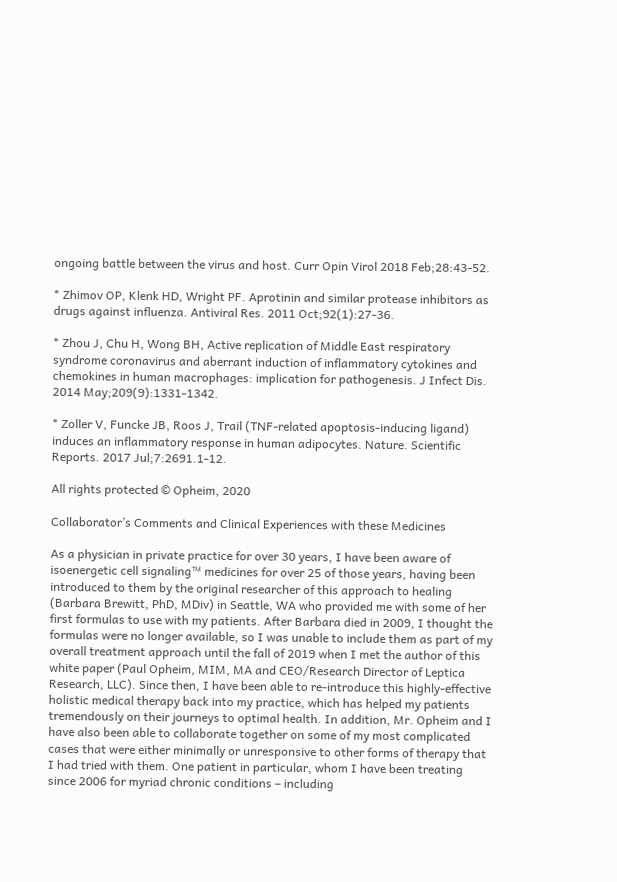ongoing battle between the virus and host. Curr Opin Virol 2018 Feb;28:43-52.

* Zhimov OP, Klenk HD, Wright PF. Aprotinin and similar protease inhibitors as drugs against influenza. Antiviral Res. 2011 Oct;92(1):27-36.

* Zhou J, Chu H, Wong BH, Active replication of Middle East respiratory syndrome coronavirus and aberrant induction of inflammatory cytokines and chemokines in human macrophages: implication for pathogenesis. J Infect Dis. 2014 May;209(9):1331-1342.

* Zoller V, Funcke JB, Roos J, Trail (TNF-related apoptosis-inducing ligand) induces an inflammatory response in human adipocytes. Nature. Scientific Reports. 2017 Jul;7:2691.1-12.

All rights protected © Opheim, 2020

Collaborator’s Comments and Clinical Experiences with these Medicines

As a physician in private practice for over 30 years, I have been aware of isoenergetic cell signaling™ medicines for over 25 of those years, having been introduced to them by the original researcher of this approach to healing (Barbara Brewitt, PhD, MDiv) in Seattle, WA who provided me with some of her first formulas to use with my patients. After Barbara died in 2009, I thought the formulas were no longer available, so I was unable to include them as part of my overall treatment approach until the fall of 2019 when I met the author of this white paper (Paul Opheim, MIM, MA and CEO/Research Director of Leptica Research, LLC). Since then, I have been able to re-introduce this highly-effective holistic medical therapy back into my practice, which has helped my patients tremendously on their journeys to optimal health. In addition, Mr. Opheim and I have also been able to collaborate together on some of my most complicated cases that were either minimally or unresponsive to other forms of therapy that I had tried with them. One patient in particular, whom I have been treating since 2006 for myriad chronic conditions – including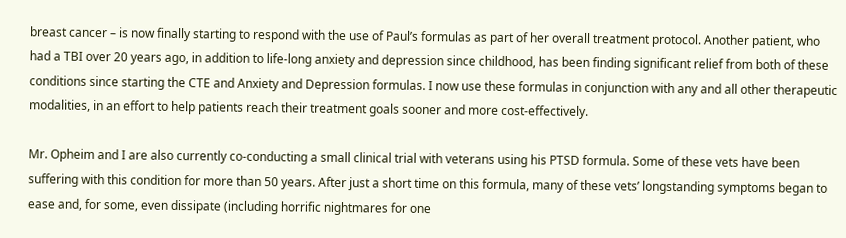breast cancer – is now finally starting to respond with the use of Paul’s formulas as part of her overall treatment protocol. Another patient, who had a TBI over 20 years ago, in addition to life-long anxiety and depression since childhood, has been finding significant relief from both of these conditions since starting the CTE and Anxiety and Depression formulas. I now use these formulas in conjunction with any and all other therapeutic modalities, in an effort to help patients reach their treatment goals sooner and more cost-effectively.

Mr. Opheim and I are also currently co-conducting a small clinical trial with veterans using his PTSD formula. Some of these vets have been suffering with this condition for more than 50 years. After just a short time on this formula, many of these vets’ longstanding symptoms began to ease and, for some, even dissipate (including horrific nightmares for one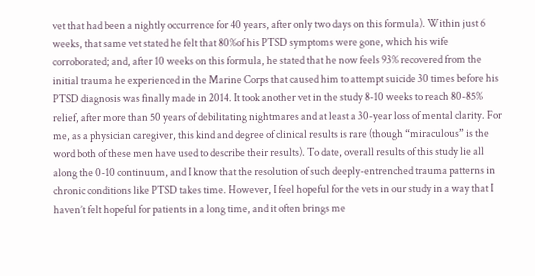vet that had been a nightly occurrence for 40 years, after only two days on this formula). Within just 6 weeks, that same vet stated he felt that 80%of his PTSD symptoms were gone, which his wife corroborated; and, after 10 weeks on this formula, he stated that he now feels 93% recovered from the initial trauma he experienced in the Marine Corps that caused him to attempt suicide 30 times before his PTSD diagnosis was finally made in 2014. It took another vet in the study 8-10 weeks to reach 80-85% relief, after more than 50 years of debilitating nightmares and at least a 30-year loss of mental clarity. For me, as a physician caregiver, this kind and degree of clinical results is rare (though “miraculous” is the word both of these men have used to describe their results). To date, overall results of this study lie all along the 0-10 continuum, and I know that the resolution of such deeply-entrenched trauma patterns in chronic conditions like PTSD takes time. However, I feel hopeful for the vets in our study in a way that I haven’t felt hopeful for patients in a long time, and it often brings me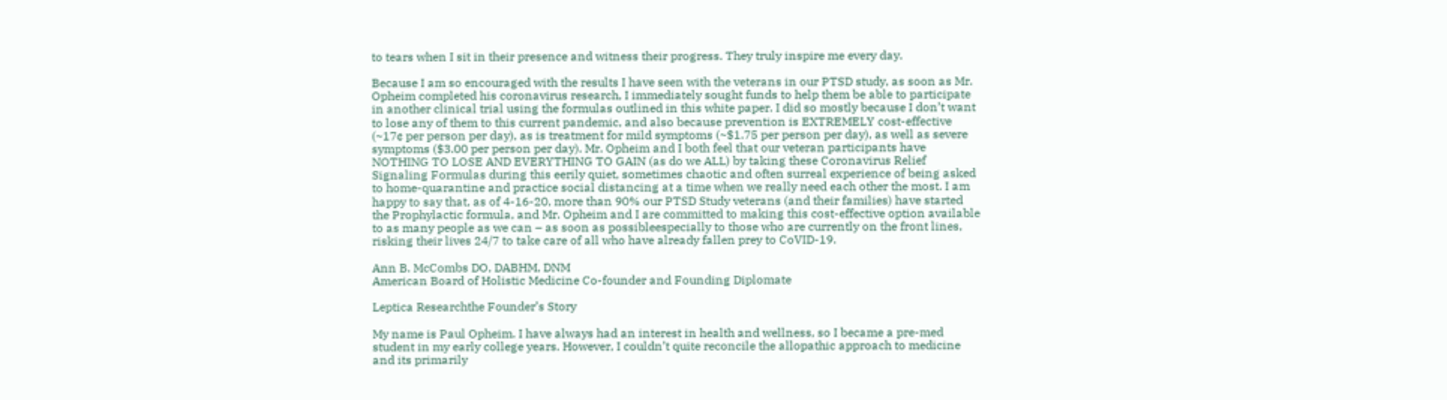to tears when I sit in their presence and witness their progress. They truly inspire me every day.

Because I am so encouraged with the results I have seen with the veterans in our PTSD study, as soon as Mr. Opheim completed his coronavirus research, I immediately sought funds to help them be able to participate in another clinical trial using the formulas outlined in this white paper. I did so mostly because I don’t want to lose any of them to this current pandemic, and also because prevention is EXTREMELY cost-effective (~17¢ per person per day), as is treatment for mild symptoms (~$1.75 per person per day), as well as severe symptoms ($3.00 per person per day). Mr. Opheim and I both feel that our veteran participants have NOTHING TO LOSE AND EVERYTHING TO GAIN (as do we ALL) by taking these Coronavirus Relief Signaling Formulas during this eerily quiet, sometimes chaotic and often surreal experience of being asked to home-quarantine and practice social distancing at a time when we really need each other the most. I am happy to say that, as of 4-16-20, more than 90% our PTSD Study veterans (and their families) have started the Prophylactic formula, and Mr. Opheim and I are committed to making this cost-effective option available to as many people as we can – as soon as possibleespecially to those who are currently on the front lines, risking their lives 24/7 to take care of all who have already fallen prey to CoVID-19.

Ann B. McCombs DO, DABHM, DNM
American Board of Holistic Medicine Co-founder and Founding Diplomate

Leptica Researchthe Founder’s Story

My name is Paul Opheim. I have always had an interest in health and wellness, so I became a pre-med student in my early college years. However, I couldn’t quite reconcile the allopathic approach to medicine and its primarily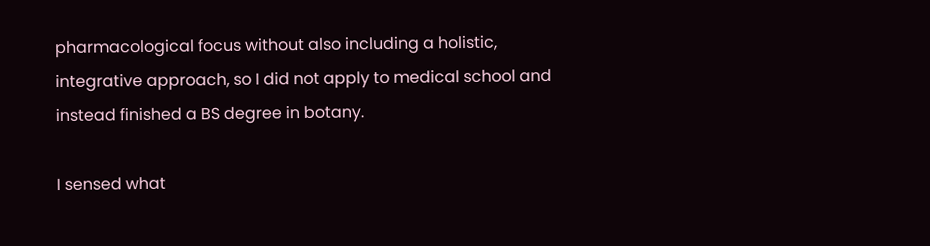pharmacological focus without also including a holistic, integrative approach, so I did not apply to medical school and instead finished a BS degree in botany.

I sensed what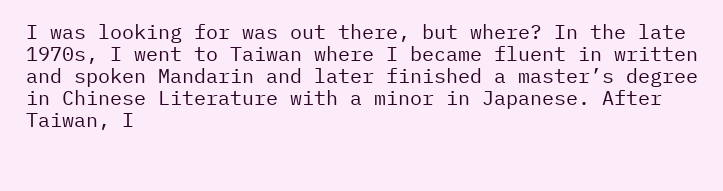I was looking for was out there, but where? In the late 1970s, I went to Taiwan where I became fluent in written and spoken Mandarin and later finished a master’s degree in Chinese Literature with a minor in Japanese. After Taiwan, I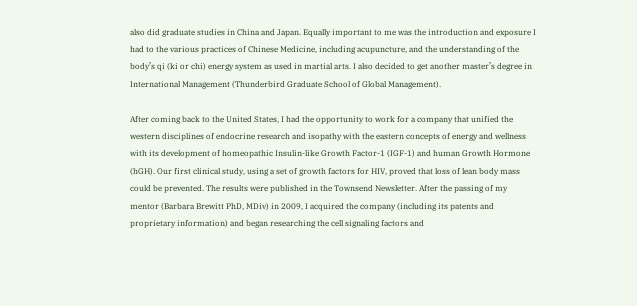also did graduate studies in China and Japan. Equally important to me was the introduction and exposure I had to the various practices of Chinese Medicine, including acupuncture, and the understanding of the body’s qi (ki or chi) energy system as used in martial arts. I also decided to get another master’s degree in International Management (Thunderbird Graduate School of Global Management).

After coming back to the United States, I had the opportunity to work for a company that unified the western disciplines of endocrine research and isopathy with the eastern concepts of energy and wellness with its development of homeopathic Insulin-like Growth Factor-1 (IGF-1) and human Growth Hormone (hGH). Our first clinical study, using a set of growth factors for HIV, proved that loss of lean body mass could be prevented. The results were published in the Townsend Newsletter. After the passing of my mentor (Barbara Brewitt PhD, MDiv) in 2009, I acquired the company (including its patents and proprietary information) and began researching the cell signaling factors and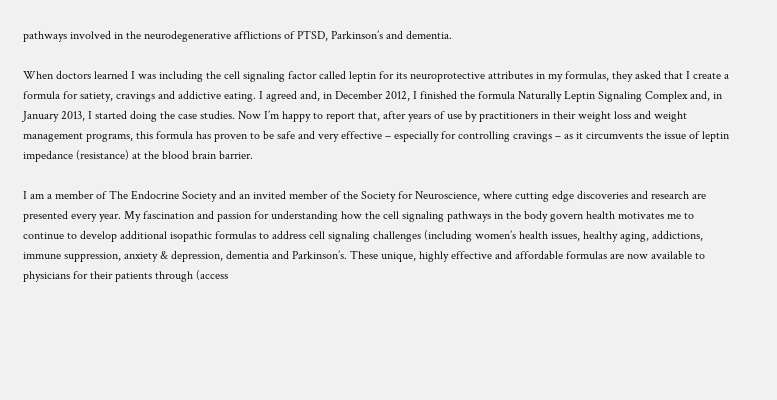pathways involved in the neurodegenerative afflictions of PTSD, Parkinson’s and dementia.

When doctors learned I was including the cell signaling factor called leptin for its neuroprotective attributes in my formulas, they asked that I create a formula for satiety, cravings and addictive eating. I agreed and, in December 2012, I finished the formula Naturally Leptin Signaling Complex and, in January 2013, I started doing the case studies. Now I’m happy to report that, after years of use by practitioners in their weight loss and weight management programs, this formula has proven to be safe and very effective – especially for controlling cravings – as it circumvents the issue of leptin impedance (resistance) at the blood brain barrier.

I am a member of The Endocrine Society and an invited member of the Society for Neuroscience, where cutting edge discoveries and research are presented every year. My fascination and passion for understanding how the cell signaling pathways in the body govern health motivates me to continue to develop additional isopathic formulas to address cell signaling challenges (including women’s health issues, healthy aging, addictions, immune suppression, anxiety & depression, dementia and Parkinson’s. These unique, highly effective and affordable formulas are now available to physicians for their patients through (access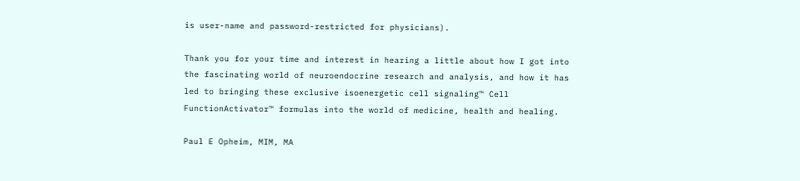is user-name and password-restricted for physicians).

Thank you for your time and interest in hearing a little about how I got into the fascinating world of neuroendocrine research and analysis, and how it has led to bringing these exclusive isoenergetic cell signaling™ Cell FunctionActivator™ formulas into the world of medicine, health and healing.

Paul E Opheim, MIM, MA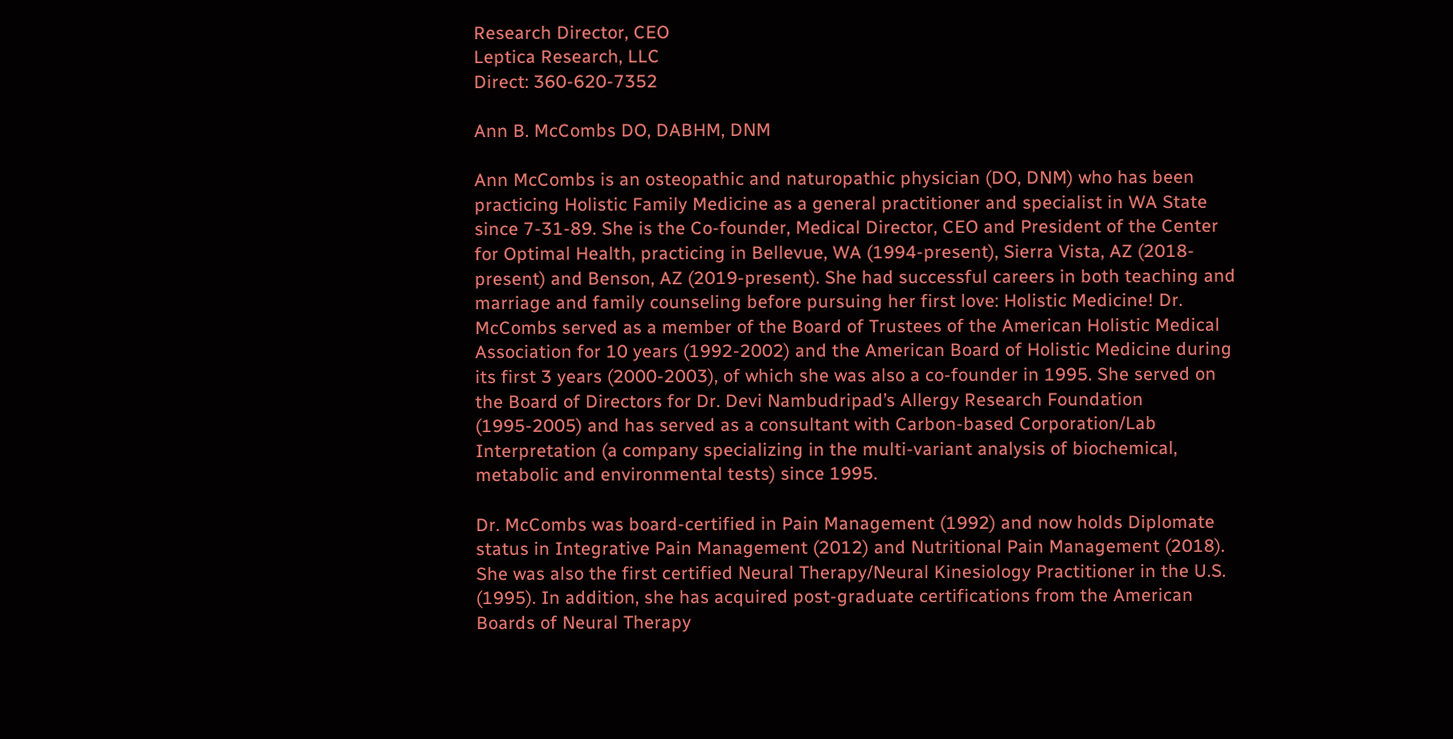Research Director, CEO
Leptica Research, LLC
Direct: 360-620-7352

Ann B. McCombs DO, DABHM, DNM

Ann McCombs is an osteopathic and naturopathic physician (DO, DNM) who has been practicing Holistic Family Medicine as a general practitioner and specialist in WA State since 7-31-89. She is the Co-founder, Medical Director, CEO and President of the Center for Optimal Health, practicing in Bellevue, WA (1994-present), Sierra Vista, AZ (2018-present) and Benson, AZ (2019-present). She had successful careers in both teaching and marriage and family counseling before pursuing her first love: Holistic Medicine! Dr. McCombs served as a member of the Board of Trustees of the American Holistic Medical Association for 10 years (1992-2002) and the American Board of Holistic Medicine during its first 3 years (2000-2003), of which she was also a co-founder in 1995. She served on the Board of Directors for Dr. Devi Nambudripad’s Allergy Research Foundation (1995-2005) and has served as a consultant with Carbon-based Corporation/Lab Interpretation (a company specializing in the multi-variant analysis of biochemical, metabolic and environmental tests) since 1995.

Dr. McCombs was board-certified in Pain Management (1992) and now holds Diplomate status in Integrative Pain Management (2012) and Nutritional Pain Management (2018). She was also the first certified Neural Therapy/Neural Kinesiology Practitioner in the U.S. (1995). In addition, she has acquired post-graduate certifications from the American Boards of Neural Therapy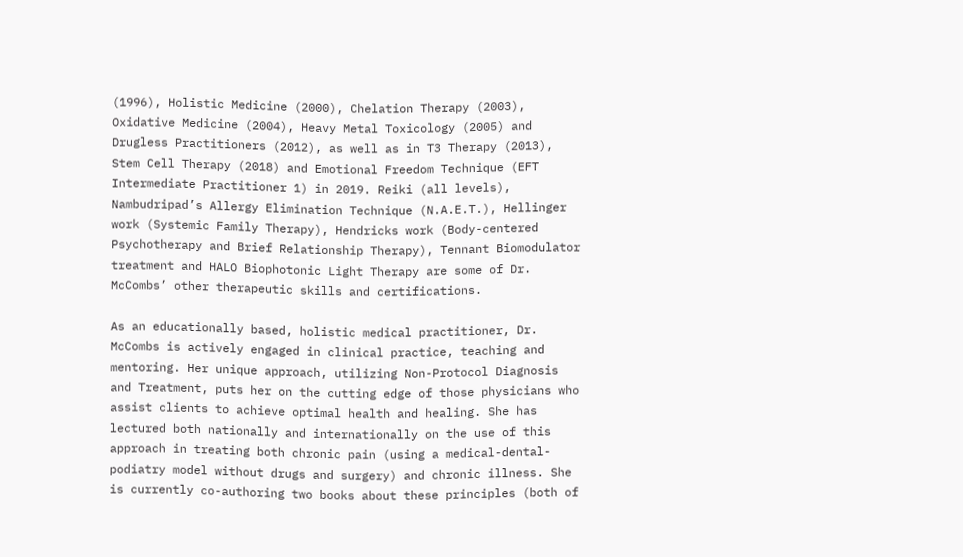(1996), Holistic Medicine (2000), Chelation Therapy (2003), Oxidative Medicine (2004), Heavy Metal Toxicology (2005) and Drugless Practitioners (2012), as well as in T3 Therapy (2013), Stem Cell Therapy (2018) and Emotional Freedom Technique (EFT Intermediate Practitioner 1) in 2019. Reiki (all levels), Nambudripad’s Allergy Elimination Technique (N.A.E.T.), Hellinger work (Systemic Family Therapy), Hendricks work (Body-centered Psychotherapy and Brief Relationship Therapy), Tennant Biomodulator treatment and HALO Biophotonic Light Therapy are some of Dr. McCombs’ other therapeutic skills and certifications.

As an educationally based, holistic medical practitioner, Dr. McCombs is actively engaged in clinical practice, teaching and mentoring. Her unique approach, utilizing Non-Protocol Diagnosis and Treatment, puts her on the cutting edge of those physicians who assist clients to achieve optimal health and healing. She has lectured both nationally and internationally on the use of this approach in treating both chronic pain (using a medical-dental-podiatry model without drugs and surgery) and chronic illness. She is currently co-authoring two books about these principles (both of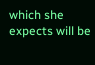which she expects will be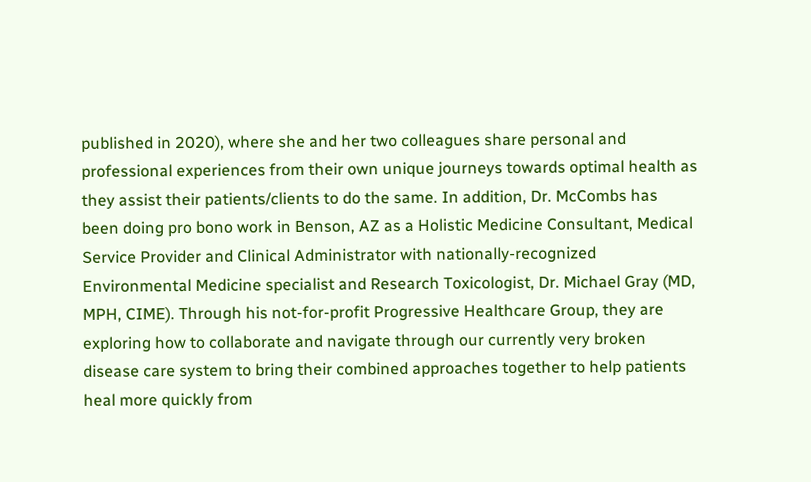published in 2020), where she and her two colleagues share personal and professional experiences from their own unique journeys towards optimal health as they assist their patients/clients to do the same. In addition, Dr. McCombs has been doing pro bono work in Benson, AZ as a Holistic Medicine Consultant, Medical Service Provider and Clinical Administrator with nationally-recognized Environmental Medicine specialist and Research Toxicologist, Dr. Michael Gray (MD, MPH, CIME). Through his not-for-profit Progressive Healthcare Group, they are exploring how to collaborate and navigate through our currently very broken disease care system to bring their combined approaches together to help patients heal more quickly from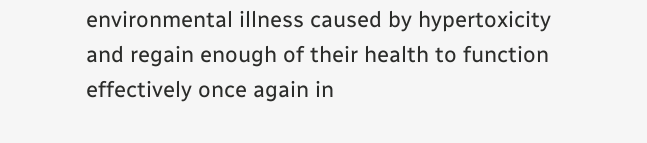environmental illness caused by hypertoxicity and regain enough of their health to function effectively once again in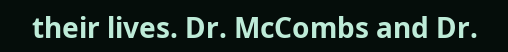their lives. Dr. McCombs and Dr.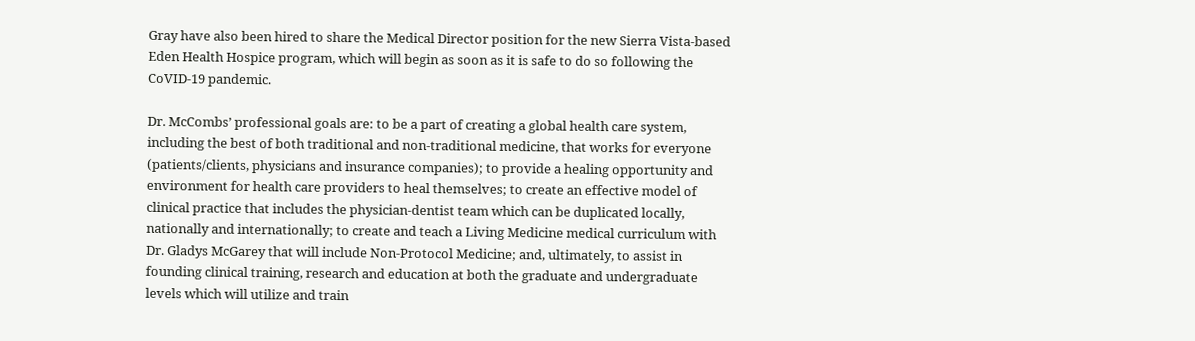Gray have also been hired to share the Medical Director position for the new Sierra Vista-based Eden Health Hospice program, which will begin as soon as it is safe to do so following the CoVID-19 pandemic.

Dr. McCombs’ professional goals are: to be a part of creating a global health care system, including the best of both traditional and non-traditional medicine, that works for everyone (patients/clients, physicians and insurance companies); to provide a healing opportunity and environment for health care providers to heal themselves; to create an effective model of clinical practice that includes the physician-dentist team which can be duplicated locally, nationally and internationally; to create and teach a Living Medicine medical curriculum with Dr. Gladys McGarey that will include Non-Protocol Medicine; and, ultimately, to assist in founding clinical training, research and education at both the graduate and undergraduate levels which will utilize and train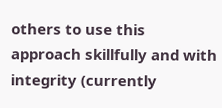others to use this approach skillfully and with integrity (currently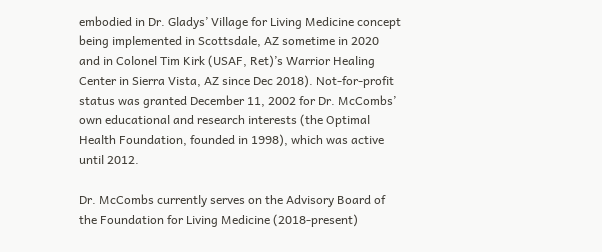embodied in Dr. Gladys’ Village for Living Medicine concept being implemented in Scottsdale, AZ sometime in 2020 and in Colonel Tim Kirk (USAF, Ret)’s Warrior Healing Center in Sierra Vista, AZ since Dec 2018). Not-for-profit status was granted December 11, 2002 for Dr. McCombs’ own educational and research interests (the Optimal Health Foundation, founded in 1998), which was active until 2012.

Dr. McCombs currently serves on the Advisory Board of the Foundation for Living Medicine (2018-present)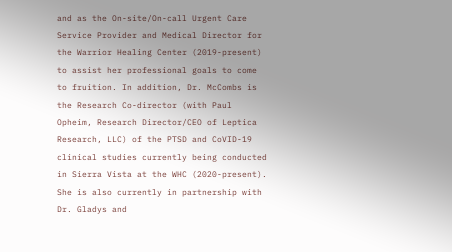and as the On-site/On-call Urgent Care Service Provider and Medical Director for the Warrior Healing Center (2019-present) to assist her professional goals to come to fruition. In addition, Dr. McCombs is the Research Co-director (with Paul Opheim, Research Director/CEO of Leptica Research, LLC) of the PTSD and CoVID-19 clinical studies currently being conducted in Sierra Vista at the WHC (2020-present). She is also currently in partnership with Dr. Gladys and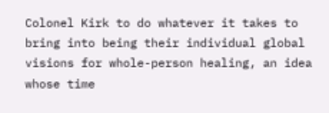Colonel Kirk to do whatever it takes to bring into being their individual global visions for whole-person healing, an idea whose time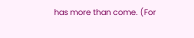has more than come. (For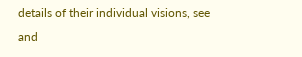details of their individual visions, see and